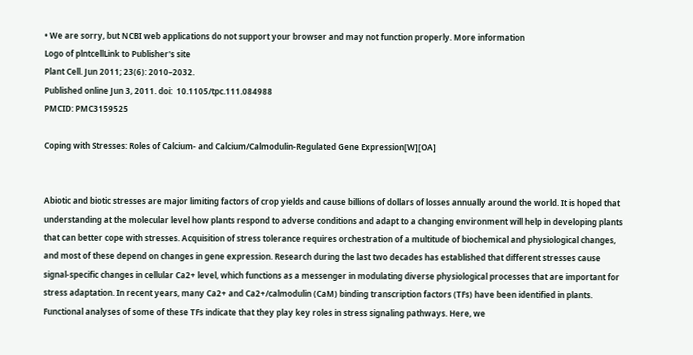• We are sorry, but NCBI web applications do not support your browser and may not function properly. More information
Logo of plntcellLink to Publisher's site
Plant Cell. Jun 2011; 23(6): 2010–2032.
Published online Jun 3, 2011. doi:  10.1105/tpc.111.084988
PMCID: PMC3159525

Coping with Stresses: Roles of Calcium- and Calcium/Calmodulin-Regulated Gene Expression[W][OA]


Abiotic and biotic stresses are major limiting factors of crop yields and cause billions of dollars of losses annually around the world. It is hoped that understanding at the molecular level how plants respond to adverse conditions and adapt to a changing environment will help in developing plants that can better cope with stresses. Acquisition of stress tolerance requires orchestration of a multitude of biochemical and physiological changes, and most of these depend on changes in gene expression. Research during the last two decades has established that different stresses cause signal-specific changes in cellular Ca2+ level, which functions as a messenger in modulating diverse physiological processes that are important for stress adaptation. In recent years, many Ca2+ and Ca2+/calmodulin (CaM) binding transcription factors (TFs) have been identified in plants. Functional analyses of some of these TFs indicate that they play key roles in stress signaling pathways. Here, we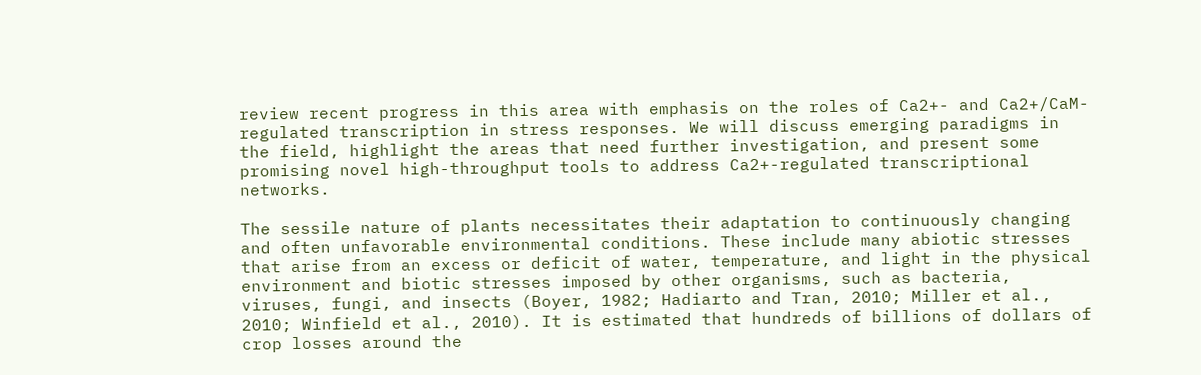review recent progress in this area with emphasis on the roles of Ca2+- and Ca2+/CaM-regulated transcription in stress responses. We will discuss emerging paradigms in the field, highlight the areas that need further investigation, and present some promising novel high-throughput tools to address Ca2+-regulated transcriptional networks.

The sessile nature of plants necessitates their adaptation to continuously changing and often unfavorable environmental conditions. These include many abiotic stresses that arise from an excess or deficit of water, temperature, and light in the physical environment and biotic stresses imposed by other organisms, such as bacteria, viruses, fungi, and insects (Boyer, 1982; Hadiarto and Tran, 2010; Miller et al., 2010; Winfield et al., 2010). It is estimated that hundreds of billions of dollars of crop losses around the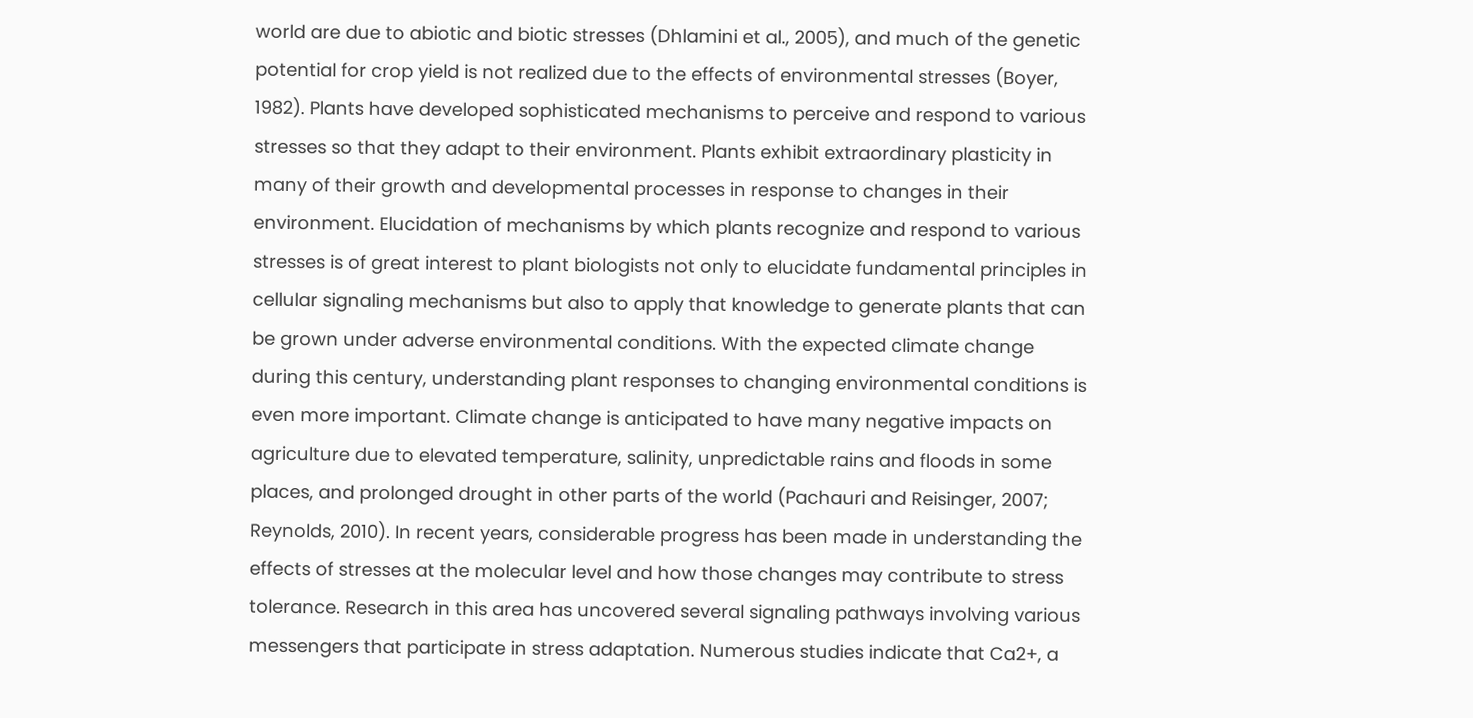world are due to abiotic and biotic stresses (Dhlamini et al., 2005), and much of the genetic potential for crop yield is not realized due to the effects of environmental stresses (Boyer, 1982). Plants have developed sophisticated mechanisms to perceive and respond to various stresses so that they adapt to their environment. Plants exhibit extraordinary plasticity in many of their growth and developmental processes in response to changes in their environment. Elucidation of mechanisms by which plants recognize and respond to various stresses is of great interest to plant biologists not only to elucidate fundamental principles in cellular signaling mechanisms but also to apply that knowledge to generate plants that can be grown under adverse environmental conditions. With the expected climate change during this century, understanding plant responses to changing environmental conditions is even more important. Climate change is anticipated to have many negative impacts on agriculture due to elevated temperature, salinity, unpredictable rains and floods in some places, and prolonged drought in other parts of the world (Pachauri and Reisinger, 2007; Reynolds, 2010). In recent years, considerable progress has been made in understanding the effects of stresses at the molecular level and how those changes may contribute to stress tolerance. Research in this area has uncovered several signaling pathways involving various messengers that participate in stress adaptation. Numerous studies indicate that Ca2+, a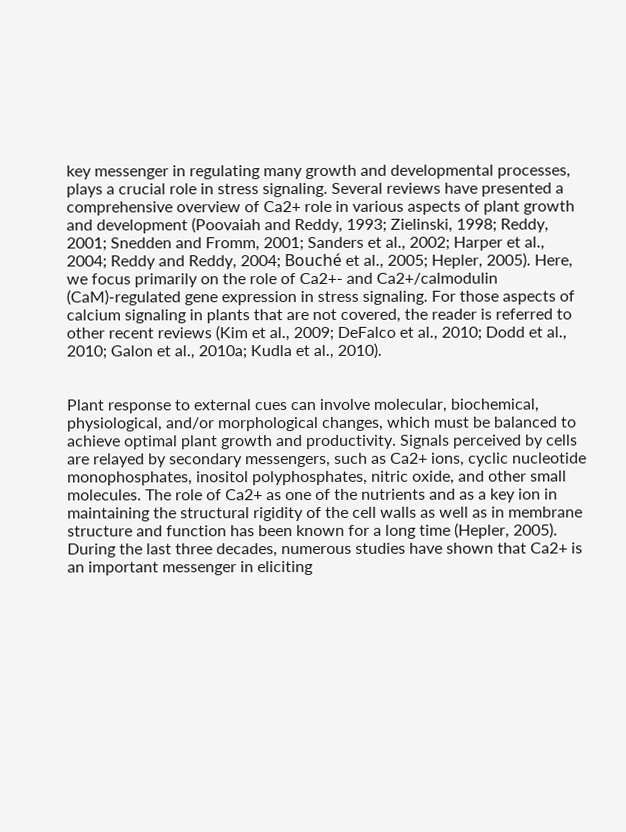key messenger in regulating many growth and developmental processes, plays a crucial role in stress signaling. Several reviews have presented a comprehensive overview of Ca2+ role in various aspects of plant growth and development (Poovaiah and Reddy, 1993; Zielinski, 1998; Reddy, 2001; Snedden and Fromm, 2001; Sanders et al., 2002; Harper et al., 2004; Reddy and Reddy, 2004; Bouché et al., 2005; Hepler, 2005). Here, we focus primarily on the role of Ca2+- and Ca2+/calmodulin (CaM)-regulated gene expression in stress signaling. For those aspects of calcium signaling in plants that are not covered, the reader is referred to other recent reviews (Kim et al., 2009; DeFalco et al., 2010; Dodd et al., 2010; Galon et al., 2010a; Kudla et al., 2010).


Plant response to external cues can involve molecular, biochemical, physiological, and/or morphological changes, which must be balanced to achieve optimal plant growth and productivity. Signals perceived by cells are relayed by secondary messengers, such as Ca2+ ions, cyclic nucleotide monophosphates, inositol polyphosphates, nitric oxide, and other small molecules. The role of Ca2+ as one of the nutrients and as a key ion in maintaining the structural rigidity of the cell walls as well as in membrane structure and function has been known for a long time (Hepler, 2005). During the last three decades, numerous studies have shown that Ca2+ is an important messenger in eliciting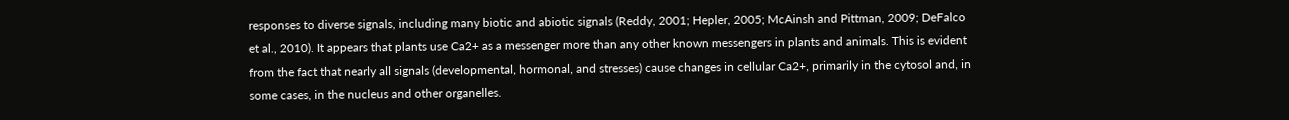responses to diverse signals, including many biotic and abiotic signals (Reddy, 2001; Hepler, 2005; McAinsh and Pittman, 2009; DeFalco et al., 2010). It appears that plants use Ca2+ as a messenger more than any other known messengers in plants and animals. This is evident from the fact that nearly all signals (developmental, hormonal, and stresses) cause changes in cellular Ca2+, primarily in the cytosol and, in some cases, in the nucleus and other organelles.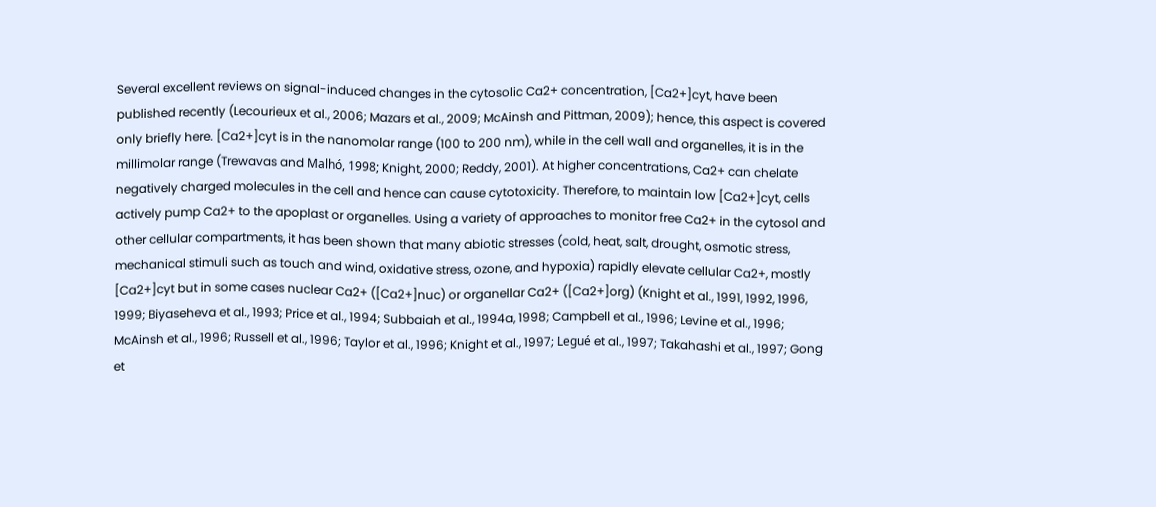Several excellent reviews on signal-induced changes in the cytosolic Ca2+ concentration, [Ca2+]cyt, have been published recently (Lecourieux et al., 2006; Mazars et al., 2009; McAinsh and Pittman, 2009); hence, this aspect is covered only briefly here. [Ca2+]cyt is in the nanomolar range (100 to 200 nm), while in the cell wall and organelles, it is in the millimolar range (Trewavas and Malhó, 1998; Knight, 2000; Reddy, 2001). At higher concentrations, Ca2+ can chelate negatively charged molecules in the cell and hence can cause cytotoxicity. Therefore, to maintain low [Ca2+]cyt, cells actively pump Ca2+ to the apoplast or organelles. Using a variety of approaches to monitor free Ca2+ in the cytosol and other cellular compartments, it has been shown that many abiotic stresses (cold, heat, salt, drought, osmotic stress, mechanical stimuli such as touch and wind, oxidative stress, ozone, and hypoxia) rapidly elevate cellular Ca2+, mostly [Ca2+]cyt but in some cases nuclear Ca2+ ([Ca2+]nuc) or organellar Ca2+ ([Ca2+]org) (Knight et al., 1991, 1992, 1996, 1999; Biyaseheva et al., 1993; Price et al., 1994; Subbaiah et al., 1994a, 1998; Campbell et al., 1996; Levine et al., 1996; McAinsh et al., 1996; Russell et al., 1996; Taylor et al., 1996; Knight et al., 1997; Legué et al., 1997; Takahashi et al., 1997; Gong et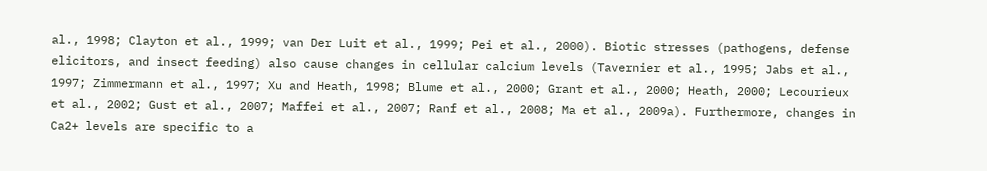al., 1998; Clayton et al., 1999; van Der Luit et al., 1999; Pei et al., 2000). Biotic stresses (pathogens, defense elicitors, and insect feeding) also cause changes in cellular calcium levels (Tavernier et al., 1995; Jabs et al., 1997; Zimmermann et al., 1997; Xu and Heath, 1998; Blume et al., 2000; Grant et al., 2000; Heath, 2000; Lecourieux et al., 2002; Gust et al., 2007; Maffei et al., 2007; Ranf et al., 2008; Ma et al., 2009a). Furthermore, changes in Ca2+ levels are specific to a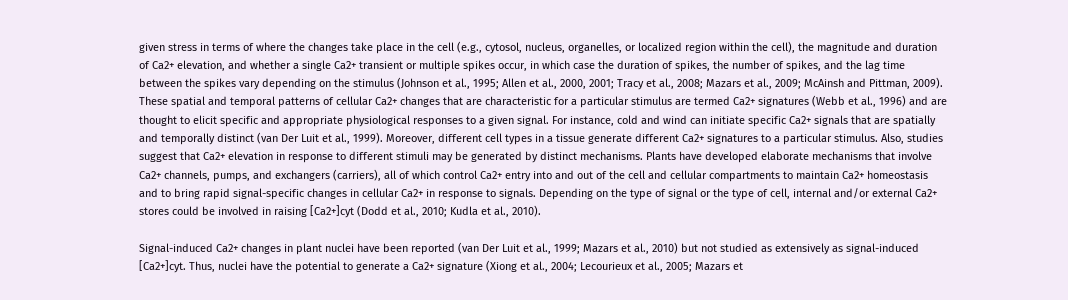given stress in terms of where the changes take place in the cell (e.g., cytosol, nucleus, organelles, or localized region within the cell), the magnitude and duration of Ca2+ elevation, and whether a single Ca2+ transient or multiple spikes occur, in which case the duration of spikes, the number of spikes, and the lag time between the spikes vary depending on the stimulus (Johnson et al., 1995; Allen et al., 2000, 2001; Tracy et al., 2008; Mazars et al., 2009; McAinsh and Pittman, 2009). These spatial and temporal patterns of cellular Ca2+ changes that are characteristic for a particular stimulus are termed Ca2+ signatures (Webb et al., 1996) and are thought to elicit specific and appropriate physiological responses to a given signal. For instance, cold and wind can initiate specific Ca2+ signals that are spatially and temporally distinct (van Der Luit et al., 1999). Moreover, different cell types in a tissue generate different Ca2+ signatures to a particular stimulus. Also, studies suggest that Ca2+ elevation in response to different stimuli may be generated by distinct mechanisms. Plants have developed elaborate mechanisms that involve Ca2+ channels, pumps, and exchangers (carriers), all of which control Ca2+ entry into and out of the cell and cellular compartments to maintain Ca2+ homeostasis and to bring rapid signal-specific changes in cellular Ca2+ in response to signals. Depending on the type of signal or the type of cell, internal and/or external Ca2+ stores could be involved in raising [Ca2+]cyt (Dodd et al., 2010; Kudla et al., 2010).

Signal-induced Ca2+ changes in plant nuclei have been reported (van Der Luit et al., 1999; Mazars et al., 2010) but not studied as extensively as signal-induced [Ca2+]cyt. Thus, nuclei have the potential to generate a Ca2+ signature (Xiong et al., 2004; Lecourieux et al., 2005; Mazars et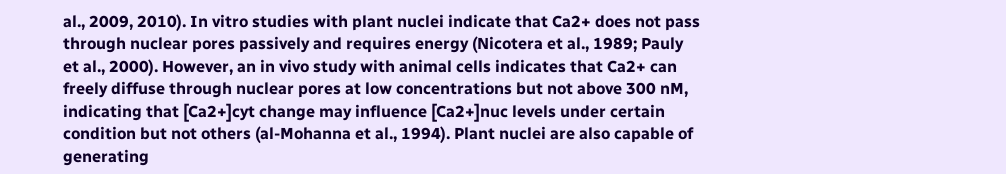al., 2009, 2010). In vitro studies with plant nuclei indicate that Ca2+ does not pass through nuclear pores passively and requires energy (Nicotera et al., 1989; Pauly et al., 2000). However, an in vivo study with animal cells indicates that Ca2+ can freely diffuse through nuclear pores at low concentrations but not above 300 nM, indicating that [Ca2+]cyt change may influence [Ca2+]nuc levels under certain condition but not others (al-Mohanna et al., 1994). Plant nuclei are also capable of generating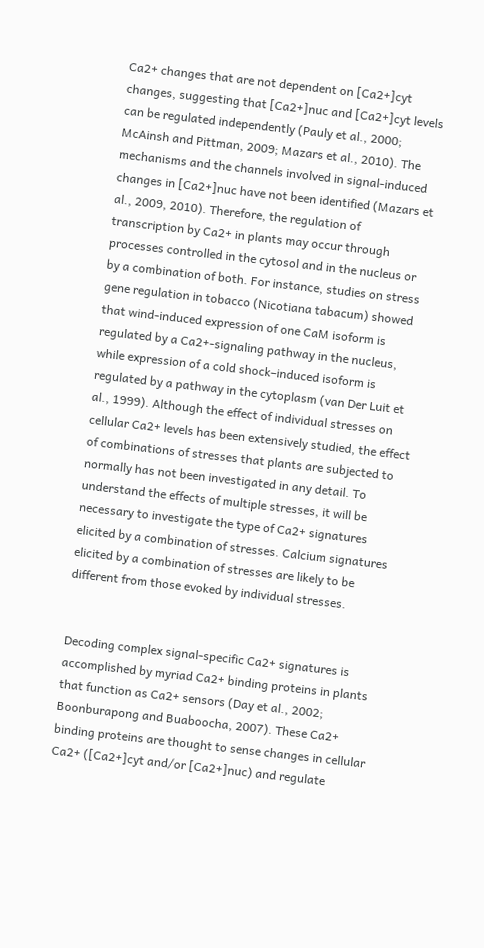Ca2+ changes that are not dependent on [Ca2+]cyt changes, suggesting that [Ca2+]nuc and [Ca2+]cyt levels can be regulated independently (Pauly et al., 2000; McAinsh and Pittman, 2009; Mazars et al., 2010). The mechanisms and the channels involved in signal-induced changes in [Ca2+]nuc have not been identified (Mazars et al., 2009, 2010). Therefore, the regulation of transcription by Ca2+ in plants may occur through processes controlled in the cytosol and in the nucleus or by a combination of both. For instance, studies on stress gene regulation in tobacco (Nicotiana tabacum) showed that wind-induced expression of one CaM isoform is regulated by a Ca2+-signaling pathway in the nucleus, while expression of a cold shock–induced isoform is regulated by a pathway in the cytoplasm (van Der Luit et al., 1999). Although the effect of individual stresses on cellular Ca2+ levels has been extensively studied, the effect of combinations of stresses that plants are subjected to normally has not been investigated in any detail. To understand the effects of multiple stresses, it will be necessary to investigate the type of Ca2+ signatures elicited by a combination of stresses. Calcium signatures elicited by a combination of stresses are likely to be different from those evoked by individual stresses.


Decoding complex signal-specific Ca2+ signatures is accomplished by myriad Ca2+ binding proteins in plants that function as Ca2+ sensors (Day et al., 2002; Boonburapong and Buaboocha, 2007). These Ca2+ binding proteins are thought to sense changes in cellular Ca2+ ([Ca2+]cyt and/or [Ca2+]nuc) and regulate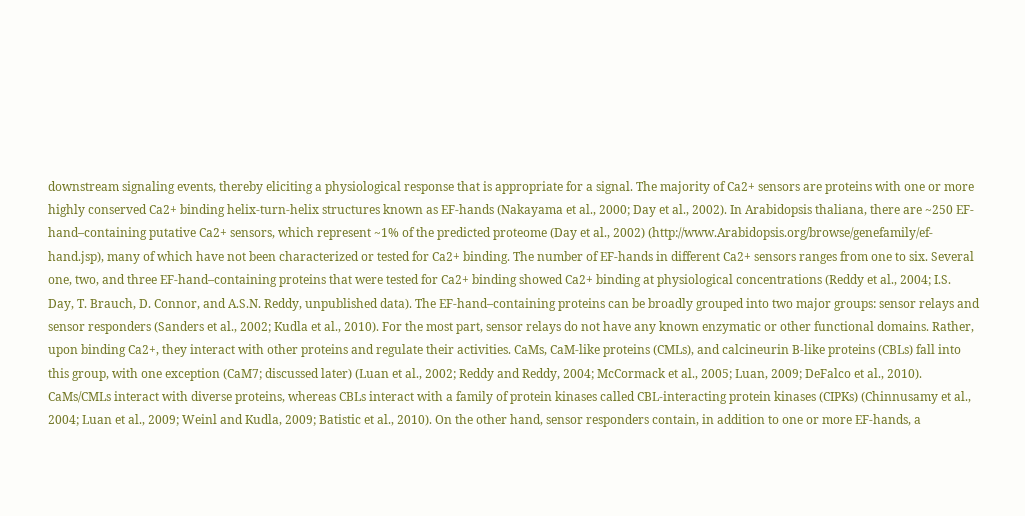downstream signaling events, thereby eliciting a physiological response that is appropriate for a signal. The majority of Ca2+ sensors are proteins with one or more highly conserved Ca2+ binding helix-turn-helix structures known as EF-hands (Nakayama et al., 2000; Day et al., 2002). In Arabidopsis thaliana, there are ~250 EF-hand–containing putative Ca2+ sensors, which represent ~1% of the predicted proteome (Day et al., 2002) (http://www.Arabidopsis.org/browse/genefamily/ef-hand.jsp), many of which have not been characterized or tested for Ca2+ binding. The number of EF-hands in different Ca2+ sensors ranges from one to six. Several one, two, and three EF-hand–containing proteins that were tested for Ca2+ binding showed Ca2+ binding at physiological concentrations (Reddy et al., 2004; I.S. Day, T. Brauch, D. Connor, and A.S.N. Reddy, unpublished data). The EF-hand–containing proteins can be broadly grouped into two major groups: sensor relays and sensor responders (Sanders et al., 2002; Kudla et al., 2010). For the most part, sensor relays do not have any known enzymatic or other functional domains. Rather, upon binding Ca2+, they interact with other proteins and regulate their activities. CaMs, CaM-like proteins (CMLs), and calcineurin B-like proteins (CBLs) fall into this group, with one exception (CaM7; discussed later) (Luan et al., 2002; Reddy and Reddy, 2004; McCormack et al., 2005; Luan, 2009; DeFalco et al., 2010). CaMs/CMLs interact with diverse proteins, whereas CBLs interact with a family of protein kinases called CBL-interacting protein kinases (CIPKs) (Chinnusamy et al., 2004; Luan et al., 2009; Weinl and Kudla, 2009; Batistic et al., 2010). On the other hand, sensor responders contain, in addition to one or more EF-hands, a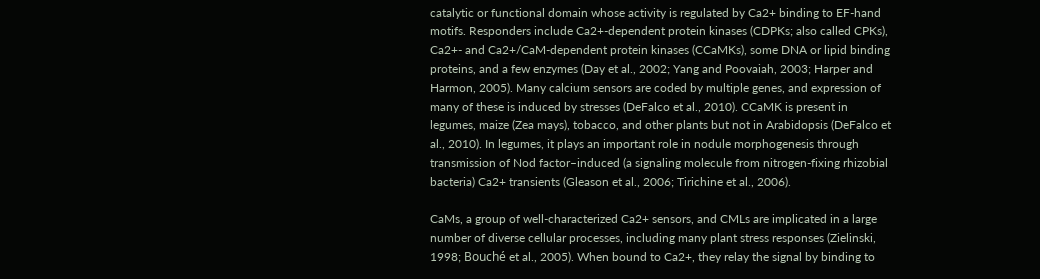catalytic or functional domain whose activity is regulated by Ca2+ binding to EF-hand motifs. Responders include Ca2+-dependent protein kinases (CDPKs; also called CPKs), Ca2+- and Ca2+/CaM-dependent protein kinases (CCaMKs), some DNA or lipid binding proteins, and a few enzymes (Day et al., 2002; Yang and Poovaiah, 2003; Harper and Harmon, 2005). Many calcium sensors are coded by multiple genes, and expression of many of these is induced by stresses (DeFalco et al., 2010). CCaMK is present in legumes, maize (Zea mays), tobacco, and other plants but not in Arabidopsis (DeFalco et al., 2010). In legumes, it plays an important role in nodule morphogenesis through transmission of Nod factor–induced (a signaling molecule from nitrogen-fixing rhizobial bacteria) Ca2+ transients (Gleason et al., 2006; Tirichine et al., 2006).

CaMs, a group of well-characterized Ca2+ sensors, and CMLs are implicated in a large number of diverse cellular processes, including many plant stress responses (Zielinski, 1998; Bouché et al., 2005). When bound to Ca2+, they relay the signal by binding to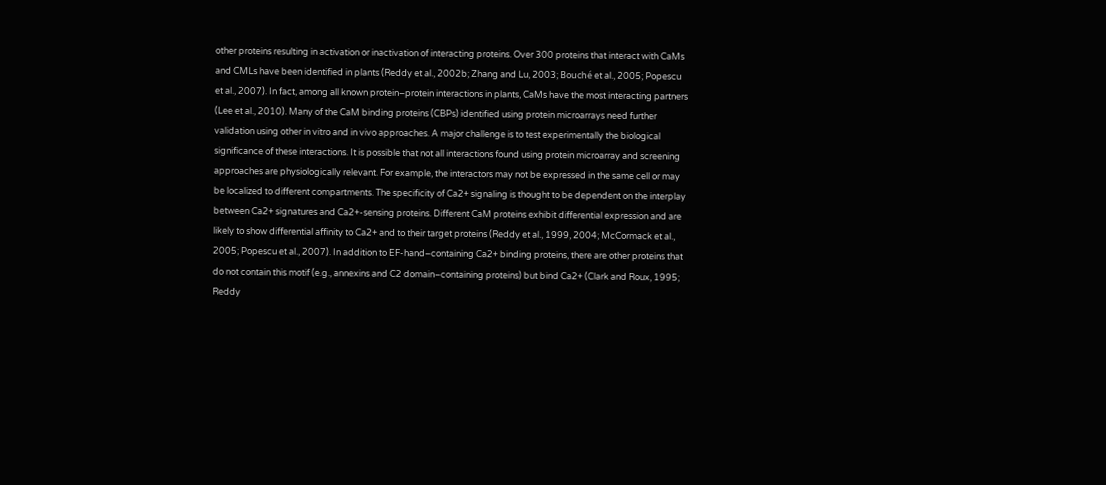other proteins resulting in activation or inactivation of interacting proteins. Over 300 proteins that interact with CaMs and CMLs have been identified in plants (Reddy et al., 2002b; Zhang and Lu, 2003; Bouché et al., 2005; Popescu et al., 2007). In fact, among all known protein–protein interactions in plants, CaMs have the most interacting partners (Lee et al., 2010). Many of the CaM binding proteins (CBPs) identified using protein microarrays need further validation using other in vitro and in vivo approaches. A major challenge is to test experimentally the biological significance of these interactions. It is possible that not all interactions found using protein microarray and screening approaches are physiologically relevant. For example, the interactors may not be expressed in the same cell or may be localized to different compartments. The specificity of Ca2+ signaling is thought to be dependent on the interplay between Ca2+ signatures and Ca2+-sensing proteins. Different CaM proteins exhibit differential expression and are likely to show differential affinity to Ca2+ and to their target proteins (Reddy et al., 1999, 2004; McCormack et al., 2005; Popescu et al., 2007). In addition to EF-hand–containing Ca2+ binding proteins, there are other proteins that do not contain this motif (e.g., annexins and C2 domain–containing proteins) but bind Ca2+ (Clark and Roux, 1995; Reddy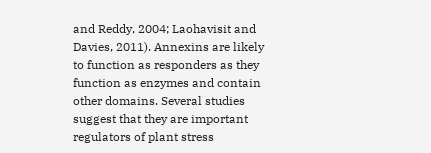and Reddy, 2004; Laohavisit and Davies, 2011). Annexins are likely to function as responders as they function as enzymes and contain other domains. Several studies suggest that they are important regulators of plant stress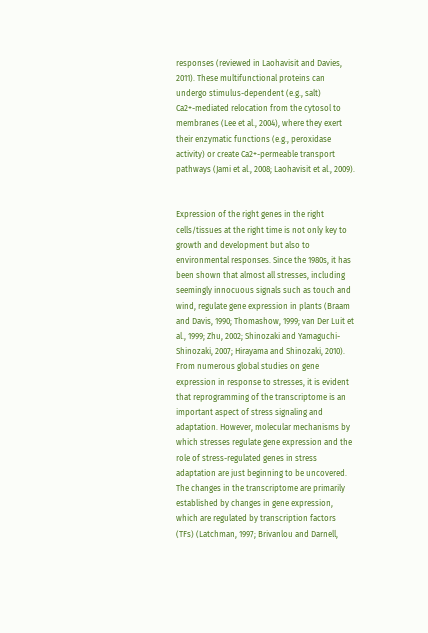responses (reviewed in Laohavisit and Davies, 2011). These multifunctional proteins can undergo stimulus-dependent (e.g., salt) Ca2+-mediated relocation from the cytosol to membranes (Lee et al., 2004), where they exert their enzymatic functions (e.g., peroxidase activity) or create Ca2+-permeable transport pathways (Jami et al., 2008; Laohavisit et al., 2009).


Expression of the right genes in the right cells/tissues at the right time is not only key to growth and development but also to environmental responses. Since the 1980s, it has been shown that almost all stresses, including seemingly innocuous signals such as touch and wind, regulate gene expression in plants (Braam and Davis, 1990; Thomashow, 1999; van Der Luit et al., 1999; Zhu, 2002; Shinozaki and Yamaguchi-Shinozaki, 2007; Hirayama and Shinozaki, 2010). From numerous global studies on gene expression in response to stresses, it is evident that reprogramming of the transcriptome is an important aspect of stress signaling and adaptation. However, molecular mechanisms by which stresses regulate gene expression and the role of stress-regulated genes in stress adaptation are just beginning to be uncovered. The changes in the transcriptome are primarily established by changes in gene expression, which are regulated by transcription factors (TFs) (Latchman, 1997; Brivanlou and Darnell,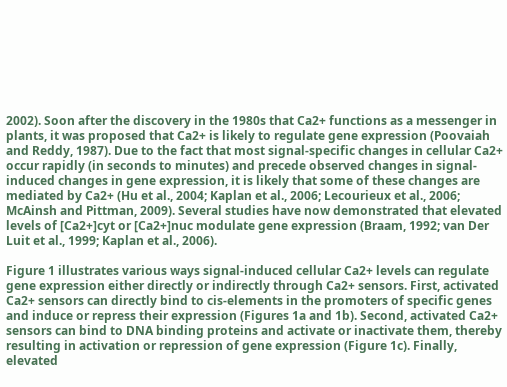2002). Soon after the discovery in the 1980s that Ca2+ functions as a messenger in plants, it was proposed that Ca2+ is likely to regulate gene expression (Poovaiah and Reddy, 1987). Due to the fact that most signal-specific changes in cellular Ca2+ occur rapidly (in seconds to minutes) and precede observed changes in signal-induced changes in gene expression, it is likely that some of these changes are mediated by Ca2+ (Hu et al., 2004; Kaplan et al., 2006; Lecourieux et al., 2006; McAinsh and Pittman, 2009). Several studies have now demonstrated that elevated levels of [Ca2+]cyt or [Ca2+]nuc modulate gene expression (Braam, 1992; van Der Luit et al., 1999; Kaplan et al., 2006).

Figure 1 illustrates various ways signal-induced cellular Ca2+ levels can regulate gene expression either directly or indirectly through Ca2+ sensors. First, activated Ca2+ sensors can directly bind to cis-elements in the promoters of specific genes and induce or repress their expression (Figures 1a and 1b). Second, activated Ca2+ sensors can bind to DNA binding proteins and activate or inactivate them, thereby resulting in activation or repression of gene expression (Figure 1c). Finally, elevated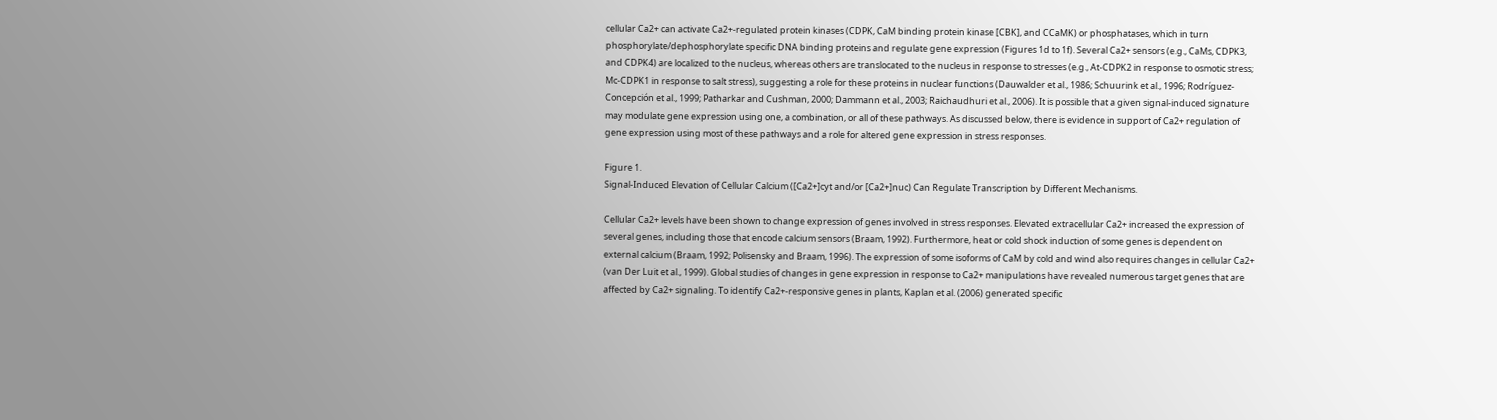cellular Ca2+ can activate Ca2+-regulated protein kinases (CDPK, CaM binding protein kinase [CBK], and CCaMK) or phosphatases, which in turn phosphorylate/dephosphorylate specific DNA binding proteins and regulate gene expression (Figures 1d to 1f). Several Ca2+ sensors (e.g., CaMs, CDPK3, and CDPK4) are localized to the nucleus, whereas others are translocated to the nucleus in response to stresses (e.g., At-CDPK2 in response to osmotic stress; Mc-CDPK1 in response to salt stress), suggesting a role for these proteins in nuclear functions (Dauwalder et al., 1986; Schuurink et al., 1996; Rodríguez-Concepción et al., 1999; Patharkar and Cushman, 2000; Dammann et al., 2003; Raichaudhuri et al., 2006). It is possible that a given signal-induced signature may modulate gene expression using one, a combination, or all of these pathways. As discussed below, there is evidence in support of Ca2+ regulation of gene expression using most of these pathways and a role for altered gene expression in stress responses.

Figure 1.
Signal-Induced Elevation of Cellular Calcium ([Ca2+]cyt and/or [Ca2+]nuc) Can Regulate Transcription by Different Mechanisms.

Cellular Ca2+ levels have been shown to change expression of genes involved in stress responses. Elevated extracellular Ca2+ increased the expression of several genes, including those that encode calcium sensors (Braam, 1992). Furthermore, heat or cold shock induction of some genes is dependent on external calcium (Braam, 1992; Polisensky and Braam, 1996). The expression of some isoforms of CaM by cold and wind also requires changes in cellular Ca2+ (van Der Luit et al., 1999). Global studies of changes in gene expression in response to Ca2+ manipulations have revealed numerous target genes that are affected by Ca2+ signaling. To identify Ca2+-responsive genes in plants, Kaplan et al. (2006) generated specific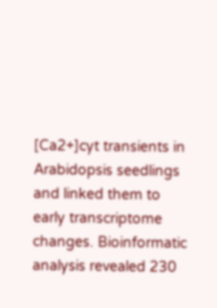[Ca2+]cyt transients in Arabidopsis seedlings and linked them to early transcriptome changes. Bioinformatic analysis revealed 230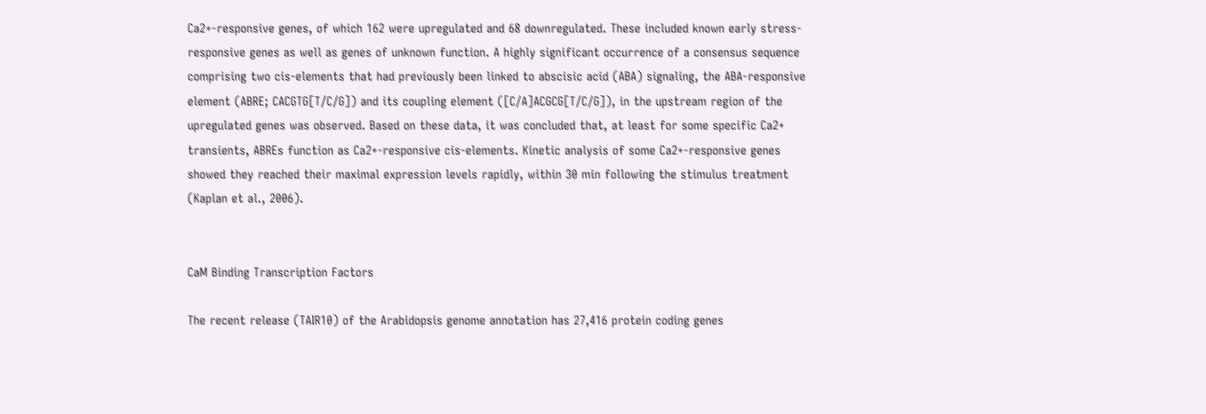Ca2+-responsive genes, of which 162 were upregulated and 68 downregulated. These included known early stress-responsive genes as well as genes of unknown function. A highly significant occurrence of a consensus sequence comprising two cis-elements that had previously been linked to abscisic acid (ABA) signaling, the ABA-responsive element (ABRE; CACGTG[T/C/G]) and its coupling element ([C/A]ACGCG[T/C/G]), in the upstream region of the upregulated genes was observed. Based on these data, it was concluded that, at least for some specific Ca2+ transients, ABREs function as Ca2+-responsive cis-elements. Kinetic analysis of some Ca2+-responsive genes showed they reached their maximal expression levels rapidly, within 30 min following the stimulus treatment (Kaplan et al., 2006).


CaM Binding Transcription Factors

The recent release (TAIR10) of the Arabidopsis genome annotation has 27,416 protein coding genes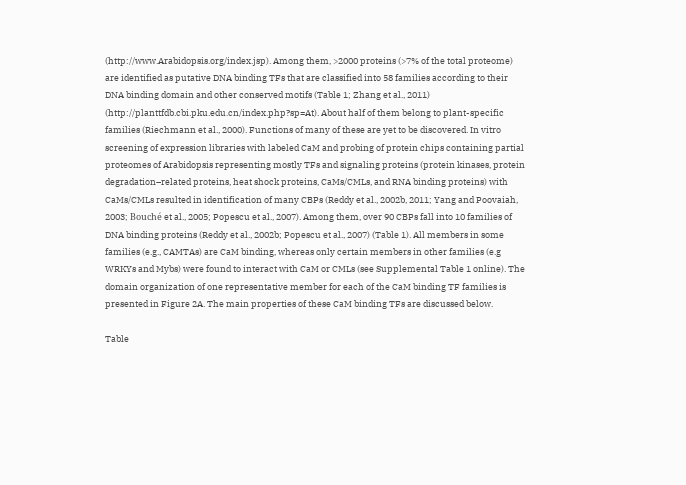(http://www.Arabidopsis.org/index.jsp). Among them, >2000 proteins (>7% of the total proteome) are identified as putative DNA binding TFs that are classified into 58 families according to their DNA binding domain and other conserved motifs (Table 1; Zhang et al., 2011) (http://planttfdb.cbi.pku.edu.cn/index.php?sp=At). About half of them belong to plant-specific families (Riechmann et al., 2000). Functions of many of these are yet to be discovered. In vitro screening of expression libraries with labeled CaM and probing of protein chips containing partial proteomes of Arabidopsis representing mostly TFs and signaling proteins (protein kinases, protein degradation–related proteins, heat shock proteins, CaMs/CMLs, and RNA binding proteins) with CaMs/CMLs resulted in identification of many CBPs (Reddy et al., 2002b, 2011; Yang and Poovaiah, 2003; Bouché et al., 2005; Popescu et al., 2007). Among them, over 90 CBPs fall into 10 families of DNA binding proteins (Reddy et al., 2002b; Popescu et al., 2007) (Table 1). All members in some families (e.g., CAMTAs) are CaM binding, whereas only certain members in other families (e.g WRKYs and Mybs) were found to interact with CaM or CMLs (see Supplemental Table 1 online). The domain organization of one representative member for each of the CaM binding TF families is presented in Figure 2A. The main properties of these CaM binding TFs are discussed below.

Table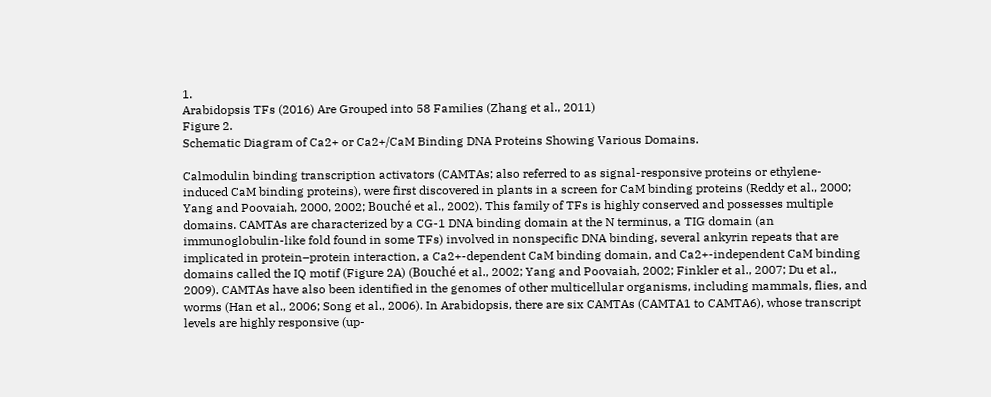1.
Arabidopsis TFs (2016) Are Grouped into 58 Families (Zhang et al., 2011)
Figure 2.
Schematic Diagram of Ca2+ or Ca2+/CaM Binding DNA Proteins Showing Various Domains.

Calmodulin binding transcription activators (CAMTAs; also referred to as signal-responsive proteins or ethylene-induced CaM binding proteins), were first discovered in plants in a screen for CaM binding proteins (Reddy et al., 2000; Yang and Poovaiah, 2000, 2002; Bouché et al., 2002). This family of TFs is highly conserved and possesses multiple domains. CAMTAs are characterized by a CG-1 DNA binding domain at the N terminus, a TIG domain (an immunoglobulin-like fold found in some TFs) involved in nonspecific DNA binding, several ankyrin repeats that are implicated in protein–protein interaction, a Ca2+-dependent CaM binding domain, and Ca2+-independent CaM binding domains called the IQ motif (Figure 2A) (Bouché et al., 2002; Yang and Poovaiah, 2002; Finkler et al., 2007; Du et al., 2009). CAMTAs have also been identified in the genomes of other multicellular organisms, including mammals, flies, and worms (Han et al., 2006; Song et al., 2006). In Arabidopsis, there are six CAMTAs (CAMTA1 to CAMTA6), whose transcript levels are highly responsive (up-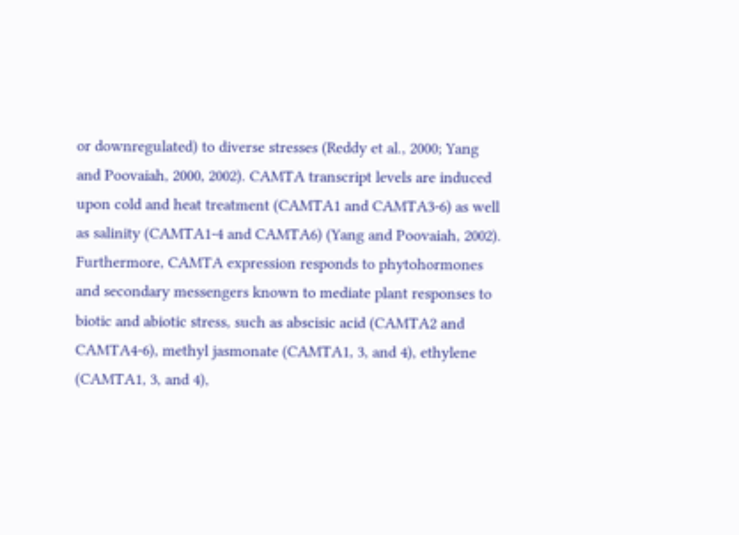or downregulated) to diverse stresses (Reddy et al., 2000; Yang and Poovaiah, 2000, 2002). CAMTA transcript levels are induced upon cold and heat treatment (CAMTA1 and CAMTA3-6) as well as salinity (CAMTA1-4 and CAMTA6) (Yang and Poovaiah, 2002). Furthermore, CAMTA expression responds to phytohormones and secondary messengers known to mediate plant responses to biotic and abiotic stress, such as abscisic acid (CAMTA2 and CAMTA4-6), methyl jasmonate (CAMTA1, 3, and 4), ethylene (CAMTA1, 3, and 4),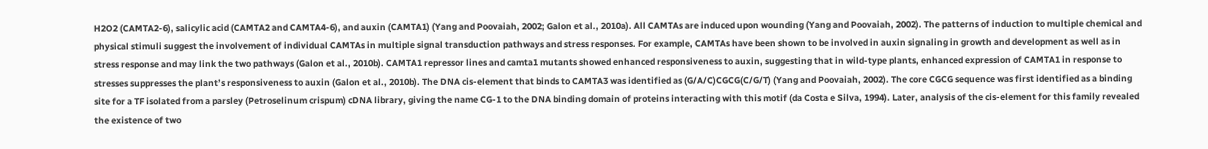H2O2 (CAMTA2-6), salicylic acid (CAMTA2 and CAMTA4-6), and auxin (CAMTA1) (Yang and Poovaiah, 2002; Galon et al., 2010a). All CAMTAs are induced upon wounding (Yang and Poovaiah, 2002). The patterns of induction to multiple chemical and physical stimuli suggest the involvement of individual CAMTAs in multiple signal transduction pathways and stress responses. For example, CAMTAs have been shown to be involved in auxin signaling in growth and development as well as in stress response and may link the two pathways (Galon et al., 2010b). CAMTA1 repressor lines and camta1 mutants showed enhanced responsiveness to auxin, suggesting that in wild-type plants, enhanced expression of CAMTA1 in response to stresses suppresses the plant’s responsiveness to auxin (Galon et al., 2010b). The DNA cis-element that binds to CAMTA3 was identified as (G/A/C)CGCG(C/G/T) (Yang and Poovaiah, 2002). The core CGCG sequence was first identified as a binding site for a TF isolated from a parsley (Petroselinum crispum) cDNA library, giving the name CG-1 to the DNA binding domain of proteins interacting with this motif (da Costa e Silva, 1994). Later, analysis of the cis-element for this family revealed the existence of two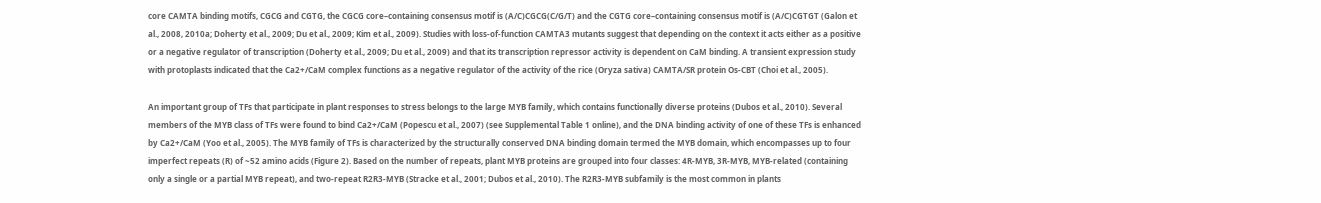core CAMTA binding motifs, CGCG and CGTG, the CGCG core–containing consensus motif is (A/C)CGCG(C/G/T) and the CGTG core–containing consensus motif is (A/C)CGTGT (Galon et al., 2008, 2010a; Doherty et al., 2009; Du et al., 2009; Kim et al., 2009). Studies with loss-of-function CAMTA3 mutants suggest that depending on the context it acts either as a positive or a negative regulator of transcription (Doherty et al., 2009; Du et al., 2009) and that its transcription repressor activity is dependent on CaM binding. A transient expression study with protoplasts indicated that the Ca2+/CaM complex functions as a negative regulator of the activity of the rice (Oryza sativa) CAMTA/SR protein Os-CBT (Choi et al., 2005).

An important group of TFs that participate in plant responses to stress belongs to the large MYB family, which contains functionally diverse proteins (Dubos et al., 2010). Several members of the MYB class of TFs were found to bind Ca2+/CaM (Popescu et al., 2007) (see Supplemental Table 1 online), and the DNA binding activity of one of these TFs is enhanced by Ca2+/CaM (Yoo et al., 2005). The MYB family of TFs is characterized by the structurally conserved DNA binding domain termed the MYB domain, which encompasses up to four imperfect repeats (R) of ~52 amino acids (Figure 2). Based on the number of repeats, plant MYB proteins are grouped into four classes: 4R-MYB, 3R-MYB, MYB-related (containing only a single or a partial MYB repeat), and two-repeat R2R3-MYB (Stracke et al., 2001; Dubos et al., 2010). The R2R3-MYB subfamily is the most common in plants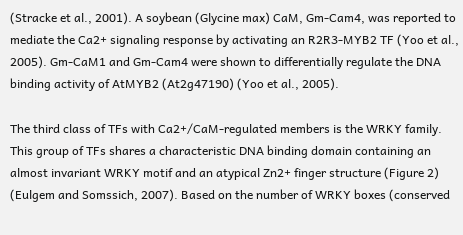(Stracke et al., 2001). A soybean (Glycine max) CaM, Gm-Cam4, was reported to mediate the Ca2+ signaling response by activating an R2R3-MYB2 TF (Yoo et al., 2005). Gm-CaM1 and Gm-Cam4 were shown to differentially regulate the DNA binding activity of AtMYB2 (At2g47190) (Yoo et al., 2005).

The third class of TFs with Ca2+/CaM-regulated members is the WRKY family. This group of TFs shares a characteristic DNA binding domain containing an almost invariant WRKY motif and an atypical Zn2+ finger structure (Figure 2) (Eulgem and Somssich, 2007). Based on the number of WRKY boxes (conserved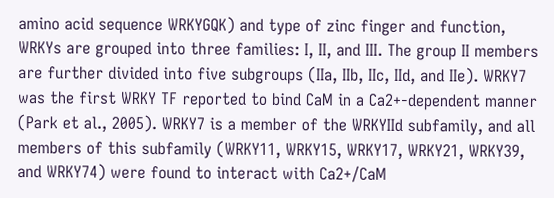amino acid sequence WRKYGQK) and type of zinc finger and function, WRKYs are grouped into three families: I, II, and III. The group II members are further divided into five subgroups (IIa, IIb, IIc, IId, and IIe). WRKY7 was the first WRKY TF reported to bind CaM in a Ca2+-dependent manner (Park et al., 2005). WRKY7 is a member of the WRKYIId subfamily, and all members of this subfamily (WRKY11, WRKY15, WRKY17, WRKY21, WRKY39, and WRKY74) were found to interact with Ca2+/CaM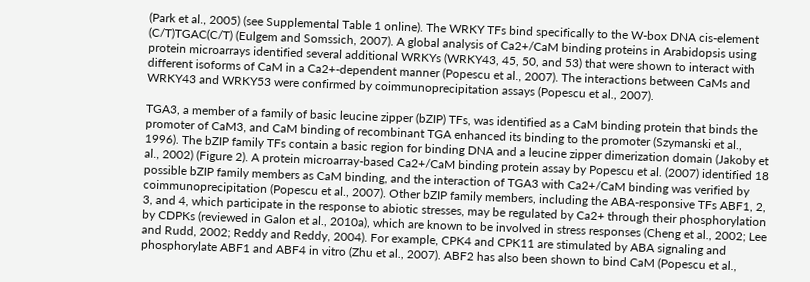(Park et al., 2005) (see Supplemental Table 1 online). The WRKY TFs bind specifically to the W-box DNA cis-element (C/T)TGAC(C/T) (Eulgem and Somssich, 2007). A global analysis of Ca2+/CaM binding proteins in Arabidopsis using protein microarrays identified several additional WRKYs (WRKY43, 45, 50, and 53) that were shown to interact with different isoforms of CaM in a Ca2+-dependent manner (Popescu et al., 2007). The interactions between CaMs and WRKY43 and WRKY53 were confirmed by coimmunoprecipitation assays (Popescu et al., 2007).

TGA3, a member of a family of basic leucine zipper (bZIP) TFs, was identified as a CaM binding protein that binds the promoter of CaM3, and CaM binding of recombinant TGA enhanced its binding to the promoter (Szymanski et al., 1996). The bZIP family TFs contain a basic region for binding DNA and a leucine zipper dimerization domain (Jakoby et al., 2002) (Figure 2). A protein microarray-based Ca2+/CaM binding protein assay by Popescu et al. (2007) identified 18 possible bZIP family members as CaM binding, and the interaction of TGA3 with Ca2+/CaM binding was verified by coimmunoprecipitation (Popescu et al., 2007). Other bZIP family members, including the ABA-responsive TFs ABF1, 2, 3, and 4, which participate in the response to abiotic stresses, may be regulated by Ca2+ through their phosphorylation by CDPKs (reviewed in Galon et al., 2010a), which are known to be involved in stress responses (Cheng et al., 2002; Lee and Rudd, 2002; Reddy and Reddy, 2004). For example, CPK4 and CPK11 are stimulated by ABA signaling and phosphorylate ABF1 and ABF4 in vitro (Zhu et al., 2007). ABF2 has also been shown to bind CaM (Popescu et al.,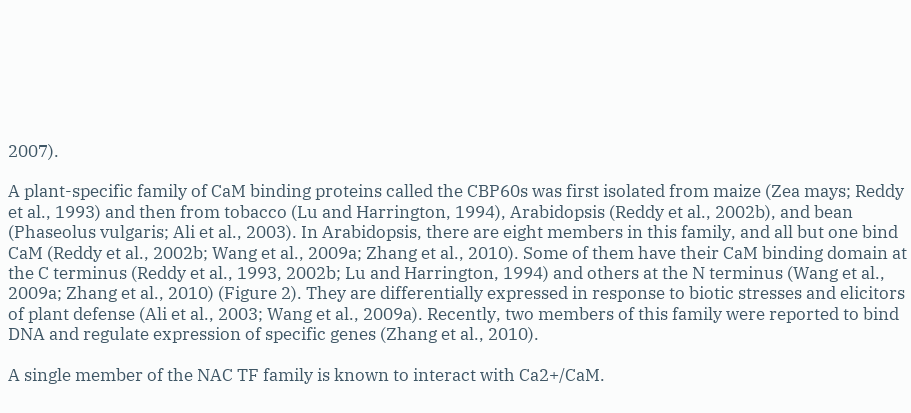2007).

A plant-specific family of CaM binding proteins called the CBP60s was first isolated from maize (Zea mays; Reddy et al., 1993) and then from tobacco (Lu and Harrington, 1994), Arabidopsis (Reddy et al., 2002b), and bean (Phaseolus vulgaris; Ali et al., 2003). In Arabidopsis, there are eight members in this family, and all but one bind CaM (Reddy et al., 2002b; Wang et al., 2009a; Zhang et al., 2010). Some of them have their CaM binding domain at the C terminus (Reddy et al., 1993, 2002b; Lu and Harrington, 1994) and others at the N terminus (Wang et al., 2009a; Zhang et al., 2010) (Figure 2). They are differentially expressed in response to biotic stresses and elicitors of plant defense (Ali et al., 2003; Wang et al., 2009a). Recently, two members of this family were reported to bind DNA and regulate expression of specific genes (Zhang et al., 2010).

A single member of the NAC TF family is known to interact with Ca2+/CaM.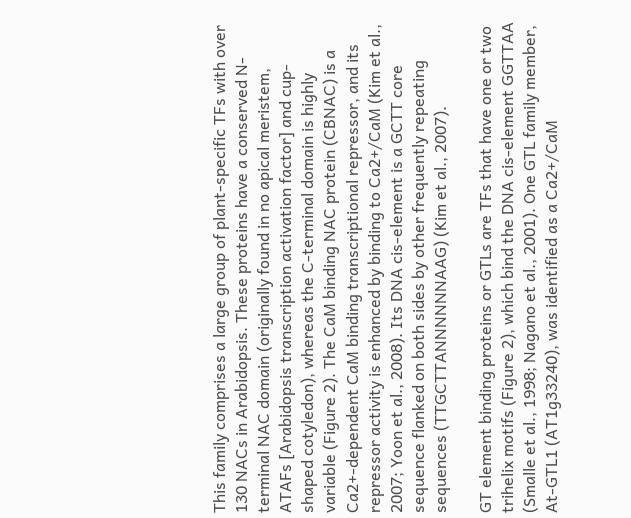This family comprises a large group of plant-specific TFs with over 130 NACs in Arabidopsis. These proteins have a conserved N-terminal NAC domain (originally found in no apical meristem, ATAFs [Arabidopsis transcription activation factor] and cup-shaped cotyledon), whereas the C-terminal domain is highly variable (Figure 2). The CaM binding NAC protein (CBNAC) is a Ca2+-dependent CaM binding transcriptional repressor, and its repressor activity is enhanced by binding to Ca2+/CaM (Kim et al., 2007; Yoon et al., 2008). Its DNA cis-element is a GCTT core sequence flanked on both sides by other frequently repeating sequences (TTGCTTANNNNNNAAG) (Kim et al., 2007).

GT element binding proteins or GTLs are TFs that have one or two trihelix motifs (Figure 2), which bind the DNA cis-element GGTTAA (Smalle et al., 1998; Nagano et al., 2001). One GTL family member, At-GTL1 (AT1g33240), was identified as a Ca2+/CaM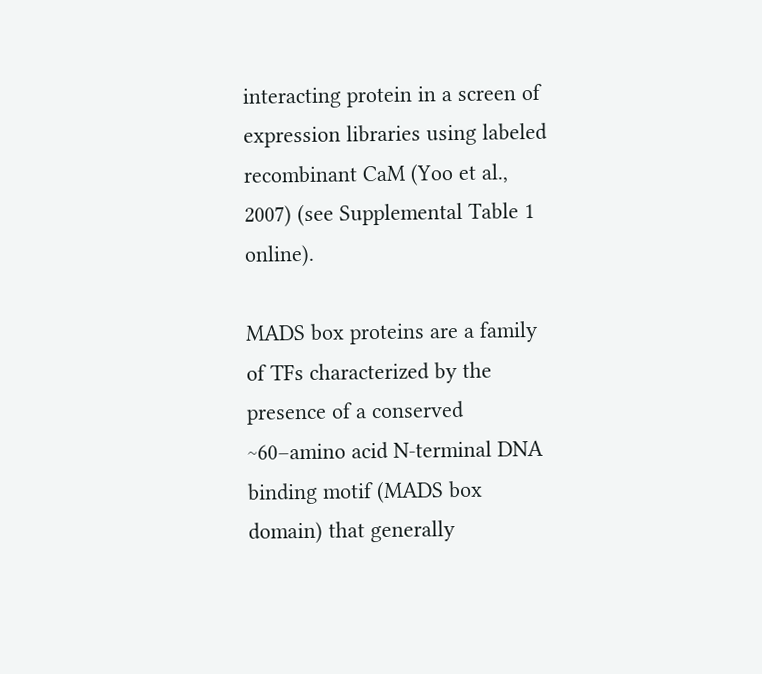interacting protein in a screen of expression libraries using labeled recombinant CaM (Yoo et al., 2007) (see Supplemental Table 1 online).

MADS box proteins are a family of TFs characterized by the presence of a conserved ~60–amino acid N-terminal DNA binding motif (MADS box domain) that generally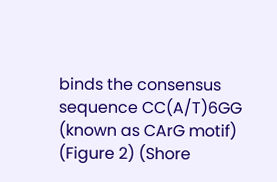binds the consensus sequence CC(A/T)6GG (known as CArG motif) (Figure 2) (Shore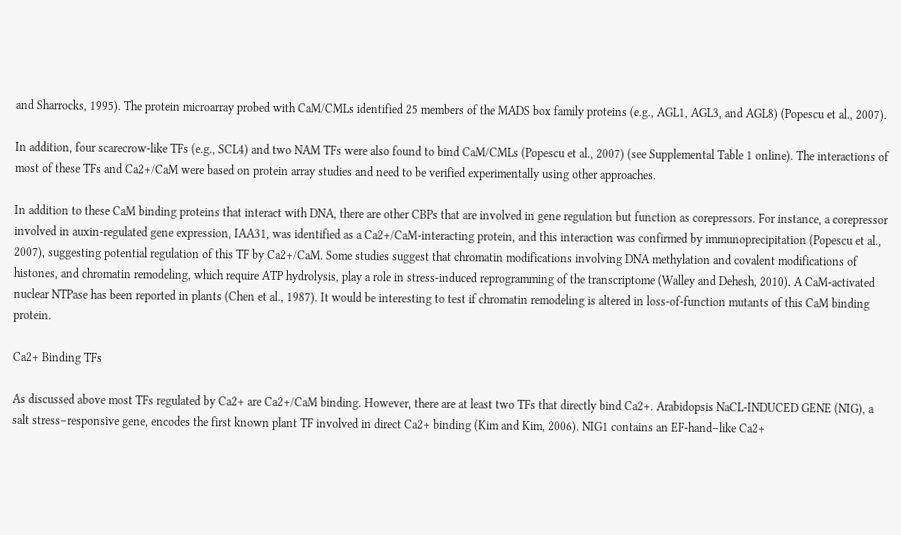and Sharrocks, 1995). The protein microarray probed with CaM/CMLs identified 25 members of the MADS box family proteins (e.g., AGL1, AGL3, and AGL8) (Popescu et al., 2007).

In addition, four scarecrow-like TFs (e.g., SCL4) and two NAM TFs were also found to bind CaM/CMLs (Popescu et al., 2007) (see Supplemental Table 1 online). The interactions of most of these TFs and Ca2+/CaM were based on protein array studies and need to be verified experimentally using other approaches.

In addition to these CaM binding proteins that interact with DNA, there are other CBPs that are involved in gene regulation but function as corepressors. For instance, a corepressor involved in auxin-regulated gene expression, IAA31, was identified as a Ca2+/CaM-interacting protein, and this interaction was confirmed by immunoprecipitation (Popescu et al., 2007), suggesting potential regulation of this TF by Ca2+/CaM. Some studies suggest that chromatin modifications involving DNA methylation and covalent modifications of histones, and chromatin remodeling, which require ATP hydrolysis, play a role in stress-induced reprogramming of the transcriptome (Walley and Dehesh, 2010). A CaM-activated nuclear NTPase has been reported in plants (Chen et al., 1987). It would be interesting to test if chromatin remodeling is altered in loss-of-function mutants of this CaM binding protein.

Ca2+ Binding TFs

As discussed above most TFs regulated by Ca2+ are Ca2+/CaM binding. However, there are at least two TFs that directly bind Ca2+. Arabidopsis NaCL-INDUCED GENE (NIG), a salt stress–responsive gene, encodes the first known plant TF involved in direct Ca2+ binding (Kim and Kim, 2006). NIG1 contains an EF-hand–like Ca2+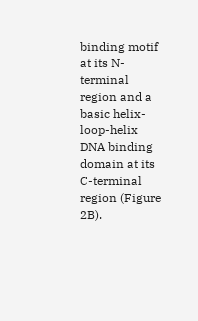binding motif at its N-terminal region and a basic helix-loop-helix DNA binding domain at its C-terminal region (Figure 2B).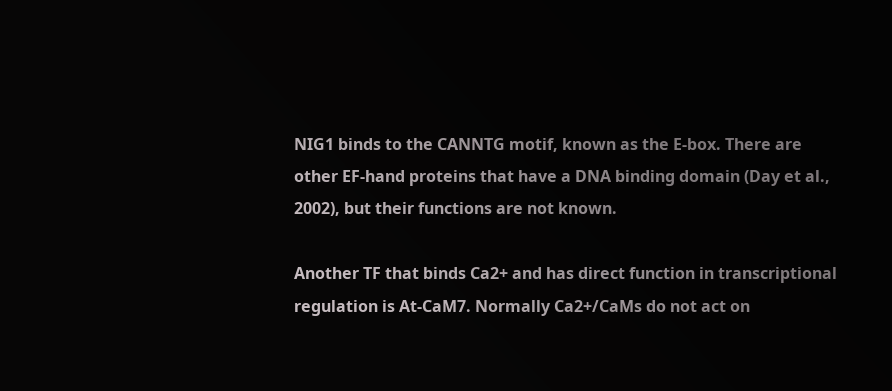NIG1 binds to the CANNTG motif, known as the E-box. There are other EF-hand proteins that have a DNA binding domain (Day et al., 2002), but their functions are not known.

Another TF that binds Ca2+ and has direct function in transcriptional regulation is At-CaM7. Normally Ca2+/CaMs do not act on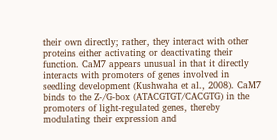their own directly; rather, they interact with other proteins either activating or deactivating their function. CaM7 appears unusual in that it directly interacts with promoters of genes involved in seedling development (Kushwaha et al., 2008). CaM7 binds to the Z-/G-box (ATACGTGT/CACGTG) in the promoters of light-regulated genes, thereby modulating their expression and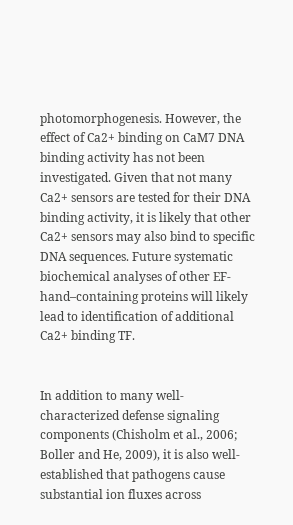photomorphogenesis. However, the effect of Ca2+ binding on CaM7 DNA binding activity has not been investigated. Given that not many Ca2+ sensors are tested for their DNA binding activity, it is likely that other Ca2+ sensors may also bind to specific DNA sequences. Future systematic biochemical analyses of other EF-hand–containing proteins will likely lead to identification of additional Ca2+ binding TF.


In addition to many well-characterized defense signaling components (Chisholm et al., 2006; Boller and He, 2009), it is also well-established that pathogens cause substantial ion fluxes across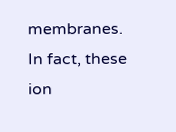membranes. In fact, these ion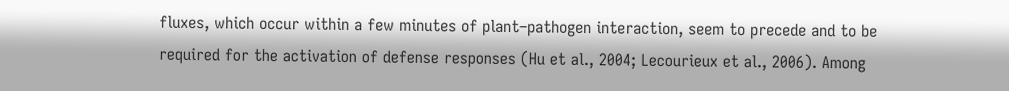fluxes, which occur within a few minutes of plant–pathogen interaction, seem to precede and to be required for the activation of defense responses (Hu et al., 2004; Lecourieux et al., 2006). Among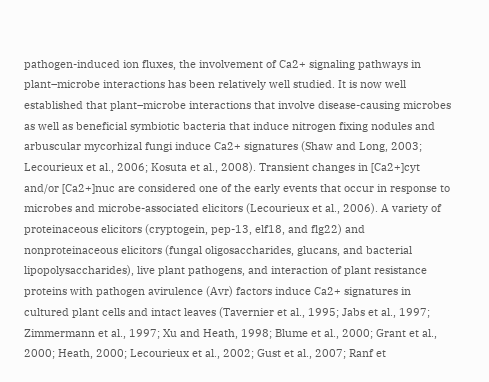pathogen-induced ion fluxes, the involvement of Ca2+ signaling pathways in plant–microbe interactions has been relatively well studied. It is now well established that plant–microbe interactions that involve disease-causing microbes as well as beneficial symbiotic bacteria that induce nitrogen fixing nodules and arbuscular mycorhizal fungi induce Ca2+ signatures (Shaw and Long, 2003; Lecourieux et al., 2006; Kosuta et al., 2008). Transient changes in [Ca2+]cyt and/or [Ca2+]nuc are considered one of the early events that occur in response to microbes and microbe-associated elicitors (Lecourieux et al., 2006). A variety of proteinaceous elicitors (cryptogein, pep-13, elf18, and flg22) and nonproteinaceous elicitors (fungal oligosaccharides, glucans, and bacterial lipopolysaccharides), live plant pathogens, and interaction of plant resistance proteins with pathogen avirulence (Avr) factors induce Ca2+ signatures in cultured plant cells and intact leaves (Tavernier et al., 1995; Jabs et al., 1997; Zimmermann et al., 1997; Xu and Heath, 1998; Blume et al., 2000; Grant et al., 2000; Heath, 2000; Lecourieux et al., 2002; Gust et al., 2007; Ranf et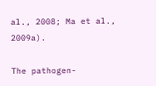al., 2008; Ma et al., 2009a).

The pathogen-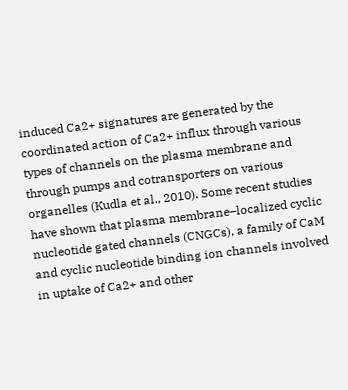induced Ca2+ signatures are generated by the coordinated action of Ca2+ influx through various types of channels on the plasma membrane and through pumps and cotransporters on various organelles (Kudla et al., 2010). Some recent studies have shown that plasma membrane–localized cyclic nucleotide gated channels (CNGCs), a family of CaM and cyclic nucleotide binding ion channels involved in uptake of Ca2+ and other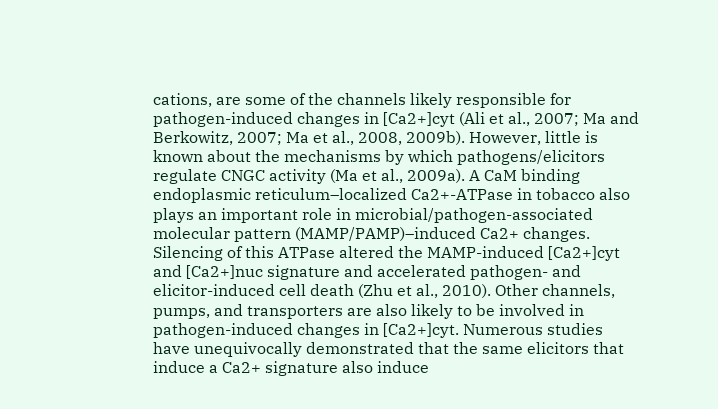cations, are some of the channels likely responsible for pathogen-induced changes in [Ca2+]cyt (Ali et al., 2007; Ma and Berkowitz, 2007; Ma et al., 2008, 2009b). However, little is known about the mechanisms by which pathogens/elicitors regulate CNGC activity (Ma et al., 2009a). A CaM binding endoplasmic reticulum–localized Ca2+-ATPase in tobacco also plays an important role in microbial/pathogen-associated molecular pattern (MAMP/PAMP)–induced Ca2+ changes. Silencing of this ATPase altered the MAMP-induced [Ca2+]cyt and [Ca2+]nuc signature and accelerated pathogen- and elicitor-induced cell death (Zhu et al., 2010). Other channels, pumps, and transporters are also likely to be involved in pathogen-induced changes in [Ca2+]cyt. Numerous studies have unequivocally demonstrated that the same elicitors that induce a Ca2+ signature also induce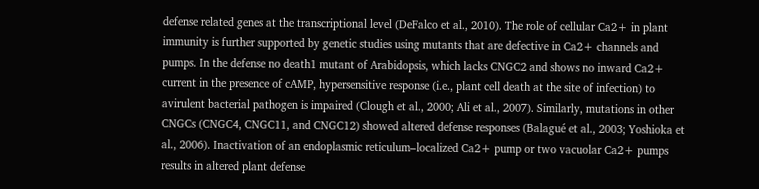defense related genes at the transcriptional level (DeFalco et al., 2010). The role of cellular Ca2+ in plant immunity is further supported by genetic studies using mutants that are defective in Ca2+ channels and pumps. In the defense no death1 mutant of Arabidopsis, which lacks CNGC2 and shows no inward Ca2+ current in the presence of cAMP, hypersensitive response (i.e., plant cell death at the site of infection) to avirulent bacterial pathogen is impaired (Clough et al., 2000; Ali et al., 2007). Similarly, mutations in other CNGCs (CNGC4, CNGC11, and CNGC12) showed altered defense responses (Balagué et al., 2003; Yoshioka et al., 2006). Inactivation of an endoplasmic reticulum–localized Ca2+ pump or two vacuolar Ca2+ pumps results in altered plant defense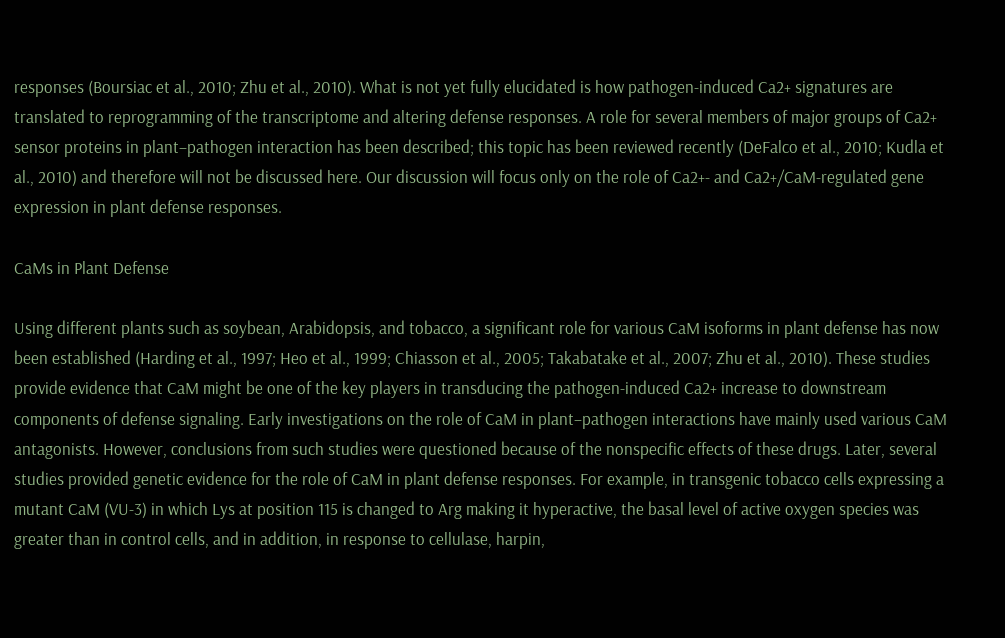responses (Boursiac et al., 2010; Zhu et al., 2010). What is not yet fully elucidated is how pathogen-induced Ca2+ signatures are translated to reprogramming of the transcriptome and altering defense responses. A role for several members of major groups of Ca2+ sensor proteins in plant–pathogen interaction has been described; this topic has been reviewed recently (DeFalco et al., 2010; Kudla et al., 2010) and therefore will not be discussed here. Our discussion will focus only on the role of Ca2+- and Ca2+/CaM-regulated gene expression in plant defense responses.

CaMs in Plant Defense

Using different plants such as soybean, Arabidopsis, and tobacco, a significant role for various CaM isoforms in plant defense has now been established (Harding et al., 1997; Heo et al., 1999; Chiasson et al., 2005; Takabatake et al., 2007; Zhu et al., 2010). These studies provide evidence that CaM might be one of the key players in transducing the pathogen-induced Ca2+ increase to downstream components of defense signaling. Early investigations on the role of CaM in plant–pathogen interactions have mainly used various CaM antagonists. However, conclusions from such studies were questioned because of the nonspecific effects of these drugs. Later, several studies provided genetic evidence for the role of CaM in plant defense responses. For example, in transgenic tobacco cells expressing a mutant CaM (VU-3) in which Lys at position 115 is changed to Arg making it hyperactive, the basal level of active oxygen species was greater than in control cells, and in addition, in response to cellulase, harpin,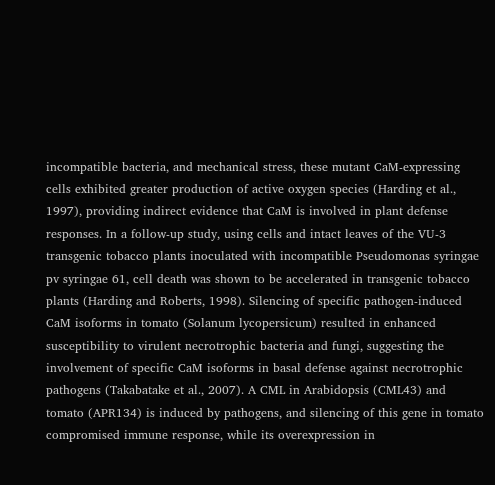incompatible bacteria, and mechanical stress, these mutant CaM-expressing cells exhibited greater production of active oxygen species (Harding et al., 1997), providing indirect evidence that CaM is involved in plant defense responses. In a follow-up study, using cells and intact leaves of the VU-3 transgenic tobacco plants inoculated with incompatible Pseudomonas syringae pv syringae 61, cell death was shown to be accelerated in transgenic tobacco plants (Harding and Roberts, 1998). Silencing of specific pathogen-induced CaM isoforms in tomato (Solanum lycopersicum) resulted in enhanced susceptibility to virulent necrotrophic bacteria and fungi, suggesting the involvement of specific CaM isoforms in basal defense against necrotrophic pathogens (Takabatake et al., 2007). A CML in Arabidopsis (CML43) and tomato (APR134) is induced by pathogens, and silencing of this gene in tomato compromised immune response, while its overexpression in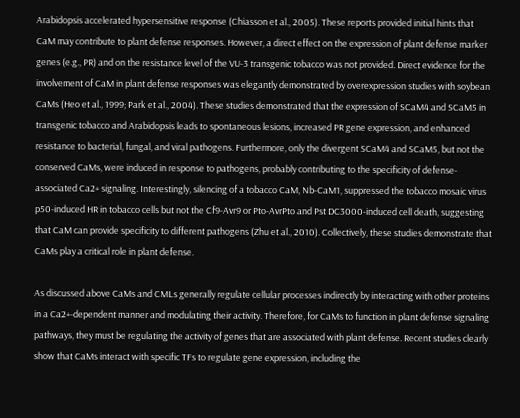Arabidopsis accelerated hypersensitive response (Chiasson et al., 2005). These reports provided initial hints that CaM may contribute to plant defense responses. However, a direct effect on the expression of plant defense marker genes (e.g., PR) and on the resistance level of the VU-3 transgenic tobacco was not provided. Direct evidence for the involvement of CaM in plant defense responses was elegantly demonstrated by overexpression studies with soybean CaMs (Heo et al., 1999; Park et al., 2004). These studies demonstrated that the expression of SCaM4 and SCaM5 in transgenic tobacco and Arabidopsis leads to spontaneous lesions, increased PR gene expression, and enhanced resistance to bacterial, fungal, and viral pathogens. Furthermore, only the divergent SCaM4 and SCaM5, but not the conserved CaMs, were induced in response to pathogens, probably contributing to the specificity of defense-associated Ca2+ signaling. Interestingly, silencing of a tobacco CaM, Nb-CaM1, suppressed the tobacco mosaic virus p50-induced HR in tobacco cells but not the Cf9-Avr9 or Pto-AvrPto and Pst DC3000-induced cell death, suggesting that CaM can provide specificity to different pathogens (Zhu et al., 2010). Collectively, these studies demonstrate that CaMs play a critical role in plant defense.

As discussed above CaMs and CMLs generally regulate cellular processes indirectly by interacting with other proteins in a Ca2+-dependent manner and modulating their activity. Therefore, for CaMs to function in plant defense signaling pathways, they must be regulating the activity of genes that are associated with plant defense. Recent studies clearly show that CaMs interact with specific TFs to regulate gene expression, including the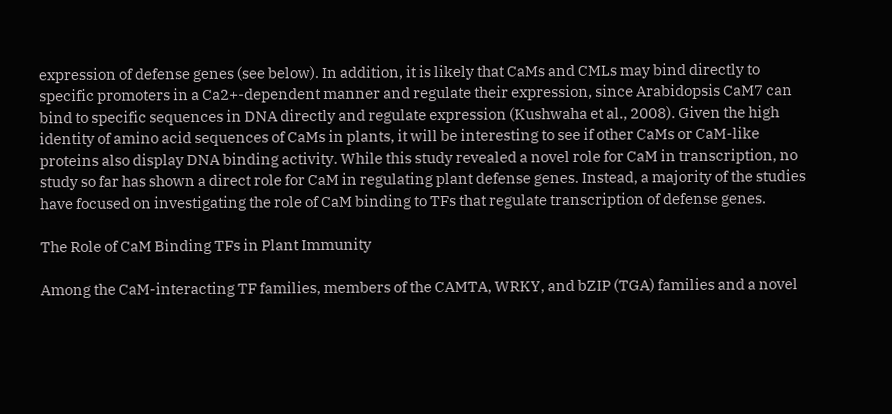expression of defense genes (see below). In addition, it is likely that CaMs and CMLs may bind directly to specific promoters in a Ca2+-dependent manner and regulate their expression, since Arabidopsis CaM7 can bind to specific sequences in DNA directly and regulate expression (Kushwaha et al., 2008). Given the high identity of amino acid sequences of CaMs in plants, it will be interesting to see if other CaMs or CaM-like proteins also display DNA binding activity. While this study revealed a novel role for CaM in transcription, no study so far has shown a direct role for CaM in regulating plant defense genes. Instead, a majority of the studies have focused on investigating the role of CaM binding to TFs that regulate transcription of defense genes.

The Role of CaM Binding TFs in Plant Immunity

Among the CaM-interacting TF families, members of the CAMTA, WRKY, and bZIP (TGA) families and a novel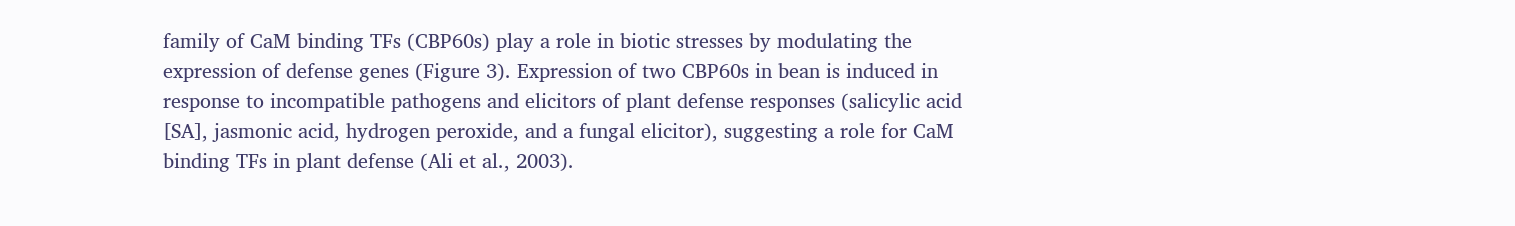family of CaM binding TFs (CBP60s) play a role in biotic stresses by modulating the expression of defense genes (Figure 3). Expression of two CBP60s in bean is induced in response to incompatible pathogens and elicitors of plant defense responses (salicylic acid [SA], jasmonic acid, hydrogen peroxide, and a fungal elicitor), suggesting a role for CaM binding TFs in plant defense (Ali et al., 2003).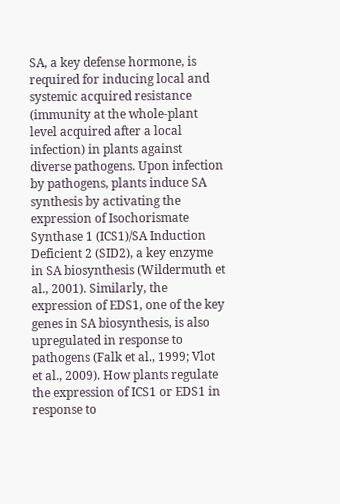SA, a key defense hormone, is required for inducing local and systemic acquired resistance (immunity at the whole-plant level acquired after a local infection) in plants against diverse pathogens. Upon infection by pathogens, plants induce SA synthesis by activating the expression of Isochorismate Synthase 1 (ICS1)/SA Induction Deficient 2 (SID2), a key enzyme in SA biosynthesis (Wildermuth et al., 2001). Similarly, the expression of EDS1, one of the key genes in SA biosynthesis, is also upregulated in response to pathogens (Falk et al., 1999; Vlot et al., 2009). How plants regulate the expression of ICS1 or EDS1 in response to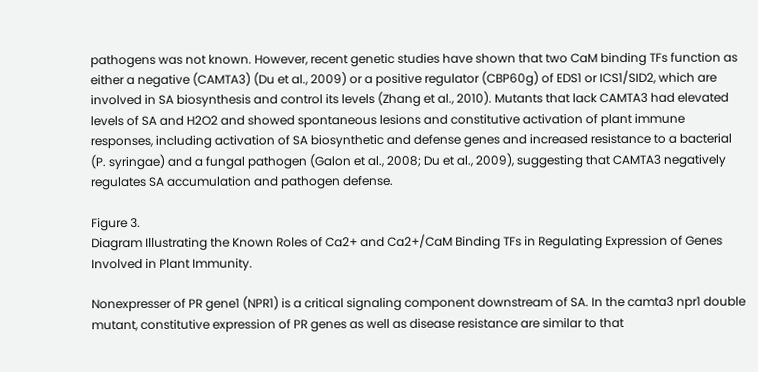pathogens was not known. However, recent genetic studies have shown that two CaM binding TFs function as either a negative (CAMTA3) (Du et al., 2009) or a positive regulator (CBP60g) of EDS1 or ICS1/SID2, which are involved in SA biosynthesis and control its levels (Zhang et al., 2010). Mutants that lack CAMTA3 had elevated levels of SA and H2O2 and showed spontaneous lesions and constitutive activation of plant immune responses, including activation of SA biosynthetic and defense genes and increased resistance to a bacterial (P. syringae) and a fungal pathogen (Galon et al., 2008; Du et al., 2009), suggesting that CAMTA3 negatively regulates SA accumulation and pathogen defense.

Figure 3.
Diagram Illustrating the Known Roles of Ca2+ and Ca2+/CaM Binding TFs in Regulating Expression of Genes Involved in Plant Immunity.

Nonexpresser of PR gene1 (NPR1) is a critical signaling component downstream of SA. In the camta3 npr1 double mutant, constitutive expression of PR genes as well as disease resistance are similar to that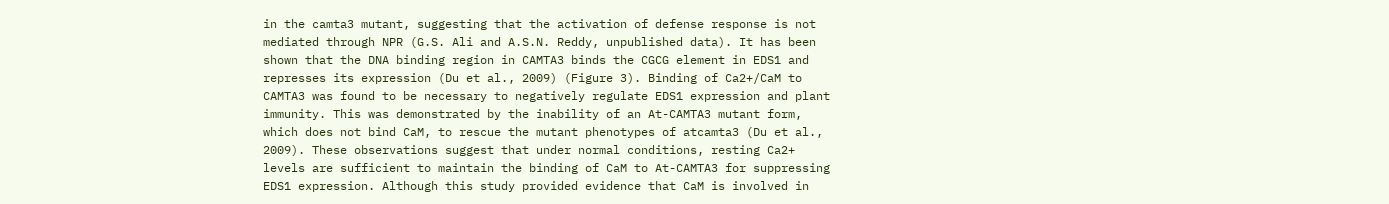in the camta3 mutant, suggesting that the activation of defense response is not mediated through NPR (G.S. Ali and A.S.N. Reddy, unpublished data). It has been shown that the DNA binding region in CAMTA3 binds the CGCG element in EDS1 and represses its expression (Du et al., 2009) (Figure 3). Binding of Ca2+/CaM to CAMTA3 was found to be necessary to negatively regulate EDS1 expression and plant immunity. This was demonstrated by the inability of an At-CAMTA3 mutant form, which does not bind CaM, to rescue the mutant phenotypes of atcamta3 (Du et al., 2009). These observations suggest that under normal conditions, resting Ca2+ levels are sufficient to maintain the binding of CaM to At-CAMTA3 for suppressing EDS1 expression. Although this study provided evidence that CaM is involved in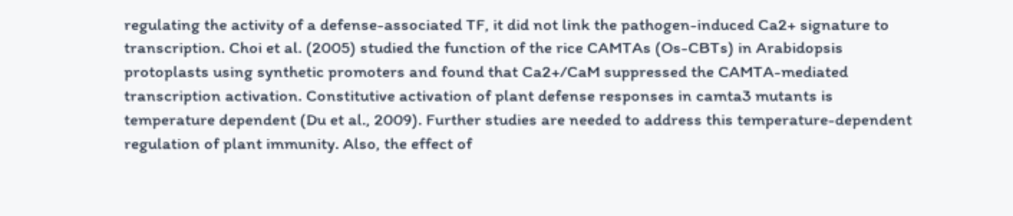regulating the activity of a defense-associated TF, it did not link the pathogen-induced Ca2+ signature to transcription. Choi et al. (2005) studied the function of the rice CAMTAs (Os-CBTs) in Arabidopsis protoplasts using synthetic promoters and found that Ca2+/CaM suppressed the CAMTA-mediated transcription activation. Constitutive activation of plant defense responses in camta3 mutants is temperature dependent (Du et al., 2009). Further studies are needed to address this temperature-dependent regulation of plant immunity. Also, the effect of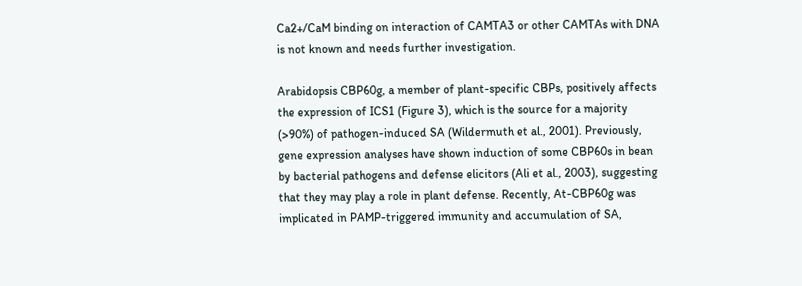Ca2+/CaM binding on interaction of CAMTA3 or other CAMTAs with DNA is not known and needs further investigation.

Arabidopsis CBP60g, a member of plant-specific CBPs, positively affects the expression of ICS1 (Figure 3), which is the source for a majority (>90%) of pathogen-induced SA (Wildermuth et al., 2001). Previously, gene expression analyses have shown induction of some CBP60s in bean by bacterial pathogens and defense elicitors (Ali et al., 2003), suggesting that they may play a role in plant defense. Recently, At-CBP60g was implicated in PAMP-triggered immunity and accumulation of SA,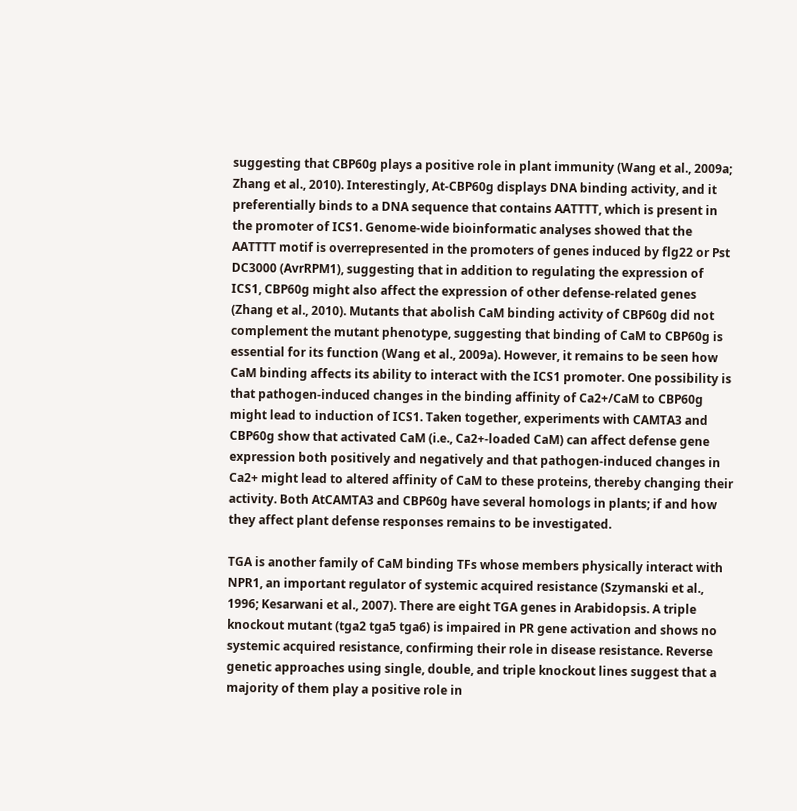suggesting that CBP60g plays a positive role in plant immunity (Wang et al., 2009a; Zhang et al., 2010). Interestingly, At-CBP60g displays DNA binding activity, and it preferentially binds to a DNA sequence that contains AATTTT, which is present in the promoter of ICS1. Genome-wide bioinformatic analyses showed that the AATTTT motif is overrepresented in the promoters of genes induced by flg22 or Pst DC3000 (AvrRPM1), suggesting that in addition to regulating the expression of ICS1, CBP60g might also affect the expression of other defense-related genes (Zhang et al., 2010). Mutants that abolish CaM binding activity of CBP60g did not complement the mutant phenotype, suggesting that binding of CaM to CBP60g is essential for its function (Wang et al., 2009a). However, it remains to be seen how CaM binding affects its ability to interact with the ICS1 promoter. One possibility is that pathogen-induced changes in the binding affinity of Ca2+/CaM to CBP60g might lead to induction of ICS1. Taken together, experiments with CAMTA3 and CBP60g show that activated CaM (i.e., Ca2+-loaded CaM) can affect defense gene expression both positively and negatively and that pathogen-induced changes in Ca2+ might lead to altered affinity of CaM to these proteins, thereby changing their activity. Both AtCAMTA3 and CBP60g have several homologs in plants; if and how they affect plant defense responses remains to be investigated.

TGA is another family of CaM binding TFs whose members physically interact with NPR1, an important regulator of systemic acquired resistance (Szymanski et al., 1996; Kesarwani et al., 2007). There are eight TGA genes in Arabidopsis. A triple knockout mutant (tga2 tga5 tga6) is impaired in PR gene activation and shows no systemic acquired resistance, confirming their role in disease resistance. Reverse genetic approaches using single, double, and triple knockout lines suggest that a majority of them play a positive role in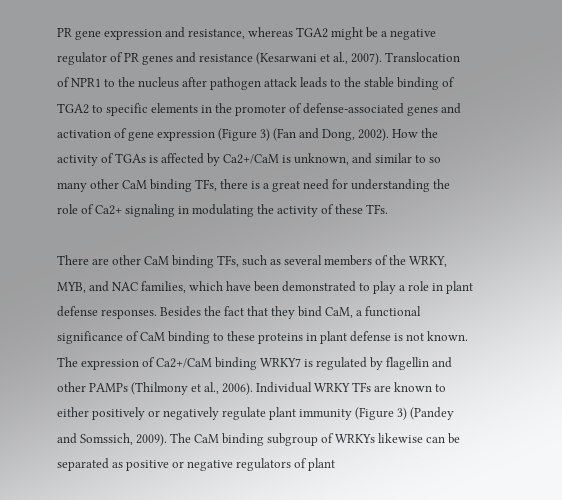PR gene expression and resistance, whereas TGA2 might be a negative regulator of PR genes and resistance (Kesarwani et al., 2007). Translocation of NPR1 to the nucleus after pathogen attack leads to the stable binding of TGA2 to specific elements in the promoter of defense-associated genes and activation of gene expression (Figure 3) (Fan and Dong, 2002). How the activity of TGAs is affected by Ca2+/CaM is unknown, and similar to so many other CaM binding TFs, there is a great need for understanding the role of Ca2+ signaling in modulating the activity of these TFs.

There are other CaM binding TFs, such as several members of the WRKY, MYB, and NAC families, which have been demonstrated to play a role in plant defense responses. Besides the fact that they bind CaM, a functional significance of CaM binding to these proteins in plant defense is not known. The expression of Ca2+/CaM binding WRKY7 is regulated by flagellin and other PAMPs (Thilmony et al., 2006). Individual WRKY TFs are known to either positively or negatively regulate plant immunity (Figure 3) (Pandey and Somssich, 2009). The CaM binding subgroup of WRKYs likewise can be separated as positive or negative regulators of plant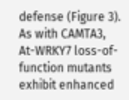defense (Figure 3). As with CAMTA3, At-WRKY7 loss-of-function mutants exhibit enhanced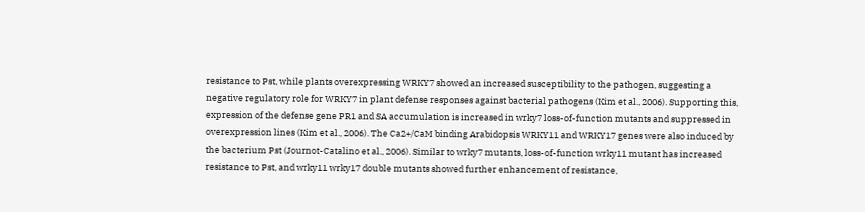resistance to Pst, while plants overexpressing WRKY7 showed an increased susceptibility to the pathogen, suggesting a negative regulatory role for WRKY7 in plant defense responses against bacterial pathogens (Kim et al., 2006). Supporting this, expression of the defense gene PR1 and SA accumulation is increased in wrky7 loss-of-function mutants and suppressed in overexpression lines (Kim et al., 2006). The Ca2+/CaM binding Arabidopsis WRKY11 and WRKY17 genes were also induced by the bacterium Pst (Journot-Catalino et al., 2006). Similar to wrky7 mutants, loss-of-function wrky11 mutant has increased resistance to Pst, and wrky11 wrky17 double mutants showed further enhancement of resistance,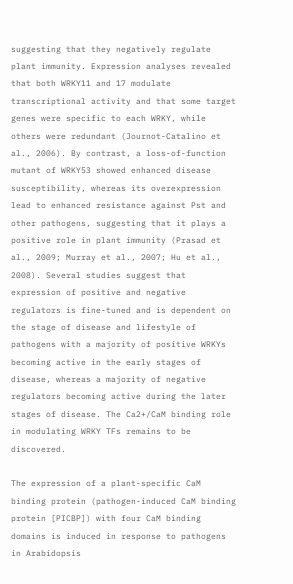suggesting that they negatively regulate plant immunity. Expression analyses revealed that both WRKY11 and 17 modulate transcriptional activity and that some target genes were specific to each WRKY, while others were redundant (Journot-Catalino et al., 2006). By contrast, a loss-of-function mutant of WRKY53 showed enhanced disease susceptibility, whereas its overexpression lead to enhanced resistance against Pst and other pathogens, suggesting that it plays a positive role in plant immunity (Prasad et al., 2009; Murray et al., 2007; Hu et al., 2008). Several studies suggest that expression of positive and negative regulators is fine-tuned and is dependent on the stage of disease and lifestyle of pathogens with a majority of positive WRKYs becoming active in the early stages of disease, whereas a majority of negative regulators becoming active during the later stages of disease. The Ca2+/CaM binding role in modulating WRKY TFs remains to be discovered.

The expression of a plant-specific CaM binding protein (pathogen-induced CaM binding protein [PICBP]) with four CaM binding domains is induced in response to pathogens in Arabidopsis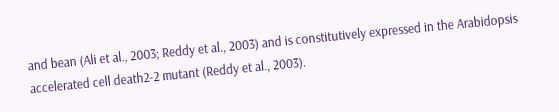and bean (Ali et al., 2003; Reddy et al., 2003) and is constitutively expressed in the Arabidopsis accelerated cell death2-2 mutant (Reddy et al., 2003).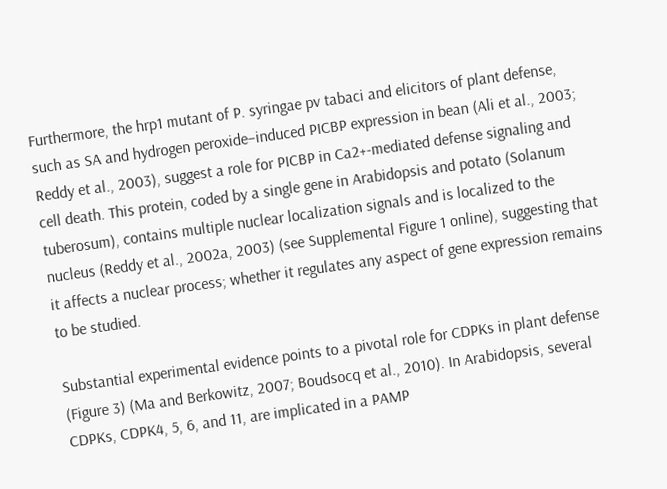Furthermore, the hrp1 mutant of P. syringae pv tabaci and elicitors of plant defense, such as SA and hydrogen peroxide–induced PICBP expression in bean (Ali et al., 2003; Reddy et al., 2003), suggest a role for PICBP in Ca2+-mediated defense signaling and cell death. This protein, coded by a single gene in Arabidopsis and potato (Solanum tuberosum), contains multiple nuclear localization signals and is localized to the nucleus (Reddy et al., 2002a, 2003) (see Supplemental Figure 1 online), suggesting that it affects a nuclear process; whether it regulates any aspect of gene expression remains to be studied.

Substantial experimental evidence points to a pivotal role for CDPKs in plant defense (Figure 3) (Ma and Berkowitz, 2007; Boudsocq et al., 2010). In Arabidopsis, several CDPKs, CDPK4, 5, 6, and 11, are implicated in a PAMP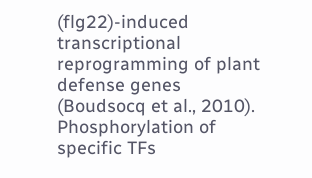(flg22)-induced transcriptional reprogramming of plant defense genes (Boudsocq et al., 2010). Phosphorylation of specific TFs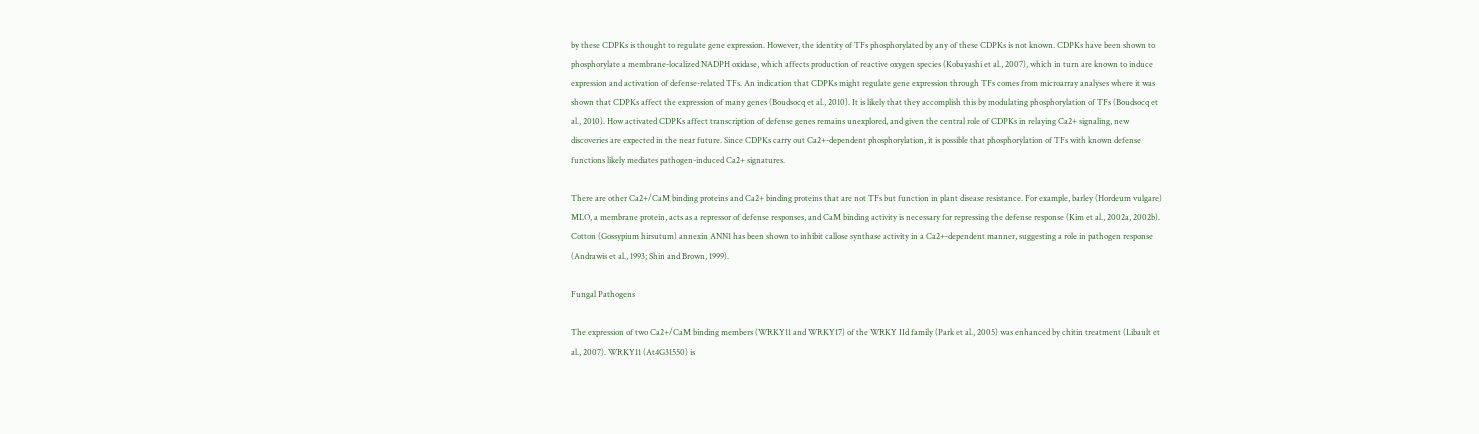by these CDPKs is thought to regulate gene expression. However, the identity of TFs phosphorylated by any of these CDPKs is not known. CDPKs have been shown to phosphorylate a membrane-localized NADPH oxidase, which affects production of reactive oxygen species (Kobayashi et al., 2007), which in turn are known to induce expression and activation of defense-related TFs. An indication that CDPKs might regulate gene expression through TFs comes from microarray analyses where it was shown that CDPKs affect the expression of many genes (Boudsocq et al., 2010). It is likely that they accomplish this by modulating phosphorylation of TFs (Boudsocq et al., 2010). How activated CDPKs affect transcription of defense genes remains unexplored, and given the central role of CDPKs in relaying Ca2+ signaling, new discoveries are expected in the near future. Since CDPKs carry out Ca2+-dependent phosphorylation, it is possible that phosphorylation of TFs with known defense functions likely mediates pathogen-induced Ca2+ signatures.

There are other Ca2+/CaM binding proteins and Ca2+ binding proteins that are not TFs but function in plant disease resistance. For example, barley (Hordeum vulgare) MLO, a membrane protein, acts as a repressor of defense responses, and CaM binding activity is necessary for repressing the defense response (Kim et al., 2002a, 2002b). Cotton (Gossypium hirsutum) annexin ANN1 has been shown to inhibit callose synthase activity in a Ca2+-dependent manner, suggesting a role in pathogen response (Andrawis et al., 1993; Shin and Brown, 1999).

Fungal Pathogens

The expression of two Ca2+/CaM binding members (WRKY11 and WRKY17) of the WRKY IId family (Park et al., 2005) was enhanced by chitin treatment (Libault et al., 2007). WRKY11 (At4G31550) is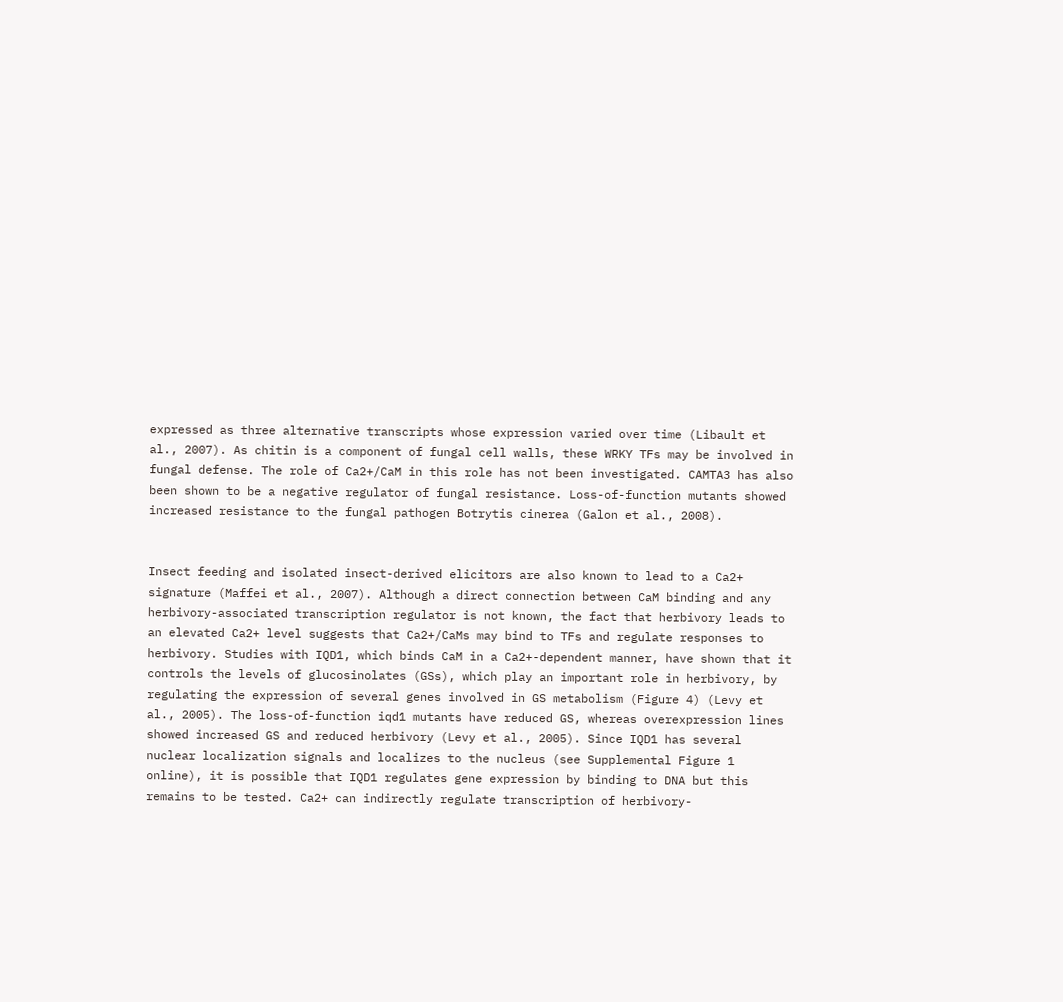expressed as three alternative transcripts whose expression varied over time (Libault et al., 2007). As chitin is a component of fungal cell walls, these WRKY TFs may be involved in fungal defense. The role of Ca2+/CaM in this role has not been investigated. CAMTA3 has also been shown to be a negative regulator of fungal resistance. Loss-of-function mutants showed increased resistance to the fungal pathogen Botrytis cinerea (Galon et al., 2008).


Insect feeding and isolated insect-derived elicitors are also known to lead to a Ca2+ signature (Maffei et al., 2007). Although a direct connection between CaM binding and any herbivory-associated transcription regulator is not known, the fact that herbivory leads to an elevated Ca2+ level suggests that Ca2+/CaMs may bind to TFs and regulate responses to herbivory. Studies with IQD1, which binds CaM in a Ca2+-dependent manner, have shown that it controls the levels of glucosinolates (GSs), which play an important role in herbivory, by regulating the expression of several genes involved in GS metabolism (Figure 4) (Levy et al., 2005). The loss-of-function iqd1 mutants have reduced GS, whereas overexpression lines showed increased GS and reduced herbivory (Levy et al., 2005). Since IQD1 has several nuclear localization signals and localizes to the nucleus (see Supplemental Figure 1 online), it is possible that IQD1 regulates gene expression by binding to DNA but this remains to be tested. Ca2+ can indirectly regulate transcription of herbivory-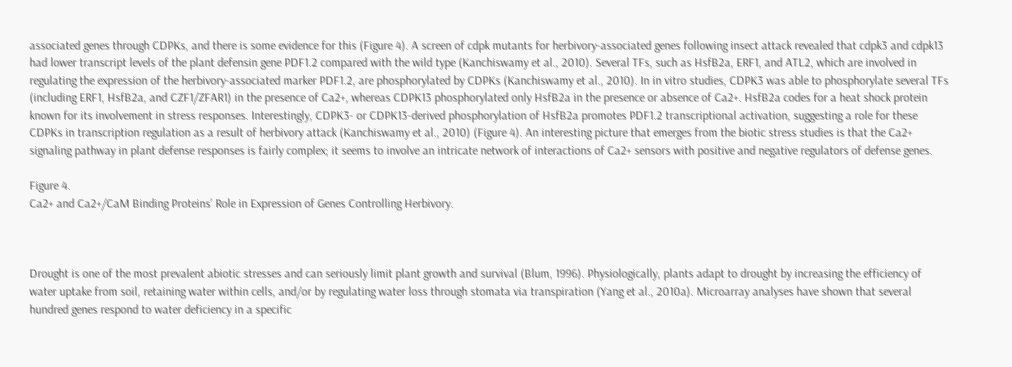associated genes through CDPKs, and there is some evidence for this (Figure 4). A screen of cdpk mutants for herbivory-associated genes following insect attack revealed that cdpk3 and cdpk13 had lower transcript levels of the plant defensin gene PDF1.2 compared with the wild type (Kanchiswamy et al., 2010). Several TFs, such as HsfB2a, ERF1, and ATL2, which are involved in regulating the expression of the herbivory-associated marker PDF1.2, are phosphorylated by CDPKs (Kanchiswamy et al., 2010). In in vitro studies, CDPK3 was able to phosphorylate several TFs (including ERF1, HsfB2a, and CZF1/ZFAR1) in the presence of Ca2+, whereas CDPK13 phosphorylated only HsfB2a in the presence or absence of Ca2+. HsfB2a codes for a heat shock protein known for its involvement in stress responses. Interestingly, CDPK3- or CDPK13-derived phosphorylation of HsfB2a promotes PDF1.2 transcriptional activation, suggesting a role for these CDPKs in transcription regulation as a result of herbivory attack (Kanchiswamy et al., 2010) (Figure 4). An interesting picture that emerges from the biotic stress studies is that the Ca2+ signaling pathway in plant defense responses is fairly complex; it seems to involve an intricate network of interactions of Ca2+ sensors with positive and negative regulators of defense genes.

Figure 4.
Ca2+ and Ca2+/CaM Binding Proteins’ Role in Expression of Genes Controlling Herbivory.



Drought is one of the most prevalent abiotic stresses and can seriously limit plant growth and survival (Blum, 1996). Physiologically, plants adapt to drought by increasing the efficiency of water uptake from soil, retaining water within cells, and/or by regulating water loss through stomata via transpiration (Yang et al., 2010a). Microarray analyses have shown that several hundred genes respond to water deficiency in a specific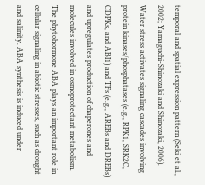temporal and spatial expression pattern (Seki et al., 2002; Yamaguchi-Shinozaki and Shinozaki, 2006). Water stress activates signaling cascades involving protein kinases/phosphatases (e.g., RPK1, SRK2C, CDPKs, and ABI1) and TFs (e.g., AREBs and DREBs) and upregulates production of chaperones and molecules involved in osmoprotectant metabolism. The phytohormone ABA plays an important role in cellular signaling in abiotic stresses, such as drought and salinity. ABA synthesis is induced under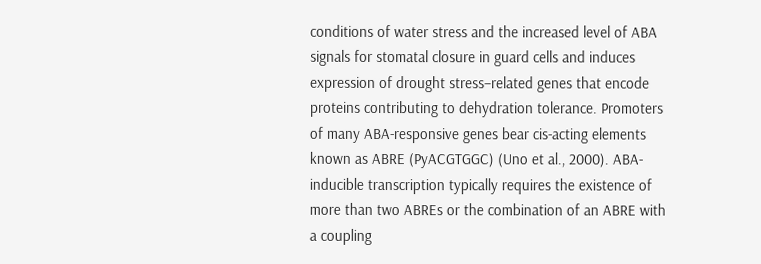conditions of water stress and the increased level of ABA signals for stomatal closure in guard cells and induces expression of drought stress–related genes that encode proteins contributing to dehydration tolerance. Promoters of many ABA-responsive genes bear cis-acting elements known as ABRE (PyACGTGGC) (Uno et al., 2000). ABA-inducible transcription typically requires the existence of more than two ABREs or the combination of an ABRE with a coupling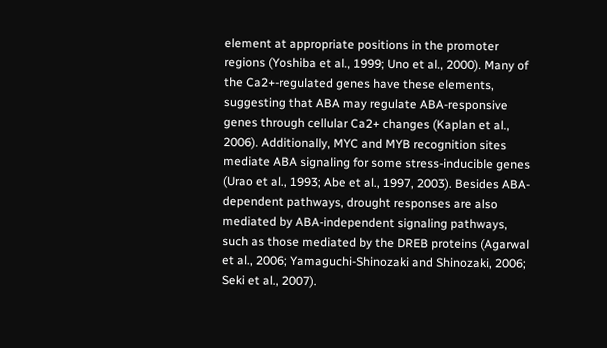element at appropriate positions in the promoter regions (Yoshiba et al., 1999; Uno et al., 2000). Many of the Ca2+-regulated genes have these elements, suggesting that ABA may regulate ABA-responsive genes through cellular Ca2+ changes (Kaplan et al., 2006). Additionally, MYC and MYB recognition sites mediate ABA signaling for some stress-inducible genes (Urao et al., 1993; Abe et al., 1997, 2003). Besides ABA-dependent pathways, drought responses are also mediated by ABA-independent signaling pathways, such as those mediated by the DREB proteins (Agarwal et al., 2006; Yamaguchi-Shinozaki and Shinozaki, 2006; Seki et al., 2007).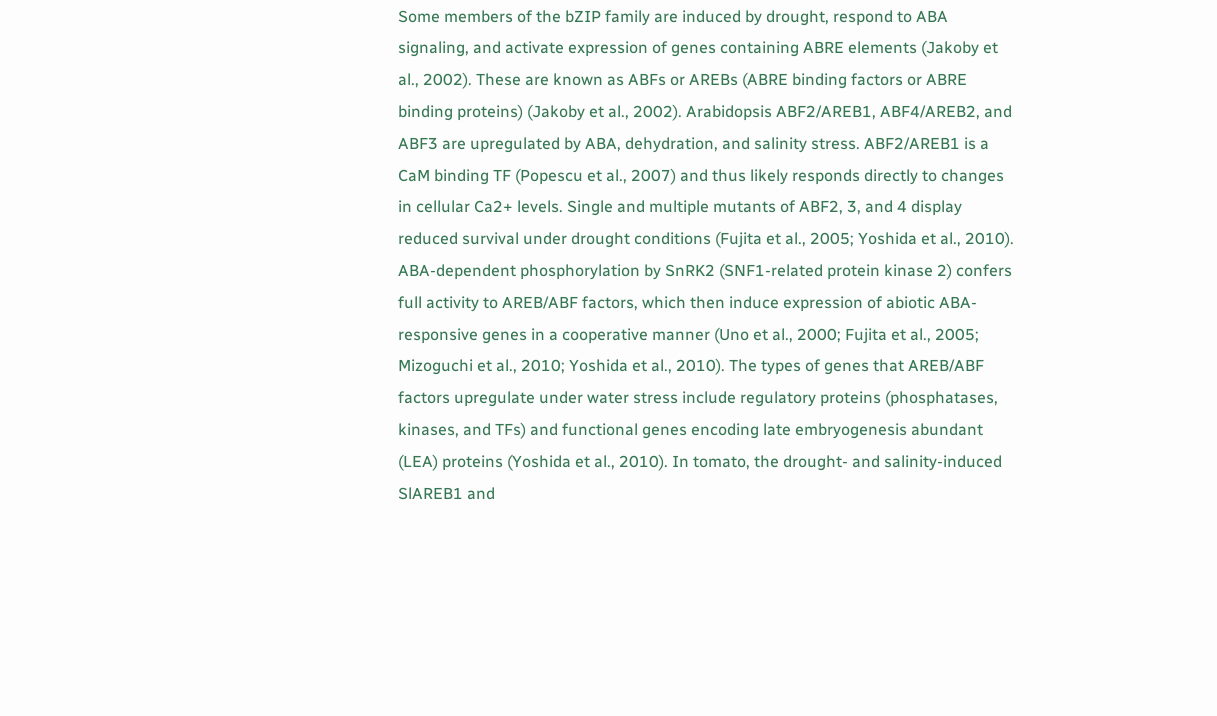Some members of the bZIP family are induced by drought, respond to ABA signaling, and activate expression of genes containing ABRE elements (Jakoby et al., 2002). These are known as ABFs or AREBs (ABRE binding factors or ABRE binding proteins) (Jakoby et al., 2002). Arabidopsis ABF2/AREB1, ABF4/AREB2, and ABF3 are upregulated by ABA, dehydration, and salinity stress. ABF2/AREB1 is a CaM binding TF (Popescu et al., 2007) and thus likely responds directly to changes in cellular Ca2+ levels. Single and multiple mutants of ABF2, 3, and 4 display reduced survival under drought conditions (Fujita et al., 2005; Yoshida et al., 2010). ABA-dependent phosphorylation by SnRK2 (SNF1-related protein kinase 2) confers full activity to AREB/ABF factors, which then induce expression of abiotic ABA-responsive genes in a cooperative manner (Uno et al., 2000; Fujita et al., 2005; Mizoguchi et al., 2010; Yoshida et al., 2010). The types of genes that AREB/ABF factors upregulate under water stress include regulatory proteins (phosphatases, kinases, and TFs) and functional genes encoding late embryogenesis abundant (LEA) proteins (Yoshida et al., 2010). In tomato, the drought- and salinity-induced SlAREB1 and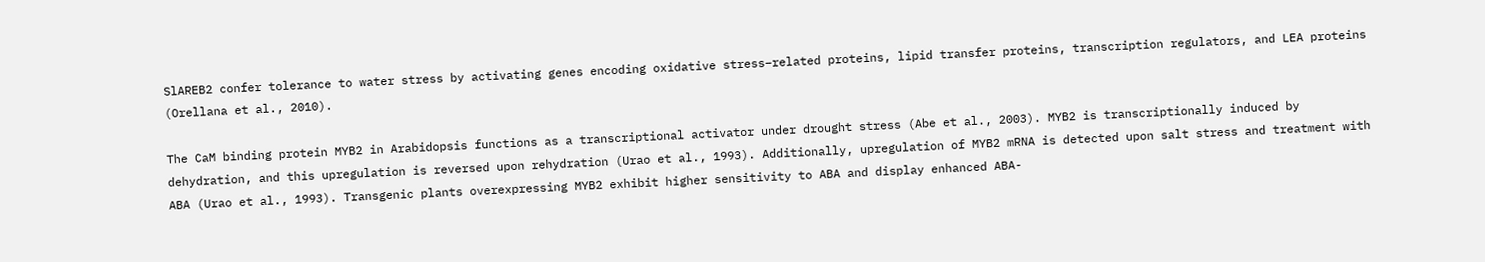SlAREB2 confer tolerance to water stress by activating genes encoding oxidative stress–related proteins, lipid transfer proteins, transcription regulators, and LEA proteins (Orellana et al., 2010).

The CaM binding protein MYB2 in Arabidopsis functions as a transcriptional activator under drought stress (Abe et al., 2003). MYB2 is transcriptionally induced by dehydration, and this upregulation is reversed upon rehydration (Urao et al., 1993). Additionally, upregulation of MYB2 mRNA is detected upon salt stress and treatment with ABA (Urao et al., 1993). Transgenic plants overexpressing MYB2 exhibit higher sensitivity to ABA and display enhanced ABA-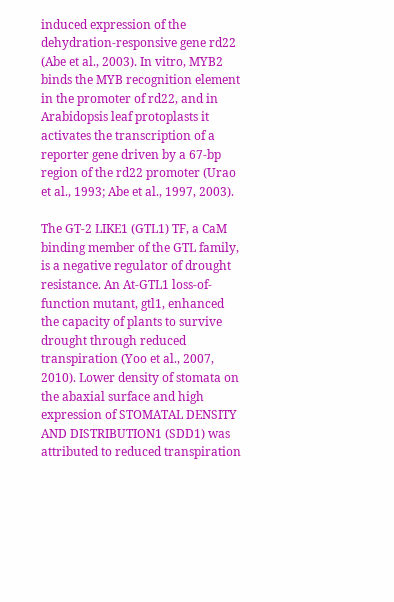induced expression of the dehydration-responsive gene rd22 (Abe et al., 2003). In vitro, MYB2 binds the MYB recognition element in the promoter of rd22, and in Arabidopsis leaf protoplasts it activates the transcription of a reporter gene driven by a 67-bp region of the rd22 promoter (Urao et al., 1993; Abe et al., 1997, 2003).

The GT-2 LIKE1 (GTL1) TF, a CaM binding member of the GTL family, is a negative regulator of drought resistance. An At-GTL1 loss-of-function mutant, gtl1, enhanced the capacity of plants to survive drought through reduced transpiration (Yoo et al., 2007, 2010). Lower density of stomata on the abaxial surface and high expression of STOMATAL DENSITY AND DISTRIBUTION1 (SDD1) was attributed to reduced transpiration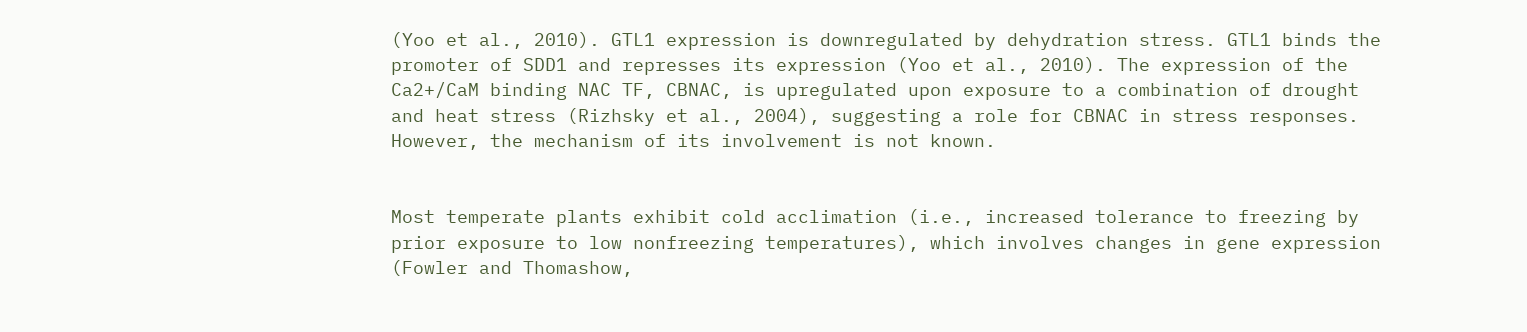(Yoo et al., 2010). GTL1 expression is downregulated by dehydration stress. GTL1 binds the promoter of SDD1 and represses its expression (Yoo et al., 2010). The expression of the Ca2+/CaM binding NAC TF, CBNAC, is upregulated upon exposure to a combination of drought and heat stress (Rizhsky et al., 2004), suggesting a role for CBNAC in stress responses. However, the mechanism of its involvement is not known.


Most temperate plants exhibit cold acclimation (i.e., increased tolerance to freezing by prior exposure to low nonfreezing temperatures), which involves changes in gene expression (Fowler and Thomashow,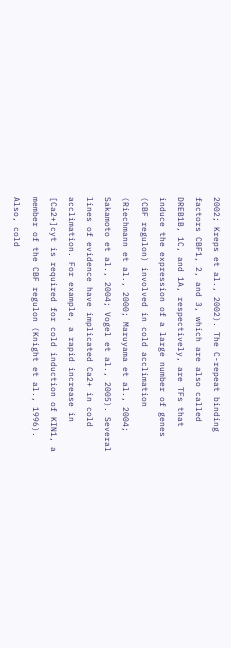2002; Kreps et al., 2002). The C-repeat binding factors CBF1, 2, and 3, which are also called DREB1B, 1C, and 1A, respectively, are TFs that induce the expression of a large number of genes (CBF regulon) involved in cold acclimation (Riechmann et al., 2000; Maruyama et al., 2004; Sakamoto et al., 2004; Vogel et al., 2005). Several lines of evidence have implicated Ca2+ in cold acclimation. For example, a rapid increase in [Ca2+]cyt is required for cold induction of KIN1, a member of the CBF regulon (Knight et al., 1996). Also, cold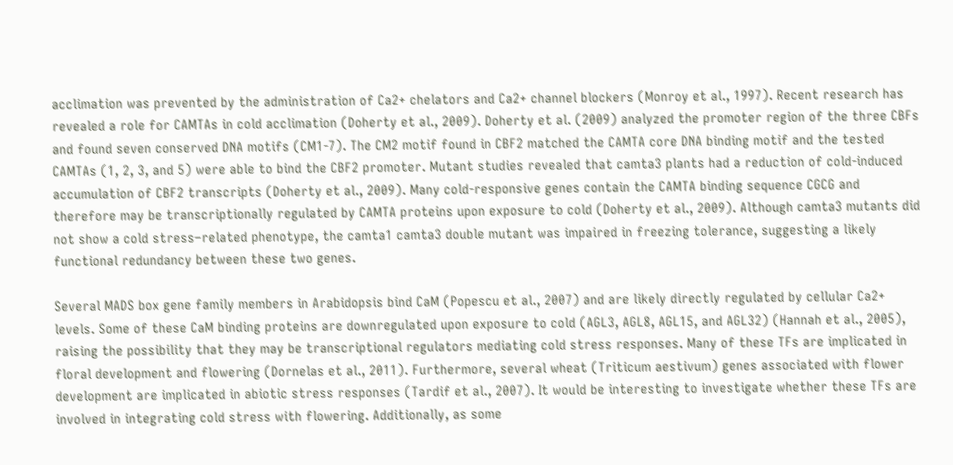acclimation was prevented by the administration of Ca2+ chelators and Ca2+ channel blockers (Monroy et al., 1997). Recent research has revealed a role for CAMTAs in cold acclimation (Doherty et al., 2009). Doherty et al. (2009) analyzed the promoter region of the three CBFs and found seven conserved DNA motifs (CM1-7). The CM2 motif found in CBF2 matched the CAMTA core DNA binding motif and the tested CAMTAs (1, 2, 3, and 5) were able to bind the CBF2 promoter. Mutant studies revealed that camta3 plants had a reduction of cold-induced accumulation of CBF2 transcripts (Doherty et al., 2009). Many cold-responsive genes contain the CAMTA binding sequence CGCG and therefore may be transcriptionally regulated by CAMTA proteins upon exposure to cold (Doherty et al., 2009). Although camta3 mutants did not show a cold stress–related phenotype, the camta1 camta3 double mutant was impaired in freezing tolerance, suggesting a likely functional redundancy between these two genes.

Several MADS box gene family members in Arabidopsis bind CaM (Popescu et al., 2007) and are likely directly regulated by cellular Ca2+ levels. Some of these CaM binding proteins are downregulated upon exposure to cold (AGL3, AGL8, AGL15, and AGL32) (Hannah et al., 2005), raising the possibility that they may be transcriptional regulators mediating cold stress responses. Many of these TFs are implicated in floral development and flowering (Dornelas et al., 2011). Furthermore, several wheat (Triticum aestivum) genes associated with flower development are implicated in abiotic stress responses (Tardif et al., 2007). It would be interesting to investigate whether these TFs are involved in integrating cold stress with flowering. Additionally, as some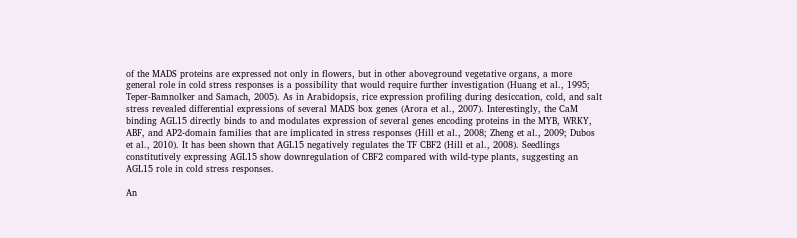of the MADS proteins are expressed not only in flowers, but in other aboveground vegetative organs, a more general role in cold stress responses is a possibility that would require further investigation (Huang et al., 1995; Teper-Bamnolker and Samach, 2005). As in Arabidopsis, rice expression profiling during desiccation, cold, and salt stress revealed differential expressions of several MADS box genes (Arora et al., 2007). Interestingly, the CaM binding AGL15 directly binds to and modulates expression of several genes encoding proteins in the MYB, WRKY, ABF, and AP2-domain families that are implicated in stress responses (Hill et al., 2008; Zheng et al., 2009; Dubos et al., 2010). It has been shown that AGL15 negatively regulates the TF CBF2 (Hill et al., 2008). Seedlings constitutively expressing AGL15 show downregulation of CBF2 compared with wild-type plants, suggesting an AGL15 role in cold stress responses.

An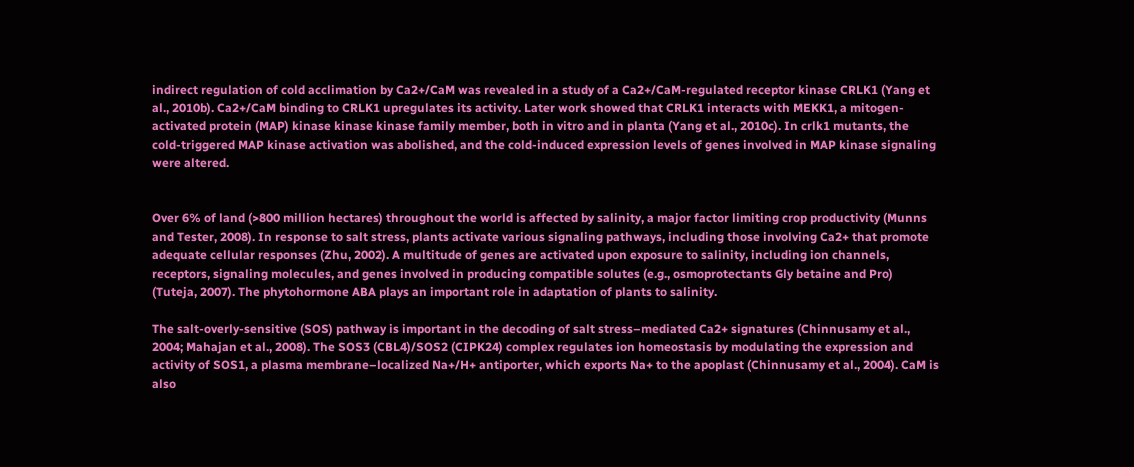indirect regulation of cold acclimation by Ca2+/CaM was revealed in a study of a Ca2+/CaM-regulated receptor kinase CRLK1 (Yang et al., 2010b). Ca2+/CaM binding to CRLK1 upregulates its activity. Later work showed that CRLK1 interacts with MEKK1, a mitogen-activated protein (MAP) kinase kinase kinase family member, both in vitro and in planta (Yang et al., 2010c). In crlk1 mutants, the cold-triggered MAP kinase activation was abolished, and the cold-induced expression levels of genes involved in MAP kinase signaling were altered.


Over 6% of land (>800 million hectares) throughout the world is affected by salinity, a major factor limiting crop productivity (Munns and Tester, 2008). In response to salt stress, plants activate various signaling pathways, including those involving Ca2+ that promote adequate cellular responses (Zhu, 2002). A multitude of genes are activated upon exposure to salinity, including ion channels, receptors, signaling molecules, and genes involved in producing compatible solutes (e.g., osmoprotectants Gly betaine and Pro) (Tuteja, 2007). The phytohormone ABA plays an important role in adaptation of plants to salinity.

The salt-overly-sensitive (SOS) pathway is important in the decoding of salt stress–mediated Ca2+ signatures (Chinnusamy et al., 2004; Mahajan et al., 2008). The SOS3 (CBL4)/SOS2 (CIPK24) complex regulates ion homeostasis by modulating the expression and activity of SOS1, a plasma membrane–localized Na+/H+ antiporter, which exports Na+ to the apoplast (Chinnusamy et al., 2004). CaM is also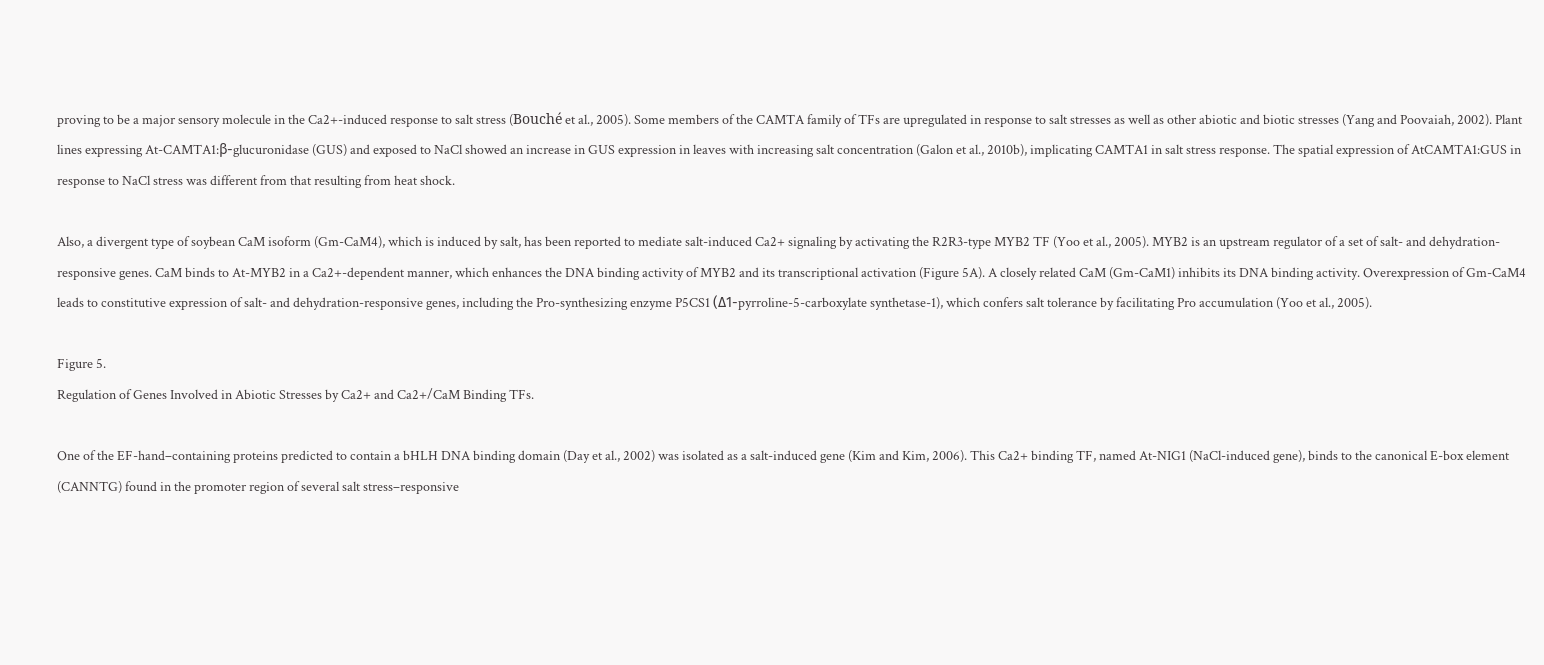proving to be a major sensory molecule in the Ca2+-induced response to salt stress (Bouché et al., 2005). Some members of the CAMTA family of TFs are upregulated in response to salt stresses as well as other abiotic and biotic stresses (Yang and Poovaiah, 2002). Plant lines expressing At-CAMTA1:β-glucuronidase (GUS) and exposed to NaCl showed an increase in GUS expression in leaves with increasing salt concentration (Galon et al., 2010b), implicating CAMTA1 in salt stress response. The spatial expression of AtCAMTA1:GUS in response to NaCl stress was different from that resulting from heat shock.

Also, a divergent type of soybean CaM isoform (Gm-CaM4), which is induced by salt, has been reported to mediate salt-induced Ca2+ signaling by activating the R2R3-type MYB2 TF (Yoo et al., 2005). MYB2 is an upstream regulator of a set of salt- and dehydration-responsive genes. CaM binds to At-MYB2 in a Ca2+-dependent manner, which enhances the DNA binding activity of MYB2 and its transcriptional activation (Figure 5A). A closely related CaM (Gm-CaM1) inhibits its DNA binding activity. Overexpression of Gm-CaM4 leads to constitutive expression of salt- and dehydration-responsive genes, including the Pro-synthesizing enzyme P5CS1 (Δ1-pyrroline-5-carboxylate synthetase-1), which confers salt tolerance by facilitating Pro accumulation (Yoo et al., 2005).

Figure 5.
Regulation of Genes Involved in Abiotic Stresses by Ca2+ and Ca2+/CaM Binding TFs.

One of the EF-hand–containing proteins predicted to contain a bHLH DNA binding domain (Day et al., 2002) was isolated as a salt-induced gene (Kim and Kim, 2006). This Ca2+ binding TF, named At-NIG1 (NaCl-induced gene), binds to the canonical E-box element (CANNTG) found in the promoter region of several salt stress–responsive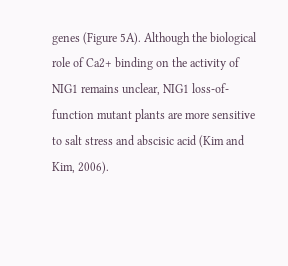genes (Figure 5A). Although the biological role of Ca2+ binding on the activity of NIG1 remains unclear, NIG1 loss-of-function mutant plants are more sensitive to salt stress and abscisic acid (Kim and Kim, 2006).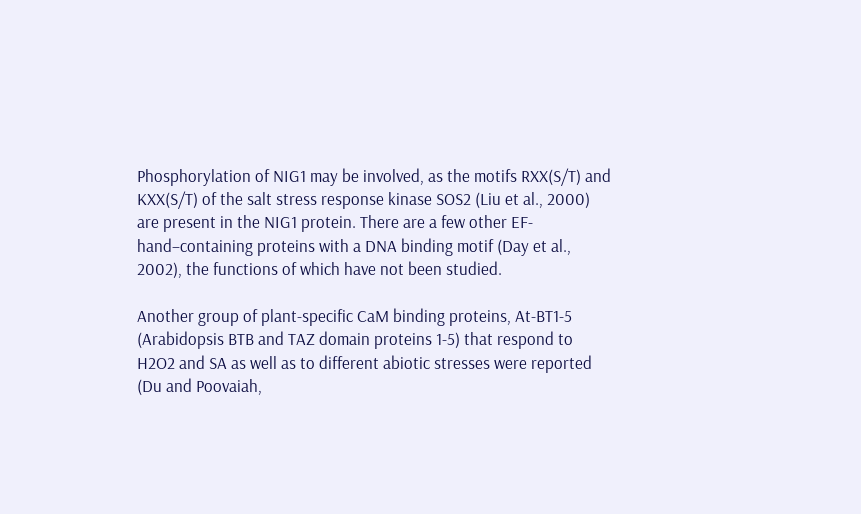Phosphorylation of NIG1 may be involved, as the motifs RXX(S/T) and KXX(S/T) of the salt stress response kinase SOS2 (Liu et al., 2000) are present in the NIG1 protein. There are a few other EF-hand–containing proteins with a DNA binding motif (Day et al., 2002), the functions of which have not been studied.

Another group of plant-specific CaM binding proteins, At-BT1-5 (Arabidopsis BTB and TAZ domain proteins 1-5) that respond to H2O2 and SA as well as to different abiotic stresses were reported (Du and Poovaiah,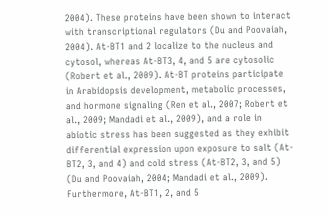2004). These proteins have been shown to interact with transcriptional regulators (Du and Poovaiah, 2004). At-BT1 and 2 localize to the nucleus and cytosol, whereas At-BT3, 4, and 5 are cytosolic (Robert et al., 2009). At-BT proteins participate in Arabidopsis development, metabolic processes, and hormone signaling (Ren et al., 2007; Robert et al., 2009; Mandadi et al., 2009), and a role in abiotic stress has been suggested as they exhibit differential expression upon exposure to salt (At-BT2, 3, and 4) and cold stress (At-BT2, 3, and 5) (Du and Poovaiah, 2004; Mandadi et al., 2009). Furthermore, At-BT1, 2, and 5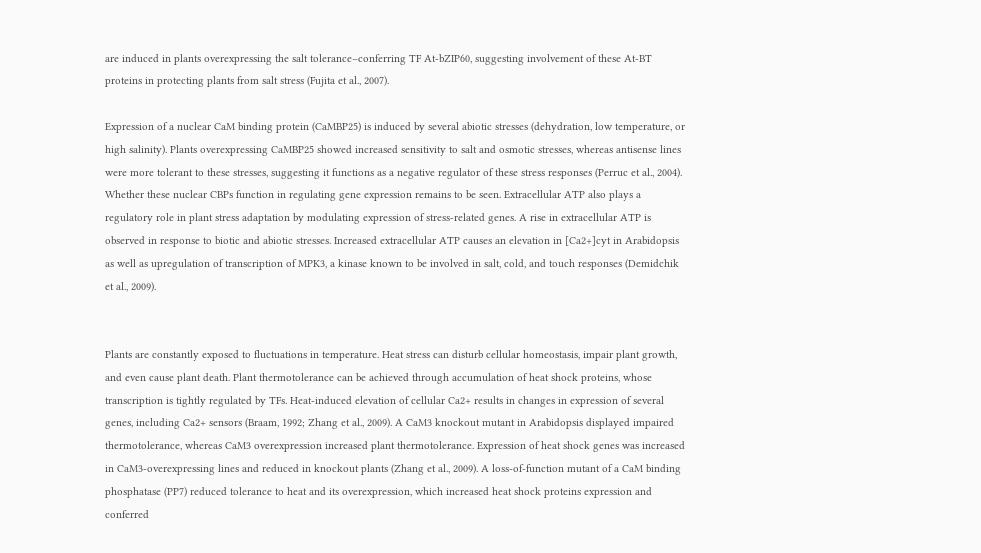are induced in plants overexpressing the salt tolerance–conferring TF At-bZIP60, suggesting involvement of these At-BT proteins in protecting plants from salt stress (Fujita et al., 2007).

Expression of a nuclear CaM binding protein (CaMBP25) is induced by several abiotic stresses (dehydration, low temperature, or high salinity). Plants overexpressing CaMBP25 showed increased sensitivity to salt and osmotic stresses, whereas antisense lines were more tolerant to these stresses, suggesting it functions as a negative regulator of these stress responses (Perruc et al., 2004). Whether these nuclear CBPs function in regulating gene expression remains to be seen. Extracellular ATP also plays a regulatory role in plant stress adaptation by modulating expression of stress-related genes. A rise in extracellular ATP is observed in response to biotic and abiotic stresses. Increased extracellular ATP causes an elevation in [Ca2+]cyt in Arabidopsis as well as upregulation of transcription of MPK3, a kinase known to be involved in salt, cold, and touch responses (Demidchik et al., 2009).


Plants are constantly exposed to fluctuations in temperature. Heat stress can disturb cellular homeostasis, impair plant growth, and even cause plant death. Plant thermotolerance can be achieved through accumulation of heat shock proteins, whose transcription is tightly regulated by TFs. Heat-induced elevation of cellular Ca2+ results in changes in expression of several genes, including Ca2+ sensors (Braam, 1992; Zhang et al., 2009). A CaM3 knockout mutant in Arabidopsis displayed impaired thermotolerance, whereas CaM3 overexpression increased plant thermotolerance. Expression of heat shock genes was increased in CaM3-overexpressing lines and reduced in knockout plants (Zhang et al., 2009). A loss-of-function mutant of a CaM binding phosphatase (PP7) reduced tolerance to heat and its overexpression, which increased heat shock proteins expression and conferred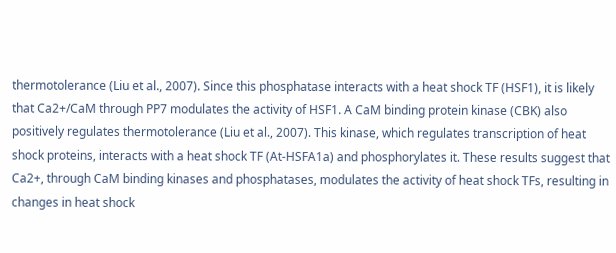thermotolerance (Liu et al., 2007). Since this phosphatase interacts with a heat shock TF (HSF1), it is likely that Ca2+/CaM through PP7 modulates the activity of HSF1. A CaM binding protein kinase (CBK) also positively regulates thermotolerance (Liu et al., 2007). This kinase, which regulates transcription of heat shock proteins, interacts with a heat shock TF (At-HSFA1a) and phosphorylates it. These results suggest that Ca2+, through CaM binding kinases and phosphatases, modulates the activity of heat shock TFs, resulting in changes in heat shock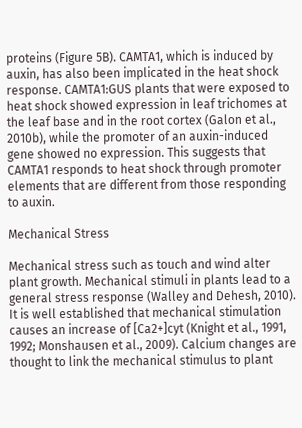proteins (Figure 5B). CAMTA1, which is induced by auxin, has also been implicated in the heat shock response. CAMTA1:GUS plants that were exposed to heat shock showed expression in leaf trichomes at the leaf base and in the root cortex (Galon et al., 2010b), while the promoter of an auxin-induced gene showed no expression. This suggests that CAMTA1 responds to heat shock through promoter elements that are different from those responding to auxin.

Mechanical Stress

Mechanical stress such as touch and wind alter plant growth. Mechanical stimuli in plants lead to a general stress response (Walley and Dehesh, 2010). It is well established that mechanical stimulation causes an increase of [Ca2+]cyt (Knight et al., 1991, 1992; Monshausen et al., 2009). Calcium changes are thought to link the mechanical stimulus to plant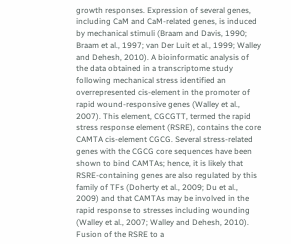growth responses. Expression of several genes, including CaM and CaM-related genes, is induced by mechanical stimuli (Braam and Davis, 1990; Braam et al., 1997; van Der Luit et al., 1999; Walley and Dehesh, 2010). A bioinformatic analysis of the data obtained in a transcriptome study following mechanical stress identified an overrepresented cis-element in the promoter of rapid wound-responsive genes (Walley et al., 2007). This element, CGCGTT, termed the rapid stress response element (RSRE), contains the core CAMTA cis-element CGCG. Several stress-related genes with the CGCG core sequences have been shown to bind CAMTAs; hence, it is likely that RSRE-containing genes are also regulated by this family of TFs (Doherty et al., 2009; Du et al., 2009) and that CAMTAs may be involved in the rapid response to stresses including wounding (Walley et al., 2007; Walley and Dehesh, 2010). Fusion of the RSRE to a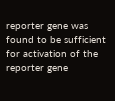reporter gene was found to be sufficient for activation of the reporter gene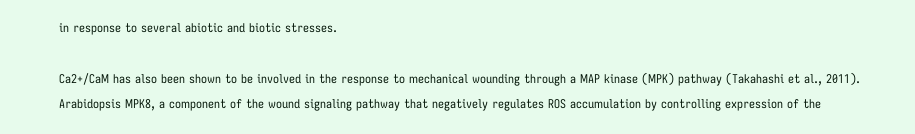in response to several abiotic and biotic stresses.

Ca2+/CaM has also been shown to be involved in the response to mechanical wounding through a MAP kinase (MPK) pathway (Takahashi et al., 2011). Arabidopsis MPK8, a component of the wound signaling pathway that negatively regulates ROS accumulation by controlling expression of the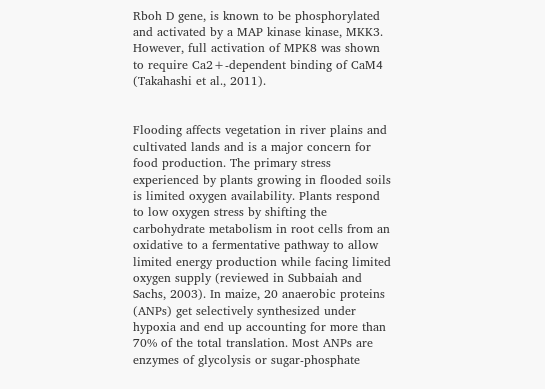Rboh D gene, is known to be phosphorylated and activated by a MAP kinase kinase, MKK3. However, full activation of MPK8 was shown to require Ca2+-dependent binding of CaM4 (Takahashi et al., 2011).


Flooding affects vegetation in river plains and cultivated lands and is a major concern for food production. The primary stress experienced by plants growing in flooded soils is limited oxygen availability. Plants respond to low oxygen stress by shifting the carbohydrate metabolism in root cells from an oxidative to a fermentative pathway to allow limited energy production while facing limited oxygen supply (reviewed in Subbaiah and Sachs, 2003). In maize, 20 anaerobic proteins (ANPs) get selectively synthesized under hypoxia and end up accounting for more than 70% of the total translation. Most ANPs are enzymes of glycolysis or sugar-phosphate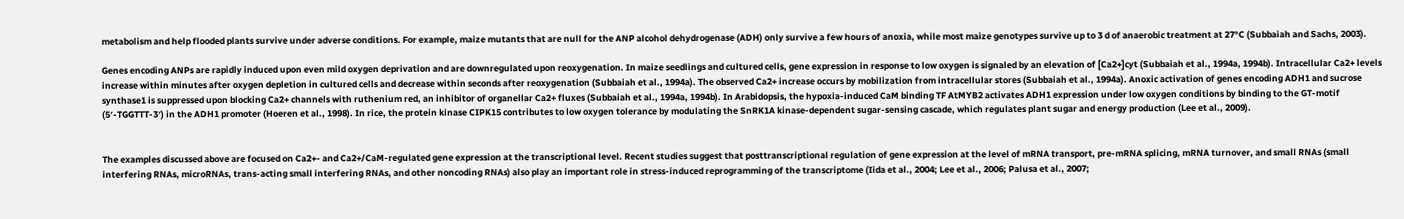metabolism and help flooded plants survive under adverse conditions. For example, maize mutants that are null for the ANP alcohol dehydrogenase (ADH) only survive a few hours of anoxia, while most maize genotypes survive up to 3 d of anaerobic treatment at 27°C (Subbaiah and Sachs, 2003).

Genes encoding ANPs are rapidly induced upon even mild oxygen deprivation and are downregulated upon reoxygenation. In maize seedlings and cultured cells, gene expression in response to low oxygen is signaled by an elevation of [Ca2+]cyt (Subbaiah et al., 1994a, 1994b). Intracellular Ca2+ levels increase within minutes after oxygen depletion in cultured cells and decrease within seconds after reoxygenation (Subbaiah et al., 1994a). The observed Ca2+ increase occurs by mobilization from intracellular stores (Subbaiah et al., 1994a). Anoxic activation of genes encoding ADH1 and sucrose synthase1 is suppressed upon blocking Ca2+ channels with ruthenium red, an inhibitor of organellar Ca2+ fluxes (Subbaiah et al., 1994a, 1994b). In Arabidopsis, the hypoxia-induced CaM binding TF AtMYB2 activates ADH1 expression under low oxygen conditions by binding to the GT-motif (5′-TGGTTT-3′) in the ADH1 promoter (Hoeren et al., 1998). In rice, the protein kinase CIPK15 contributes to low oxygen tolerance by modulating the SnRK1A kinase-dependent sugar-sensing cascade, which regulates plant sugar and energy production (Lee et al., 2009).


The examples discussed above are focused on Ca2+- and Ca2+/CaM-regulated gene expression at the transcriptional level. Recent studies suggest that posttranscriptional regulation of gene expression at the level of mRNA transport, pre-mRNA splicing, mRNA turnover, and small RNAs (small interfering RNAs, microRNAs, trans-acting small interfering RNAs, and other noncoding RNAs) also play an important role in stress-induced reprogramming of the transcriptome (Iida et al., 2004; Lee et al., 2006; Palusa et al., 2007;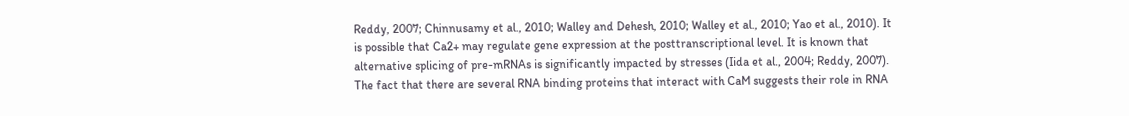Reddy, 2007; Chinnusamy et al., 2010; Walley and Dehesh, 2010; Walley et al., 2010; Yao et al., 2010). It is possible that Ca2+ may regulate gene expression at the posttranscriptional level. It is known that alternative splicing of pre-mRNAs is significantly impacted by stresses (Iida et al., 2004; Reddy, 2007). The fact that there are several RNA binding proteins that interact with CaM suggests their role in RNA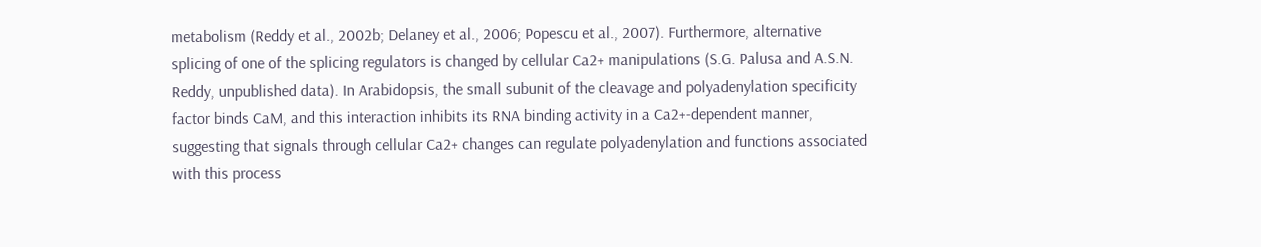metabolism (Reddy et al., 2002b; Delaney et al., 2006; Popescu et al., 2007). Furthermore, alternative splicing of one of the splicing regulators is changed by cellular Ca2+ manipulations (S.G. Palusa and A.S.N. Reddy, unpublished data). In Arabidopsis, the small subunit of the cleavage and polyadenylation specificity factor binds CaM, and this interaction inhibits its RNA binding activity in a Ca2+-dependent manner, suggesting that signals through cellular Ca2+ changes can regulate polyadenylation and functions associated with this process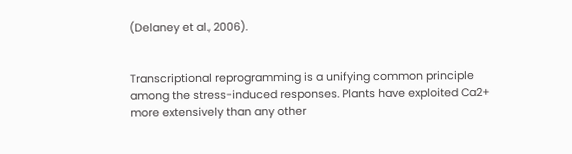(Delaney et al., 2006).


Transcriptional reprogramming is a unifying common principle among the stress-induced responses. Plants have exploited Ca2+ more extensively than any other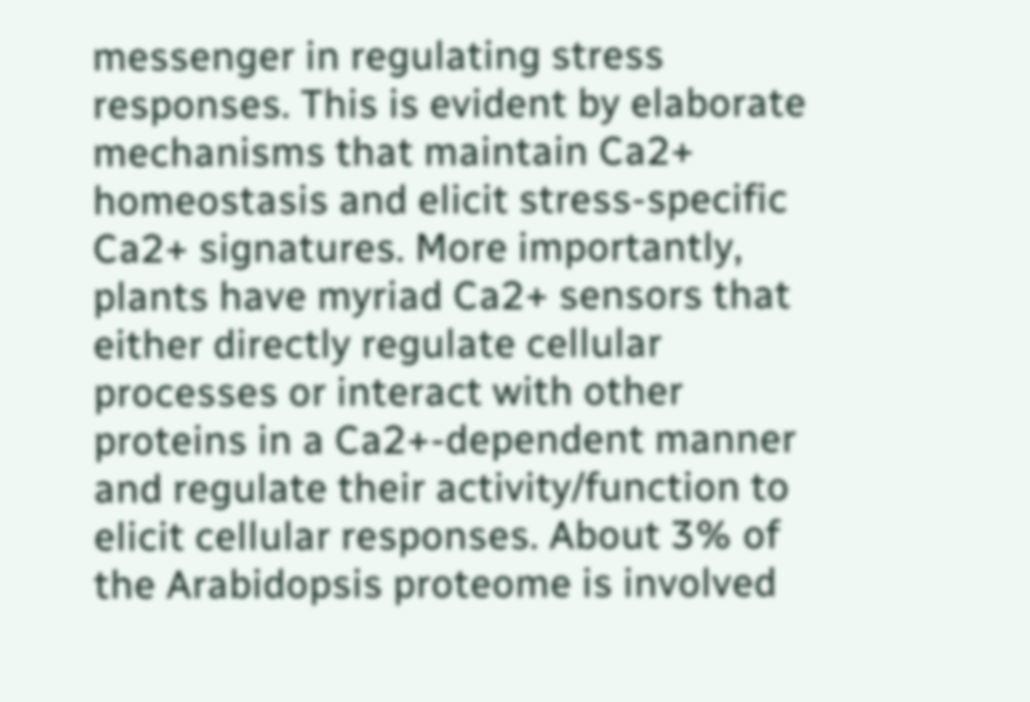messenger in regulating stress responses. This is evident by elaborate mechanisms that maintain Ca2+ homeostasis and elicit stress-specific Ca2+ signatures. More importantly, plants have myriad Ca2+ sensors that either directly regulate cellular processes or interact with other proteins in a Ca2+-dependent manner and regulate their activity/function to elicit cellular responses. About 3% of the Arabidopsis proteome is involved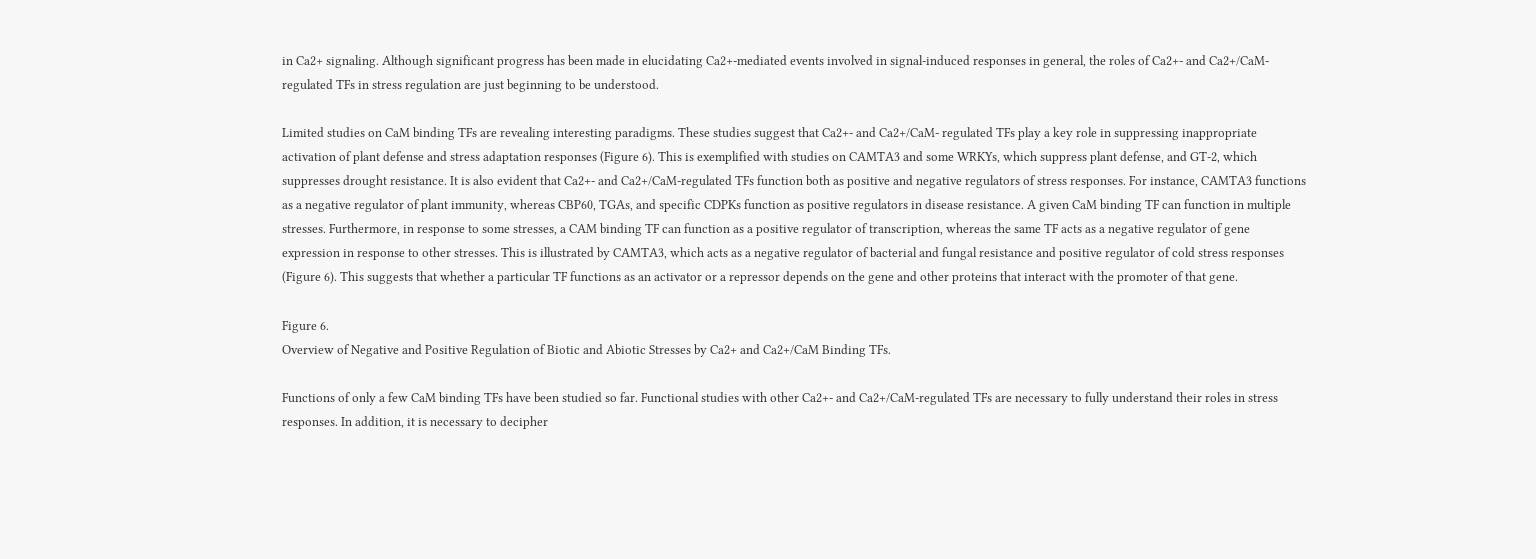in Ca2+ signaling. Although significant progress has been made in elucidating Ca2+-mediated events involved in signal-induced responses in general, the roles of Ca2+- and Ca2+/CaM-regulated TFs in stress regulation are just beginning to be understood.

Limited studies on CaM binding TFs are revealing interesting paradigms. These studies suggest that Ca2+- and Ca2+/CaM- regulated TFs play a key role in suppressing inappropriate activation of plant defense and stress adaptation responses (Figure 6). This is exemplified with studies on CAMTA3 and some WRKYs, which suppress plant defense, and GT-2, which suppresses drought resistance. It is also evident that Ca2+- and Ca2+/CaM-regulated TFs function both as positive and negative regulators of stress responses. For instance, CAMTA3 functions as a negative regulator of plant immunity, whereas CBP60, TGAs, and specific CDPKs function as positive regulators in disease resistance. A given CaM binding TF can function in multiple stresses. Furthermore, in response to some stresses, a CAM binding TF can function as a positive regulator of transcription, whereas the same TF acts as a negative regulator of gene expression in response to other stresses. This is illustrated by CAMTA3, which acts as a negative regulator of bacterial and fungal resistance and positive regulator of cold stress responses (Figure 6). This suggests that whether a particular TF functions as an activator or a repressor depends on the gene and other proteins that interact with the promoter of that gene.

Figure 6.
Overview of Negative and Positive Regulation of Biotic and Abiotic Stresses by Ca2+ and Ca2+/CaM Binding TFs.

Functions of only a few CaM binding TFs have been studied so far. Functional studies with other Ca2+- and Ca2+/CaM-regulated TFs are necessary to fully understand their roles in stress responses. In addition, it is necessary to decipher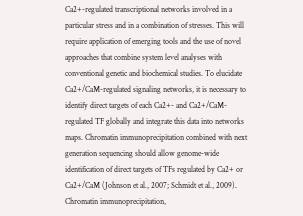Ca2+-regulated transcriptional networks involved in a particular stress and in a combination of stresses. This will require application of emerging tools and the use of novel approaches that combine system level analyses with conventional genetic and biochemical studies. To elucidate Ca2+/CaM-regulated signaling networks, it is necessary to identify direct targets of each Ca2+- and Ca2+/CaM-regulated TF globally and integrate this data into networks maps. Chromatin immunoprecipitation combined with next generation sequencing should allow genome-wide identification of direct targets of TFs regulated by Ca2+ or Ca2+/CaM (Johnson et al., 2007; Schmidt et al., 2009). Chromatin immunoprecipitation,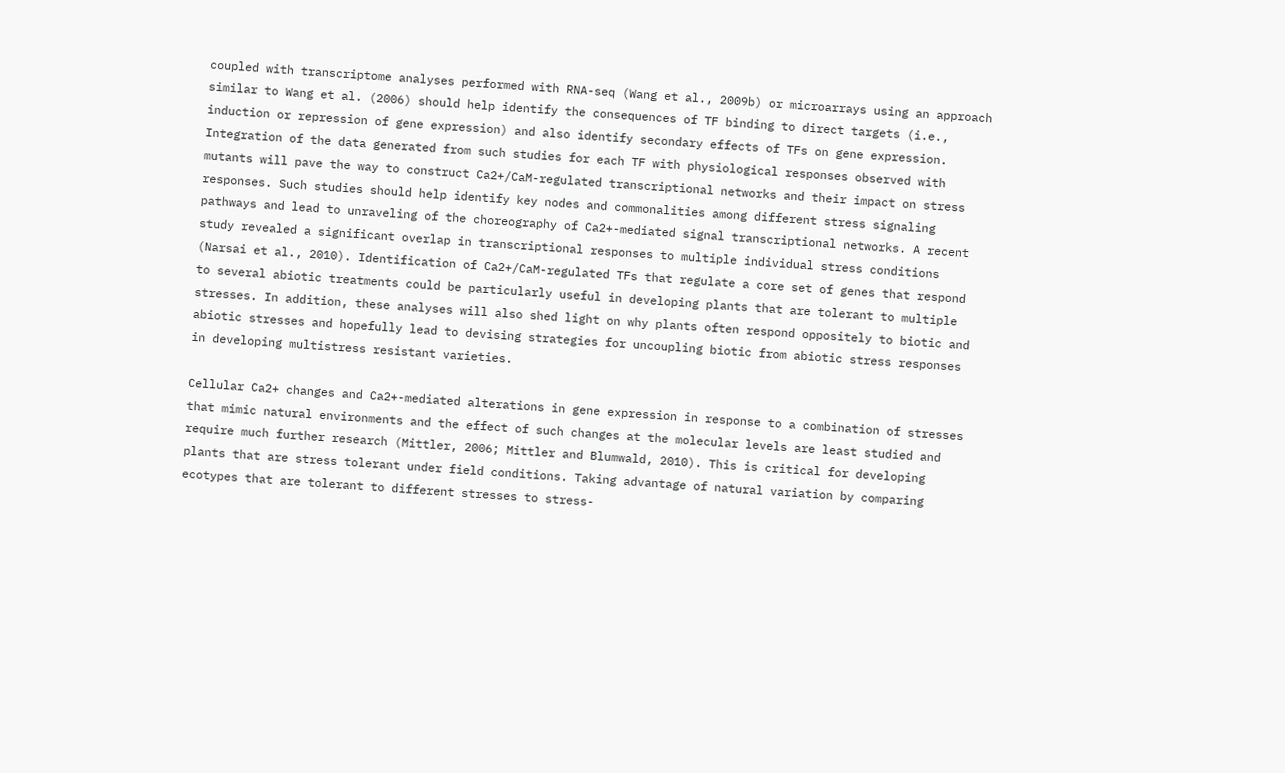coupled with transcriptome analyses performed with RNA-seq (Wang et al., 2009b) or microarrays using an approach similar to Wang et al. (2006) should help identify the consequences of TF binding to direct targets (i.e., induction or repression of gene expression) and also identify secondary effects of TFs on gene expression. Integration of the data generated from such studies for each TF with physiological responses observed with mutants will pave the way to construct Ca2+/CaM-regulated transcriptional networks and their impact on stress responses. Such studies should help identify key nodes and commonalities among different stress signaling pathways and lead to unraveling of the choreography of Ca2+-mediated signal transcriptional networks. A recent study revealed a significant overlap in transcriptional responses to multiple individual stress conditions (Narsai et al., 2010). Identification of Ca2+/CaM-regulated TFs that regulate a core set of genes that respond to several abiotic treatments could be particularly useful in developing plants that are tolerant to multiple stresses. In addition, these analyses will also shed light on why plants often respond oppositely to biotic and abiotic stresses and hopefully lead to devising strategies for uncoupling biotic from abiotic stress responses in developing multistress resistant varieties.

Cellular Ca2+ changes and Ca2+-mediated alterations in gene expression in response to a combination of stresses that mimic natural environments and the effect of such changes at the molecular levels are least studied and require much further research (Mittler, 2006; Mittler and Blumwald, 2010). This is critical for developing plants that are stress tolerant under field conditions. Taking advantage of natural variation by comparing ecotypes that are tolerant to different stresses to stress-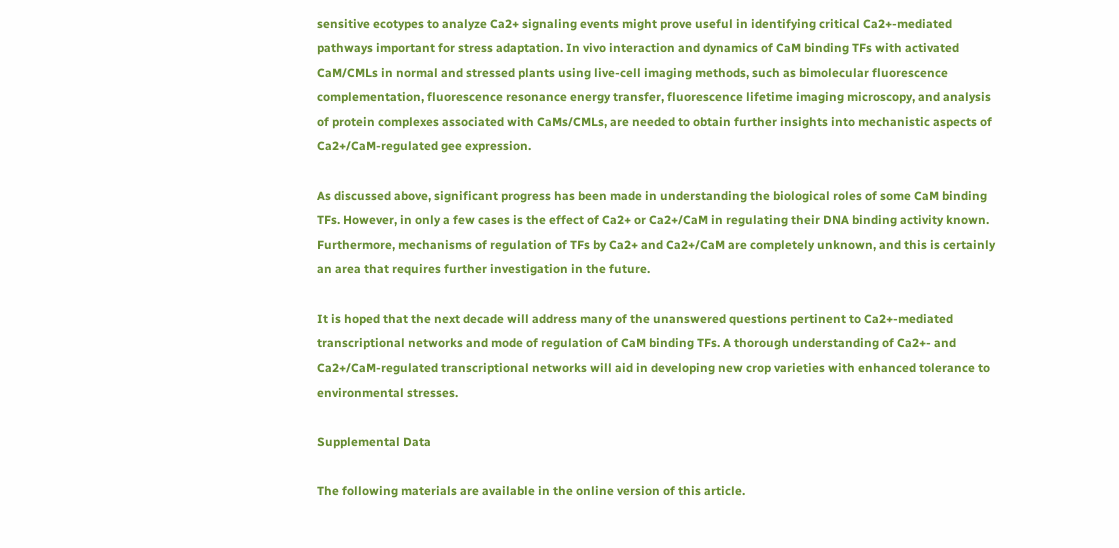sensitive ecotypes to analyze Ca2+ signaling events might prove useful in identifying critical Ca2+-mediated pathways important for stress adaptation. In vivo interaction and dynamics of CaM binding TFs with activated CaM/CMLs in normal and stressed plants using live-cell imaging methods, such as bimolecular fluorescence complementation, fluorescence resonance energy transfer, fluorescence lifetime imaging microscopy, and analysis of protein complexes associated with CaMs/CMLs, are needed to obtain further insights into mechanistic aspects of Ca2+/CaM-regulated gee expression.

As discussed above, significant progress has been made in understanding the biological roles of some CaM binding TFs. However, in only a few cases is the effect of Ca2+ or Ca2+/CaM in regulating their DNA binding activity known. Furthermore, mechanisms of regulation of TFs by Ca2+ and Ca2+/CaM are completely unknown, and this is certainly an area that requires further investigation in the future.

It is hoped that the next decade will address many of the unanswered questions pertinent to Ca2+-mediated transcriptional networks and mode of regulation of CaM binding TFs. A thorough understanding of Ca2+- and Ca2+/CaM-regulated transcriptional networks will aid in developing new crop varieties with enhanced tolerance to environmental stresses.

Supplemental Data

The following materials are available in the online version of this article.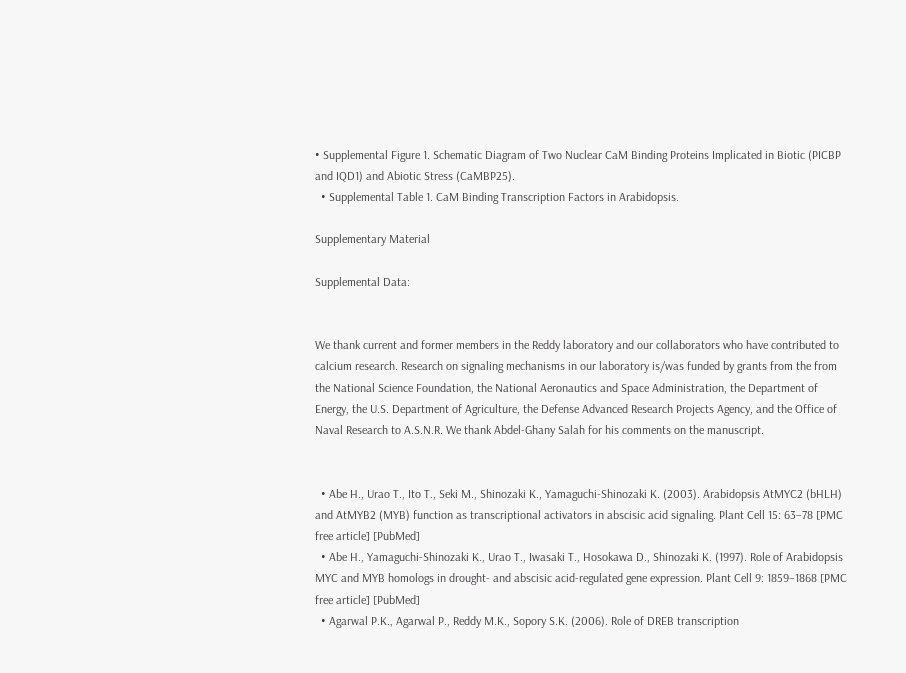• Supplemental Figure 1. Schematic Diagram of Two Nuclear CaM Binding Proteins Implicated in Biotic (PICBP and IQD1) and Abiotic Stress (CaMBP25).
  • Supplemental Table 1. CaM Binding Transcription Factors in Arabidopsis.

Supplementary Material

Supplemental Data:


We thank current and former members in the Reddy laboratory and our collaborators who have contributed to calcium research. Research on signaling mechanisms in our laboratory is/was funded by grants from the from the National Science Foundation, the National Aeronautics and Space Administration, the Department of Energy, the U.S. Department of Agriculture, the Defense Advanced Research Projects Agency, and the Office of Naval Research to A.S.N.R. We thank Abdel-Ghany Salah for his comments on the manuscript.


  • Abe H., Urao T., Ito T., Seki M., Shinozaki K., Yamaguchi-Shinozaki K. (2003). Arabidopsis AtMYC2 (bHLH) and AtMYB2 (MYB) function as transcriptional activators in abscisic acid signaling. Plant Cell 15: 63–78 [PMC free article] [PubMed]
  • Abe H., Yamaguchi-Shinozaki K., Urao T., Iwasaki T., Hosokawa D., Shinozaki K. (1997). Role of Arabidopsis MYC and MYB homologs in drought- and abscisic acid-regulated gene expression. Plant Cell 9: 1859–1868 [PMC free article] [PubMed]
  • Agarwal P.K., Agarwal P., Reddy M.K., Sopory S.K. (2006). Role of DREB transcription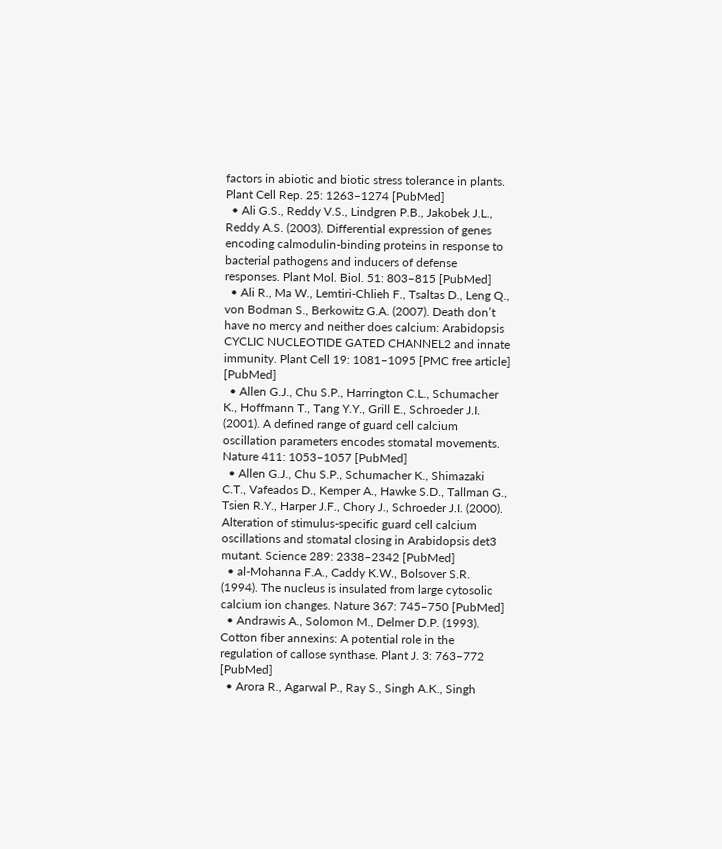factors in abiotic and biotic stress tolerance in plants. Plant Cell Rep. 25: 1263–1274 [PubMed]
  • Ali G.S., Reddy V.S., Lindgren P.B., Jakobek J.L., Reddy A.S. (2003). Differential expression of genes encoding calmodulin-binding proteins in response to bacterial pathogens and inducers of defense responses. Plant Mol. Biol. 51: 803–815 [PubMed]
  • Ali R., Ma W., Lemtiri-Chlieh F., Tsaltas D., Leng Q., von Bodman S., Berkowitz G.A. (2007). Death don’t have no mercy and neither does calcium: Arabidopsis CYCLIC NUCLEOTIDE GATED CHANNEL2 and innate immunity. Plant Cell 19: 1081–1095 [PMC free article] [PubMed]
  • Allen G.J., Chu S.P., Harrington C.L., Schumacher K., Hoffmann T., Tang Y.Y., Grill E., Schroeder J.I. (2001). A defined range of guard cell calcium oscillation parameters encodes stomatal movements. Nature 411: 1053–1057 [PubMed]
  • Allen G.J., Chu S.P., Schumacher K., Shimazaki C.T., Vafeados D., Kemper A., Hawke S.D., Tallman G., Tsien R.Y., Harper J.F., Chory J., Schroeder J.I. (2000). Alteration of stimulus-specific guard cell calcium oscillations and stomatal closing in Arabidopsis det3 mutant. Science 289: 2338–2342 [PubMed]
  • al-Mohanna F.A., Caddy K.W., Bolsover S.R. (1994). The nucleus is insulated from large cytosolic calcium ion changes. Nature 367: 745–750 [PubMed]
  • Andrawis A., Solomon M., Delmer D.P. (1993). Cotton fiber annexins: A potential role in the regulation of callose synthase. Plant J. 3: 763–772 [PubMed]
  • Arora R., Agarwal P., Ray S., Singh A.K., Singh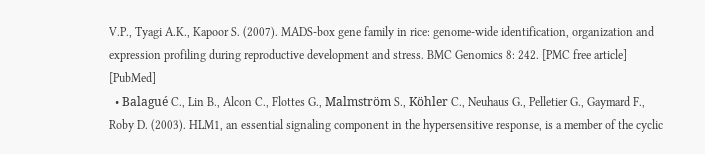V.P., Tyagi A.K., Kapoor S. (2007). MADS-box gene family in rice: genome-wide identification, organization and expression profiling during reproductive development and stress. BMC Genomics 8: 242. [PMC free article] [PubMed]
  • Balagué C., Lin B., Alcon C., Flottes G., Malmström S., Köhler C., Neuhaus G., Pelletier G., Gaymard F., Roby D. (2003). HLM1, an essential signaling component in the hypersensitive response, is a member of the cyclic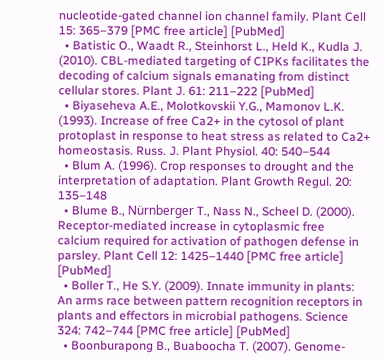nucleotide-gated channel ion channel family. Plant Cell 15: 365–379 [PMC free article] [PubMed]
  • Batistic O., Waadt R., Steinhorst L., Held K., Kudla J. (2010). CBL-mediated targeting of CIPKs facilitates the decoding of calcium signals emanating from distinct cellular stores. Plant J. 61: 211–222 [PubMed]
  • Biyaseheva A.E., Molotkovskii Y.G., Mamonov L.K. (1993). Increase of free Ca2+ in the cytosol of plant protoplast in response to heat stress as related to Ca2+ homeostasis. Russ. J. Plant Physiol. 40: 540–544
  • Blum A. (1996). Crop responses to drought and the interpretation of adaptation. Plant Growth Regul. 20: 135–148
  • Blume B., Nürnberger T., Nass N., Scheel D. (2000). Receptor-mediated increase in cytoplasmic free calcium required for activation of pathogen defense in parsley. Plant Cell 12: 1425–1440 [PMC free article] [PubMed]
  • Boller T., He S.Y. (2009). Innate immunity in plants: An arms race between pattern recognition receptors in plants and effectors in microbial pathogens. Science 324: 742–744 [PMC free article] [PubMed]
  • Boonburapong B., Buaboocha T. (2007). Genome-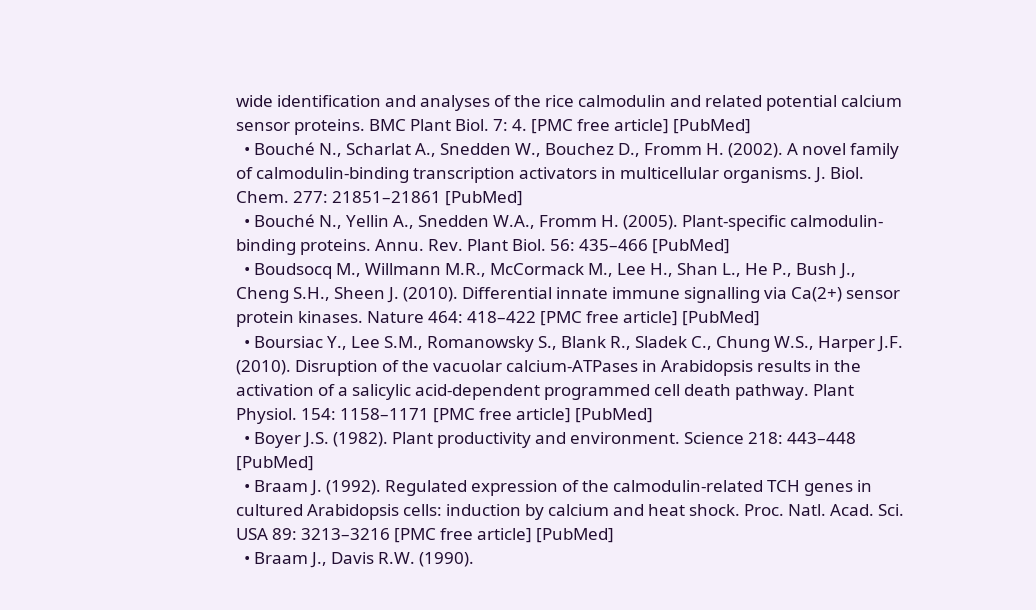wide identification and analyses of the rice calmodulin and related potential calcium sensor proteins. BMC Plant Biol. 7: 4. [PMC free article] [PubMed]
  • Bouché N., Scharlat A., Snedden W., Bouchez D., Fromm H. (2002). A novel family of calmodulin-binding transcription activators in multicellular organisms. J. Biol. Chem. 277: 21851–21861 [PubMed]
  • Bouché N., Yellin A., Snedden W.A., Fromm H. (2005). Plant-specific calmodulin-binding proteins. Annu. Rev. Plant Biol. 56: 435–466 [PubMed]
  • Boudsocq M., Willmann M.R., McCormack M., Lee H., Shan L., He P., Bush J., Cheng S.H., Sheen J. (2010). Differential innate immune signalling via Ca(2+) sensor protein kinases. Nature 464: 418–422 [PMC free article] [PubMed]
  • Boursiac Y., Lee S.M., Romanowsky S., Blank R., Sladek C., Chung W.S., Harper J.F. (2010). Disruption of the vacuolar calcium-ATPases in Arabidopsis results in the activation of a salicylic acid-dependent programmed cell death pathway. Plant Physiol. 154: 1158–1171 [PMC free article] [PubMed]
  • Boyer J.S. (1982). Plant productivity and environment. Science 218: 443–448 [PubMed]
  • Braam J. (1992). Regulated expression of the calmodulin-related TCH genes in cultured Arabidopsis cells: induction by calcium and heat shock. Proc. Natl. Acad. Sci. USA 89: 3213–3216 [PMC free article] [PubMed]
  • Braam J., Davis R.W. (1990).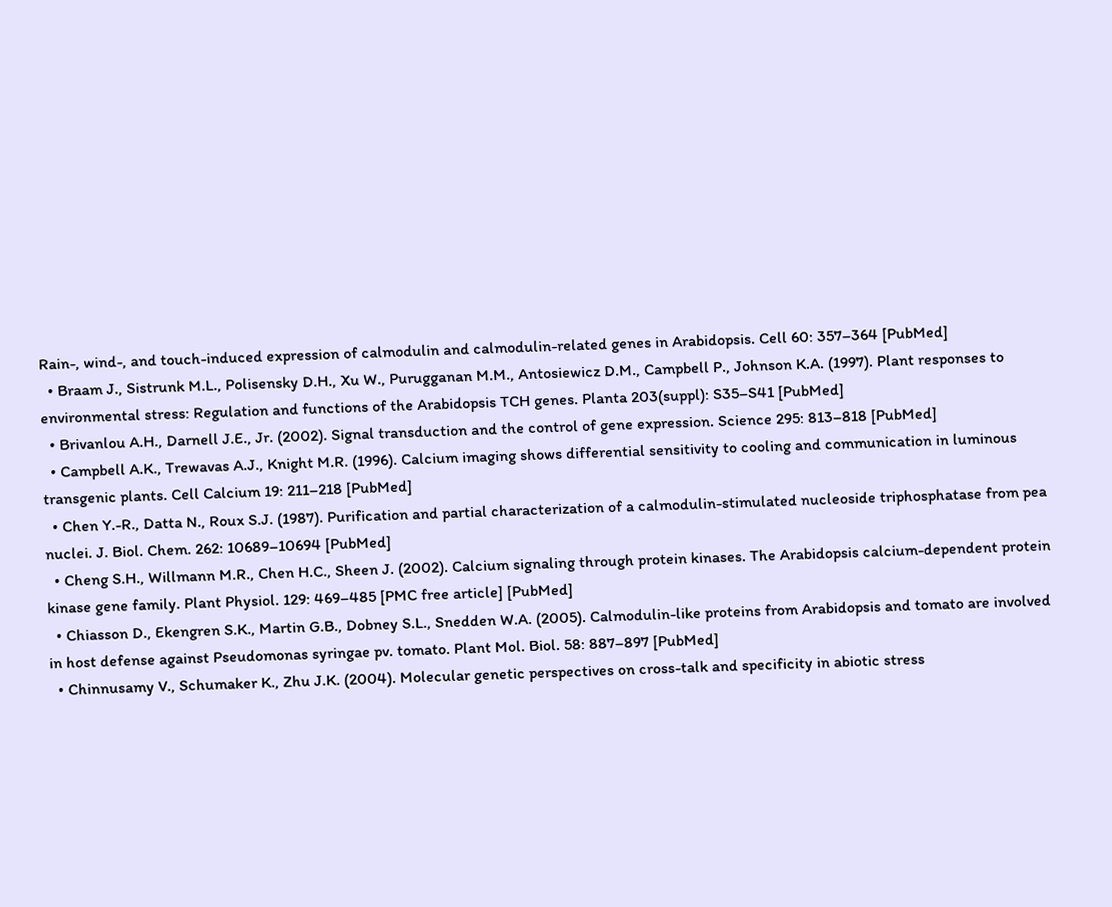Rain-, wind-, and touch-induced expression of calmodulin and calmodulin-related genes in Arabidopsis. Cell 60: 357–364 [PubMed]
  • Braam J., Sistrunk M.L., Polisensky D.H., Xu W., Purugganan M.M., Antosiewicz D.M., Campbell P., Johnson K.A. (1997). Plant responses to environmental stress: Regulation and functions of the Arabidopsis TCH genes. Planta 203(suppl): S35–S41 [PubMed]
  • Brivanlou A.H., Darnell J.E., Jr. (2002). Signal transduction and the control of gene expression. Science 295: 813–818 [PubMed]
  • Campbell A.K., Trewavas A.J., Knight M.R. (1996). Calcium imaging shows differential sensitivity to cooling and communication in luminous transgenic plants. Cell Calcium 19: 211–218 [PubMed]
  • Chen Y.-R., Datta N., Roux S.J. (1987). Purification and partial characterization of a calmodulin-stimulated nucleoside triphosphatase from pea nuclei. J. Biol. Chem. 262: 10689–10694 [PubMed]
  • Cheng S.H., Willmann M.R., Chen H.C., Sheen J. (2002). Calcium signaling through protein kinases. The Arabidopsis calcium-dependent protein kinase gene family. Plant Physiol. 129: 469–485 [PMC free article] [PubMed]
  • Chiasson D., Ekengren S.K., Martin G.B., Dobney S.L., Snedden W.A. (2005). Calmodulin-like proteins from Arabidopsis and tomato are involved in host defense against Pseudomonas syringae pv. tomato. Plant Mol. Biol. 58: 887–897 [PubMed]
  • Chinnusamy V., Schumaker K., Zhu J.K. (2004). Molecular genetic perspectives on cross-talk and specificity in abiotic stress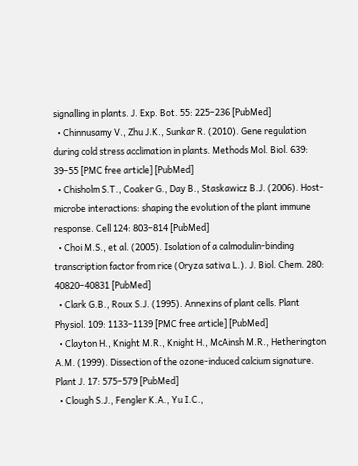signalling in plants. J. Exp. Bot. 55: 225–236 [PubMed]
  • Chinnusamy V., Zhu J.K., Sunkar R. (2010). Gene regulation during cold stress acclimation in plants. Methods Mol. Biol. 639: 39–55 [PMC free article] [PubMed]
  • Chisholm S.T., Coaker G., Day B., Staskawicz B.J. (2006). Host-microbe interactions: shaping the evolution of the plant immune response. Cell 124: 803–814 [PubMed]
  • Choi M.S., et al. (2005). Isolation of a calmodulin-binding transcription factor from rice (Oryza sativa L.). J. Biol. Chem. 280: 40820–40831 [PubMed]
  • Clark G.B., Roux S.J. (1995). Annexins of plant cells. Plant Physiol. 109: 1133–1139 [PMC free article] [PubMed]
  • Clayton H., Knight M.R., Knight H., McAinsh M.R., Hetherington A.M. (1999). Dissection of the ozone-induced calcium signature. Plant J. 17: 575–579 [PubMed]
  • Clough S.J., Fengler K.A., Yu I.C.,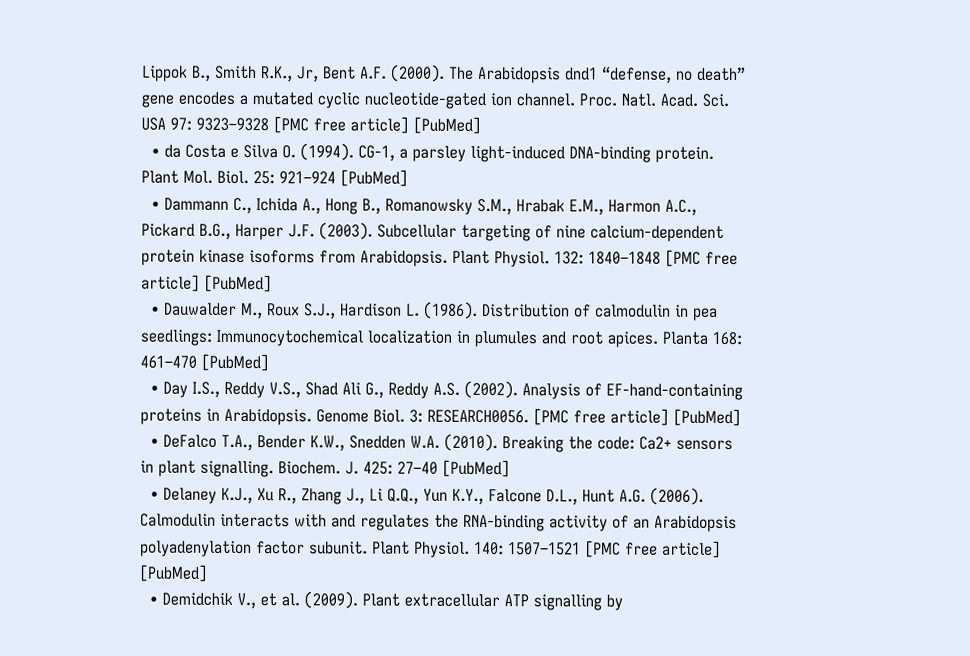Lippok B., Smith R.K., Jr, Bent A.F. (2000). The Arabidopsis dnd1 “defense, no death” gene encodes a mutated cyclic nucleotide-gated ion channel. Proc. Natl. Acad. Sci. USA 97: 9323–9328 [PMC free article] [PubMed]
  • da Costa e Silva O. (1994). CG-1, a parsley light-induced DNA-binding protein. Plant Mol. Biol. 25: 921–924 [PubMed]
  • Dammann C., Ichida A., Hong B., Romanowsky S.M., Hrabak E.M., Harmon A.C., Pickard B.G., Harper J.F. (2003). Subcellular targeting of nine calcium-dependent protein kinase isoforms from Arabidopsis. Plant Physiol. 132: 1840–1848 [PMC free article] [PubMed]
  • Dauwalder M., Roux S.J., Hardison L. (1986). Distribution of calmodulin in pea seedlings: Immunocytochemical localization in plumules and root apices. Planta 168: 461–470 [PubMed]
  • Day I.S., Reddy V.S., Shad Ali G., Reddy A.S. (2002). Analysis of EF-hand-containing proteins in Arabidopsis. Genome Biol. 3: RESEARCH0056. [PMC free article] [PubMed]
  • DeFalco T.A., Bender K.W., Snedden W.A. (2010). Breaking the code: Ca2+ sensors in plant signalling. Biochem. J. 425: 27–40 [PubMed]
  • Delaney K.J., Xu R., Zhang J., Li Q.Q., Yun K.Y., Falcone D.L., Hunt A.G. (2006). Calmodulin interacts with and regulates the RNA-binding activity of an Arabidopsis polyadenylation factor subunit. Plant Physiol. 140: 1507–1521 [PMC free article] [PubMed]
  • Demidchik V., et al. (2009). Plant extracellular ATP signalling by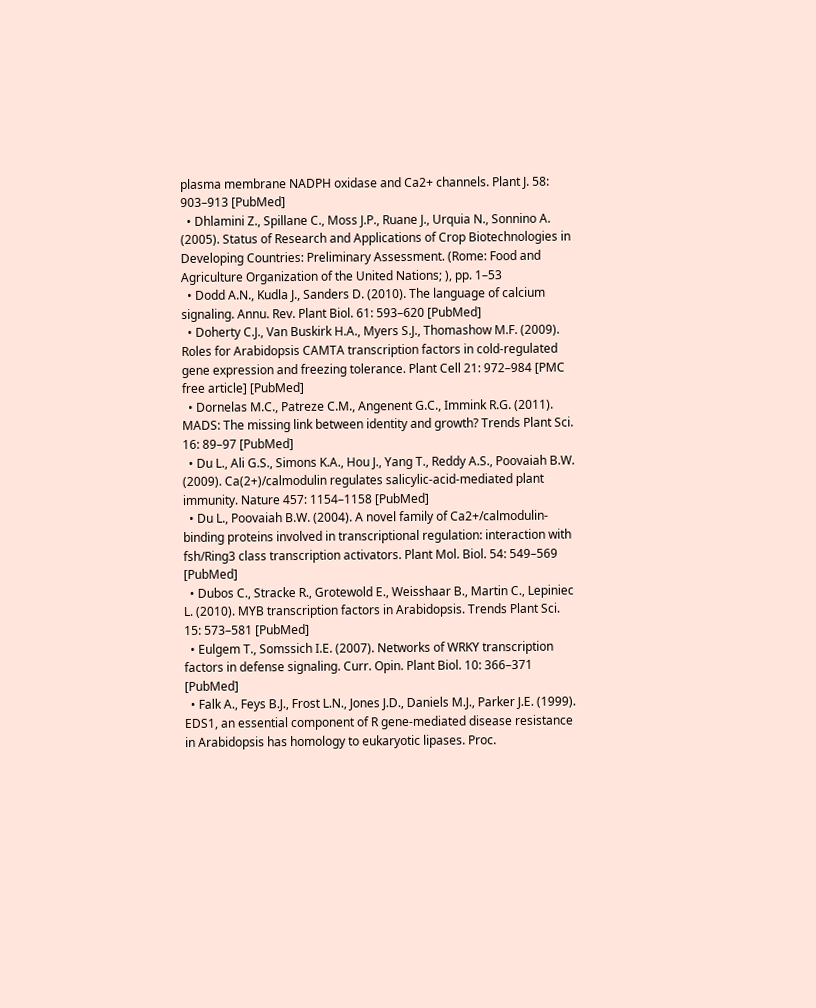plasma membrane NADPH oxidase and Ca2+ channels. Plant J. 58: 903–913 [PubMed]
  • Dhlamini Z., Spillane C., Moss J.P., Ruane J., Urquia N., Sonnino A. (2005). Status of Research and Applications of Crop Biotechnologies in Developing Countries: Preliminary Assessment. (Rome: Food and Agriculture Organization of the United Nations; ), pp. 1–53
  • Dodd A.N., Kudla J., Sanders D. (2010). The language of calcium signaling. Annu. Rev. Plant Biol. 61: 593–620 [PubMed]
  • Doherty C.J., Van Buskirk H.A., Myers S.J., Thomashow M.F. (2009). Roles for Arabidopsis CAMTA transcription factors in cold-regulated gene expression and freezing tolerance. Plant Cell 21: 972–984 [PMC free article] [PubMed]
  • Dornelas M.C., Patreze C.M., Angenent G.C., Immink R.G. (2011). MADS: The missing link between identity and growth? Trends Plant Sci. 16: 89–97 [PubMed]
  • Du L., Ali G.S., Simons K.A., Hou J., Yang T., Reddy A.S., Poovaiah B.W. (2009). Ca(2+)/calmodulin regulates salicylic-acid-mediated plant immunity. Nature 457: 1154–1158 [PubMed]
  • Du L., Poovaiah B.W. (2004). A novel family of Ca2+/calmodulin-binding proteins involved in transcriptional regulation: interaction with fsh/Ring3 class transcription activators. Plant Mol. Biol. 54: 549–569 [PubMed]
  • Dubos C., Stracke R., Grotewold E., Weisshaar B., Martin C., Lepiniec L. (2010). MYB transcription factors in Arabidopsis. Trends Plant Sci. 15: 573–581 [PubMed]
  • Eulgem T., Somssich I.E. (2007). Networks of WRKY transcription factors in defense signaling. Curr. Opin. Plant Biol. 10: 366–371 [PubMed]
  • Falk A., Feys B.J., Frost L.N., Jones J.D., Daniels M.J., Parker J.E. (1999). EDS1, an essential component of R gene-mediated disease resistance in Arabidopsis has homology to eukaryotic lipases. Proc.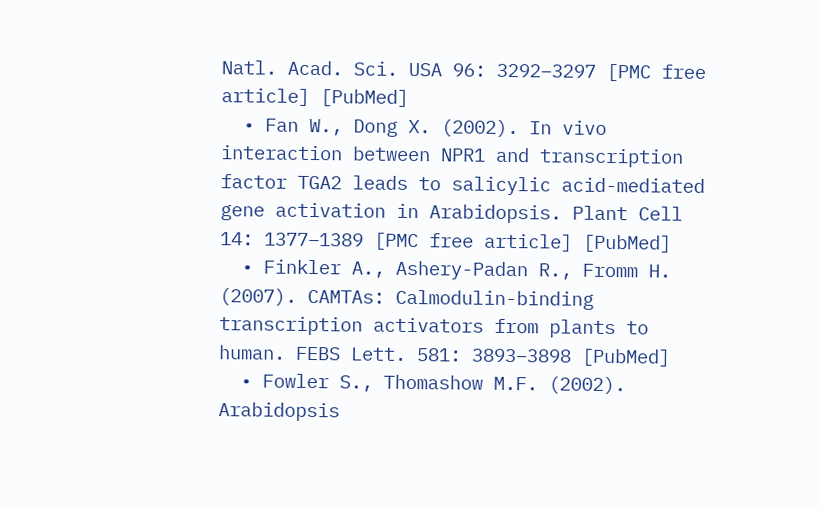Natl. Acad. Sci. USA 96: 3292–3297 [PMC free article] [PubMed]
  • Fan W., Dong X. (2002). In vivo interaction between NPR1 and transcription factor TGA2 leads to salicylic acid-mediated gene activation in Arabidopsis. Plant Cell 14: 1377–1389 [PMC free article] [PubMed]
  • Finkler A., Ashery-Padan R., Fromm H. (2007). CAMTAs: Calmodulin-binding transcription activators from plants to human. FEBS Lett. 581: 3893–3898 [PubMed]
  • Fowler S., Thomashow M.F. (2002). Arabidopsis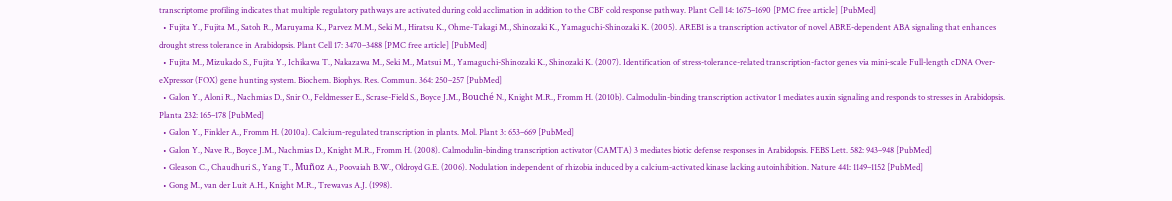transcriptome profiling indicates that multiple regulatory pathways are activated during cold acclimation in addition to the CBF cold response pathway. Plant Cell 14: 1675–1690 [PMC free article] [PubMed]
  • Fujita Y., Fujita M., Satoh R., Maruyama K., Parvez M.M., Seki M., Hiratsu K., Ohme-Takagi M., Shinozaki K., Yamaguchi-Shinozaki K. (2005). AREB1 is a transcription activator of novel ABRE-dependent ABA signaling that enhances drought stress tolerance in Arabidopsis. Plant Cell 17: 3470–3488 [PMC free article] [PubMed]
  • Fujita M., Mizukado S., Fujita Y., Ichikawa T., Nakazawa M., Seki M., Matsui M., Yamaguchi-Shinozaki K., Shinozaki K. (2007). Identification of stress-tolerance-related transcription-factor genes via mini-scale Full-length cDNA Over-eXpressor (FOX) gene hunting system. Biochem. Biophys. Res. Commun. 364: 250–257 [PubMed]
  • Galon Y., Aloni R., Nachmias D., Snir O., Feldmesser E., Scrase-Field S., Boyce J.M., Bouché N., Knight M.R., Fromm H. (2010b). Calmodulin-binding transcription activator 1 mediates auxin signaling and responds to stresses in Arabidopsis. Planta 232: 165–178 [PubMed]
  • Galon Y., Finkler A., Fromm H. (2010a). Calcium-regulated transcription in plants. Mol. Plant 3: 653–669 [PubMed]
  • Galon Y., Nave R., Boyce J.M., Nachmias D., Knight M.R., Fromm H. (2008). Calmodulin-binding transcription activator (CAMTA) 3 mediates biotic defense responses in Arabidopsis. FEBS Lett. 582: 943–948 [PubMed]
  • Gleason C., Chaudhuri S., Yang T., Muñoz A., Poovaiah B.W., Oldroyd G.E. (2006). Nodulation independent of rhizobia induced by a calcium-activated kinase lacking autoinhibition. Nature 441: 1149–1152 [PubMed]
  • Gong M., van der Luit A.H., Knight M.R., Trewavas A.J. (1998).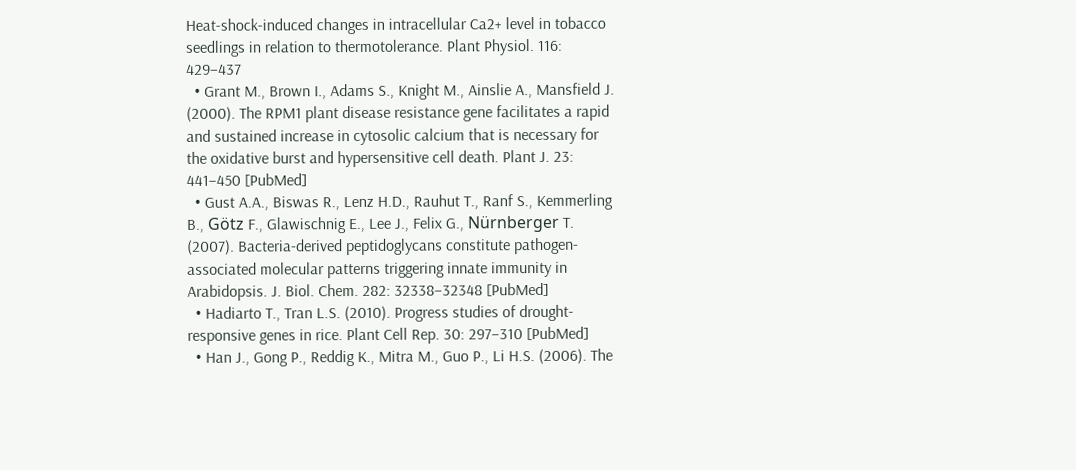Heat-shock-induced changes in intracellular Ca2+ level in tobacco seedlings in relation to thermotolerance. Plant Physiol. 116: 429–437
  • Grant M., Brown I., Adams S., Knight M., Ainslie A., Mansfield J. (2000). The RPM1 plant disease resistance gene facilitates a rapid and sustained increase in cytosolic calcium that is necessary for the oxidative burst and hypersensitive cell death. Plant J. 23: 441–450 [PubMed]
  • Gust A.A., Biswas R., Lenz H.D., Rauhut T., Ranf S., Kemmerling B., Götz F., Glawischnig E., Lee J., Felix G., Nürnberger T. (2007). Bacteria-derived peptidoglycans constitute pathogen-associated molecular patterns triggering innate immunity in Arabidopsis. J. Biol. Chem. 282: 32338–32348 [PubMed]
  • Hadiarto T., Tran L.S. (2010). Progress studies of drought-responsive genes in rice. Plant Cell Rep. 30: 297–310 [PubMed]
  • Han J., Gong P., Reddig K., Mitra M., Guo P., Li H.S. (2006). The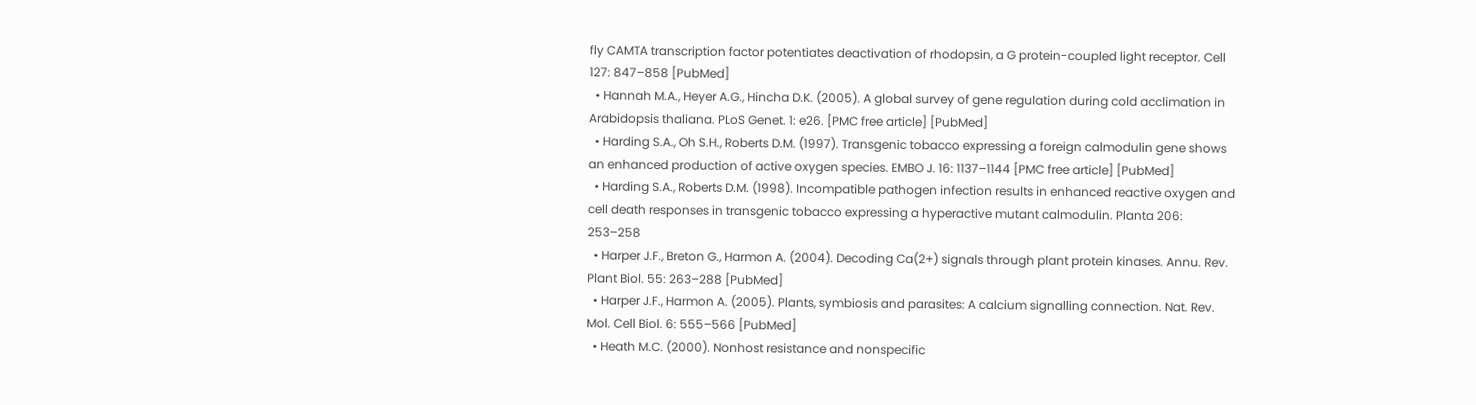fly CAMTA transcription factor potentiates deactivation of rhodopsin, a G protein-coupled light receptor. Cell 127: 847–858 [PubMed]
  • Hannah M.A., Heyer A.G., Hincha D.K. (2005). A global survey of gene regulation during cold acclimation in Arabidopsis thaliana. PLoS Genet. 1: e26. [PMC free article] [PubMed]
  • Harding S.A., Oh S.H., Roberts D.M. (1997). Transgenic tobacco expressing a foreign calmodulin gene shows an enhanced production of active oxygen species. EMBO J. 16: 1137–1144 [PMC free article] [PubMed]
  • Harding S.A., Roberts D.M. (1998). Incompatible pathogen infection results in enhanced reactive oxygen and cell death responses in transgenic tobacco expressing a hyperactive mutant calmodulin. Planta 206: 253–258
  • Harper J.F., Breton G., Harmon A. (2004). Decoding Ca(2+) signals through plant protein kinases. Annu. Rev. Plant Biol. 55: 263–288 [PubMed]
  • Harper J.F., Harmon A. (2005). Plants, symbiosis and parasites: A calcium signalling connection. Nat. Rev. Mol. Cell Biol. 6: 555–566 [PubMed]
  • Heath M.C. (2000). Nonhost resistance and nonspecific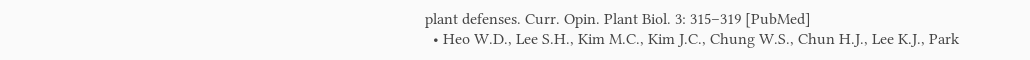plant defenses. Curr. Opin. Plant Biol. 3: 315–319 [PubMed]
  • Heo W.D., Lee S.H., Kim M.C., Kim J.C., Chung W.S., Chun H.J., Lee K.J., Park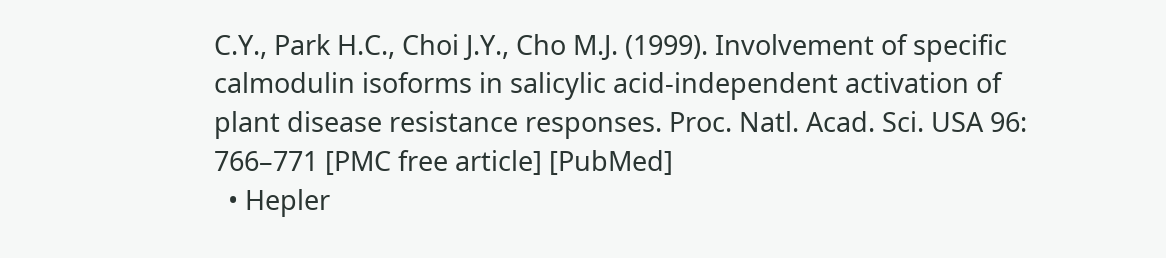C.Y., Park H.C., Choi J.Y., Cho M.J. (1999). Involvement of specific calmodulin isoforms in salicylic acid-independent activation of plant disease resistance responses. Proc. Natl. Acad. Sci. USA 96: 766–771 [PMC free article] [PubMed]
  • Hepler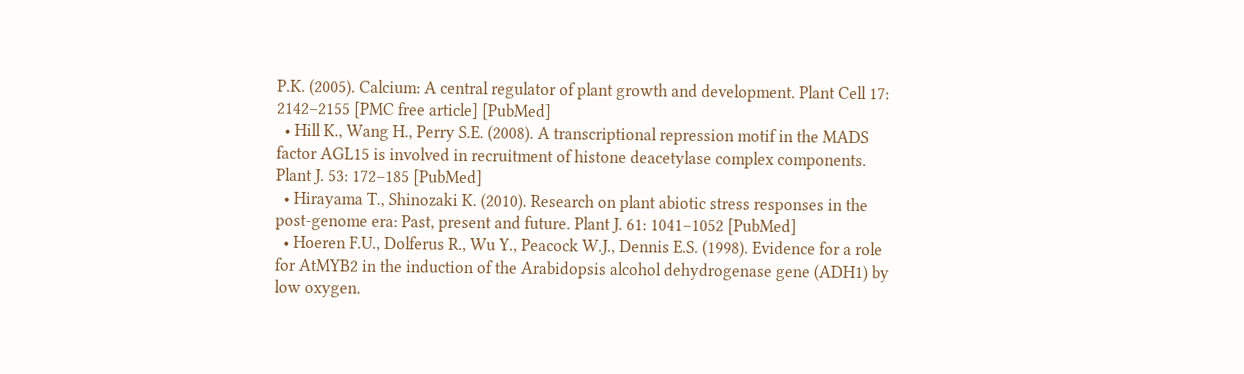P.K. (2005). Calcium: A central regulator of plant growth and development. Plant Cell 17: 2142–2155 [PMC free article] [PubMed]
  • Hill K., Wang H., Perry S.E. (2008). A transcriptional repression motif in the MADS factor AGL15 is involved in recruitment of histone deacetylase complex components. Plant J. 53: 172–185 [PubMed]
  • Hirayama T., Shinozaki K. (2010). Research on plant abiotic stress responses in the post-genome era: Past, present and future. Plant J. 61: 1041–1052 [PubMed]
  • Hoeren F.U., Dolferus R., Wu Y., Peacock W.J., Dennis E.S. (1998). Evidence for a role for AtMYB2 in the induction of the Arabidopsis alcohol dehydrogenase gene (ADH1) by low oxygen.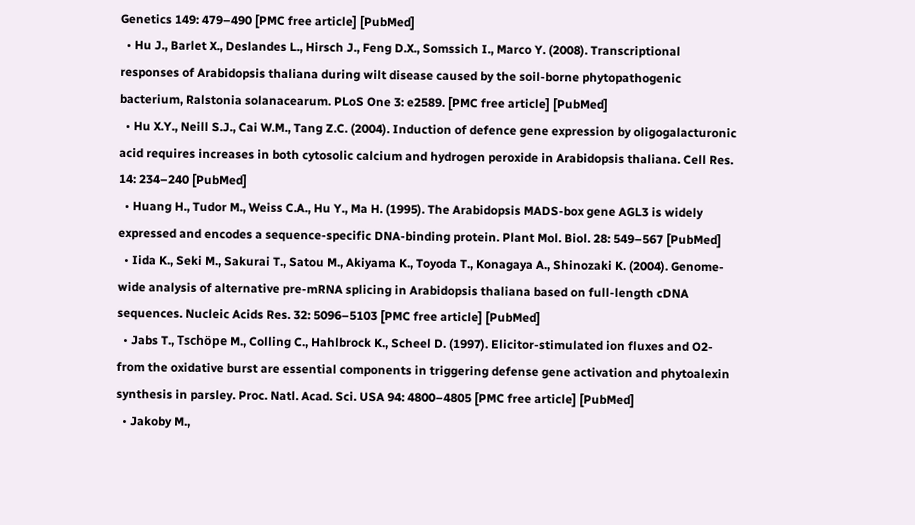Genetics 149: 479–490 [PMC free article] [PubMed]
  • Hu J., Barlet X., Deslandes L., Hirsch J., Feng D.X., Somssich I., Marco Y. (2008). Transcriptional responses of Arabidopsis thaliana during wilt disease caused by the soil-borne phytopathogenic bacterium, Ralstonia solanacearum. PLoS One 3: e2589. [PMC free article] [PubMed]
  • Hu X.Y., Neill S.J., Cai W.M., Tang Z.C. (2004). Induction of defence gene expression by oligogalacturonic acid requires increases in both cytosolic calcium and hydrogen peroxide in Arabidopsis thaliana. Cell Res. 14: 234–240 [PubMed]
  • Huang H., Tudor M., Weiss C.A., Hu Y., Ma H. (1995). The Arabidopsis MADS-box gene AGL3 is widely expressed and encodes a sequence-specific DNA-binding protein. Plant Mol. Biol. 28: 549–567 [PubMed]
  • Iida K., Seki M., Sakurai T., Satou M., Akiyama K., Toyoda T., Konagaya A., Shinozaki K. (2004). Genome-wide analysis of alternative pre-mRNA splicing in Arabidopsis thaliana based on full-length cDNA sequences. Nucleic Acids Res. 32: 5096–5103 [PMC free article] [PubMed]
  • Jabs T., Tschöpe M., Colling C., Hahlbrock K., Scheel D. (1997). Elicitor-stimulated ion fluxes and O2- from the oxidative burst are essential components in triggering defense gene activation and phytoalexin synthesis in parsley. Proc. Natl. Acad. Sci. USA 94: 4800–4805 [PMC free article] [PubMed]
  • Jakoby M.,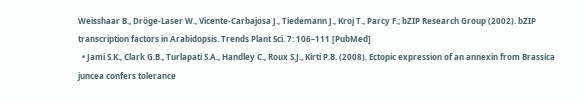Weisshaar B., Dröge-Laser W., Vicente-Carbajosa J., Tiedemann J., Kroj T., Parcy F.; bZIP Research Group (2002). bZIP transcription factors in Arabidopsis. Trends Plant Sci. 7: 106–111 [PubMed]
  • Jami S.K., Clark G.B., Turlapati S.A., Handley C., Roux S.J., Kirti P.B. (2008). Ectopic expression of an annexin from Brassica juncea confers tolerance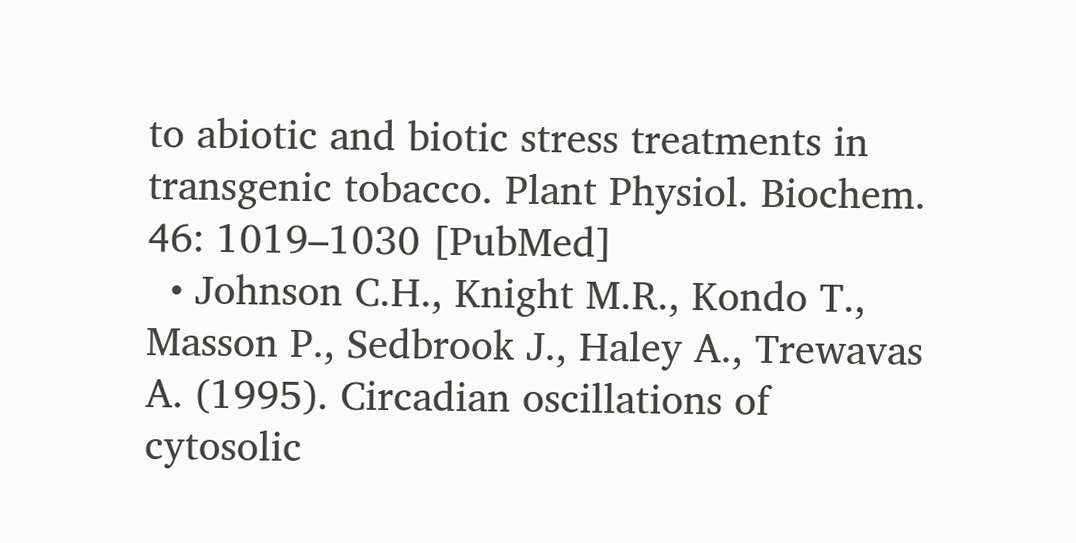to abiotic and biotic stress treatments in transgenic tobacco. Plant Physiol. Biochem. 46: 1019–1030 [PubMed]
  • Johnson C.H., Knight M.R., Kondo T., Masson P., Sedbrook J., Haley A., Trewavas A. (1995). Circadian oscillations of cytosolic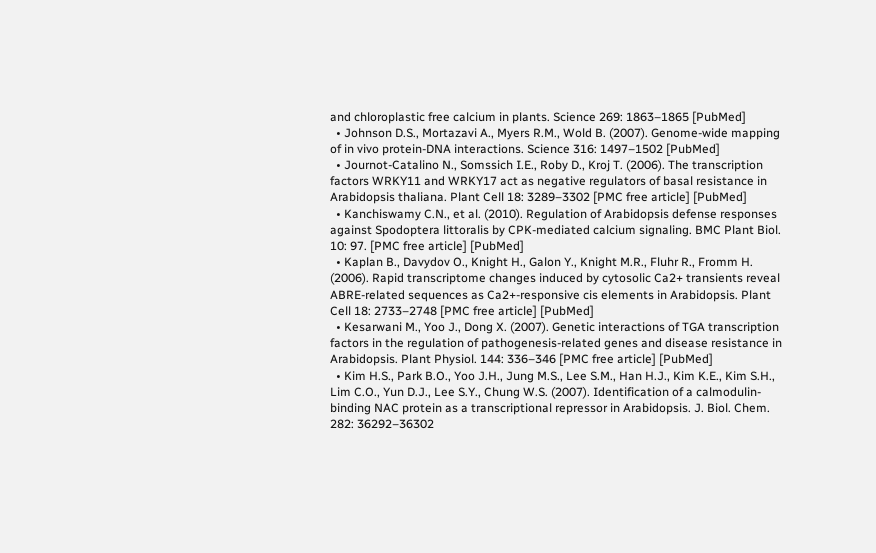and chloroplastic free calcium in plants. Science 269: 1863–1865 [PubMed]
  • Johnson D.S., Mortazavi A., Myers R.M., Wold B. (2007). Genome-wide mapping of in vivo protein-DNA interactions. Science 316: 1497–1502 [PubMed]
  • Journot-Catalino N., Somssich I.E., Roby D., Kroj T. (2006). The transcription factors WRKY11 and WRKY17 act as negative regulators of basal resistance in Arabidopsis thaliana. Plant Cell 18: 3289–3302 [PMC free article] [PubMed]
  • Kanchiswamy C.N., et al. (2010). Regulation of Arabidopsis defense responses against Spodoptera littoralis by CPK-mediated calcium signaling. BMC Plant Biol. 10: 97. [PMC free article] [PubMed]
  • Kaplan B., Davydov O., Knight H., Galon Y., Knight M.R., Fluhr R., Fromm H. (2006). Rapid transcriptome changes induced by cytosolic Ca2+ transients reveal ABRE-related sequences as Ca2+-responsive cis elements in Arabidopsis. Plant Cell 18: 2733–2748 [PMC free article] [PubMed]
  • Kesarwani M., Yoo J., Dong X. (2007). Genetic interactions of TGA transcription factors in the regulation of pathogenesis-related genes and disease resistance in Arabidopsis. Plant Physiol. 144: 336–346 [PMC free article] [PubMed]
  • Kim H.S., Park B.O., Yoo J.H., Jung M.S., Lee S.M., Han H.J., Kim K.E., Kim S.H., Lim C.O., Yun D.J., Lee S.Y., Chung W.S. (2007). Identification of a calmodulin-binding NAC protein as a transcriptional repressor in Arabidopsis. J. Biol. Chem. 282: 36292–36302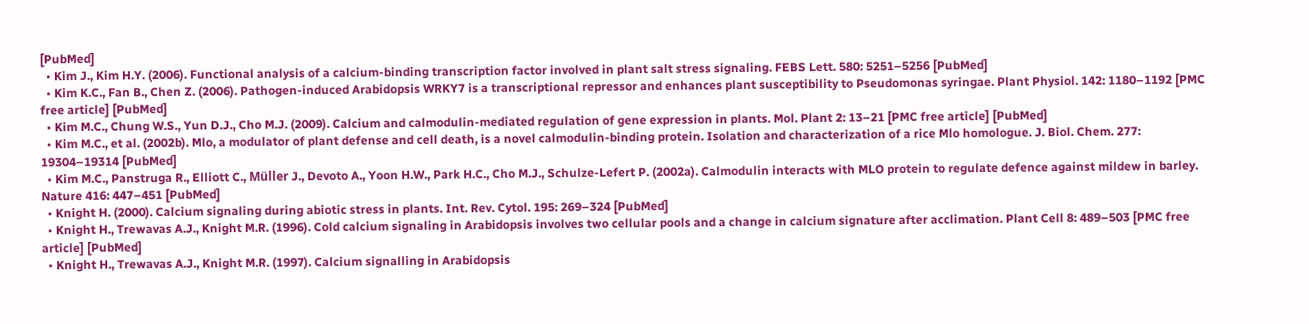[PubMed]
  • Kim J., Kim H.Y. (2006). Functional analysis of a calcium-binding transcription factor involved in plant salt stress signaling. FEBS Lett. 580: 5251–5256 [PubMed]
  • Kim K.C., Fan B., Chen Z. (2006). Pathogen-induced Arabidopsis WRKY7 is a transcriptional repressor and enhances plant susceptibility to Pseudomonas syringae. Plant Physiol. 142: 1180–1192 [PMC free article] [PubMed]
  • Kim M.C., Chung W.S., Yun D.J., Cho M.J. (2009). Calcium and calmodulin-mediated regulation of gene expression in plants. Mol. Plant 2: 13–21 [PMC free article] [PubMed]
  • Kim M.C., et al. (2002b). Mlo, a modulator of plant defense and cell death, is a novel calmodulin-binding protein. Isolation and characterization of a rice Mlo homologue. J. Biol. Chem. 277: 19304–19314 [PubMed]
  • Kim M.C., Panstruga R., Elliott C., Müller J., Devoto A., Yoon H.W., Park H.C., Cho M.J., Schulze-Lefert P. (2002a). Calmodulin interacts with MLO protein to regulate defence against mildew in barley. Nature 416: 447–451 [PubMed]
  • Knight H. (2000). Calcium signaling during abiotic stress in plants. Int. Rev. Cytol. 195: 269–324 [PubMed]
  • Knight H., Trewavas A.J., Knight M.R. (1996). Cold calcium signaling in Arabidopsis involves two cellular pools and a change in calcium signature after acclimation. Plant Cell 8: 489–503 [PMC free article] [PubMed]
  • Knight H., Trewavas A.J., Knight M.R. (1997). Calcium signalling in Arabidopsis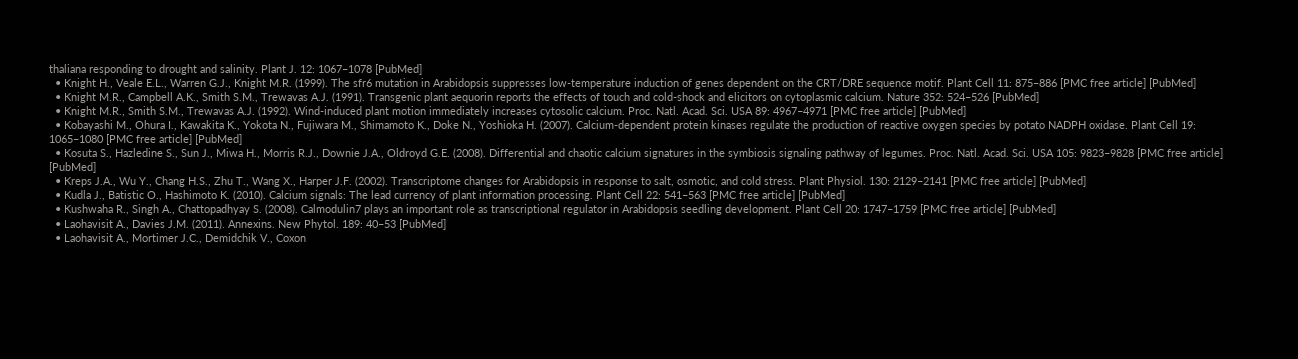thaliana responding to drought and salinity. Plant J. 12: 1067–1078 [PubMed]
  • Knight H., Veale E.L., Warren G.J., Knight M.R. (1999). The sfr6 mutation in Arabidopsis suppresses low-temperature induction of genes dependent on the CRT/DRE sequence motif. Plant Cell 11: 875–886 [PMC free article] [PubMed]
  • Knight M.R., Campbell A.K., Smith S.M., Trewavas A.J. (1991). Transgenic plant aequorin reports the effects of touch and cold-shock and elicitors on cytoplasmic calcium. Nature 352: 524–526 [PubMed]
  • Knight M.R., Smith S.M., Trewavas A.J. (1992). Wind-induced plant motion immediately increases cytosolic calcium. Proc. Natl. Acad. Sci. USA 89: 4967–4971 [PMC free article] [PubMed]
  • Kobayashi M., Ohura I., Kawakita K., Yokota N., Fujiwara M., Shimamoto K., Doke N., Yoshioka H. (2007). Calcium-dependent protein kinases regulate the production of reactive oxygen species by potato NADPH oxidase. Plant Cell 19: 1065–1080 [PMC free article] [PubMed]
  • Kosuta S., Hazledine S., Sun J., Miwa H., Morris R.J., Downie J.A., Oldroyd G.E. (2008). Differential and chaotic calcium signatures in the symbiosis signaling pathway of legumes. Proc. Natl. Acad. Sci. USA 105: 9823–9828 [PMC free article] [PubMed]
  • Kreps J.A., Wu Y., Chang H.S., Zhu T., Wang X., Harper J.F. (2002). Transcriptome changes for Arabidopsis in response to salt, osmotic, and cold stress. Plant Physiol. 130: 2129–2141 [PMC free article] [PubMed]
  • Kudla J., Batistic O., Hashimoto K. (2010). Calcium signals: The lead currency of plant information processing. Plant Cell 22: 541–563 [PMC free article] [PubMed]
  • Kushwaha R., Singh A., Chattopadhyay S. (2008). Calmodulin7 plays an important role as transcriptional regulator in Arabidopsis seedling development. Plant Cell 20: 1747–1759 [PMC free article] [PubMed]
  • Laohavisit A., Davies J.M. (2011). Annexins. New Phytol. 189: 40–53 [PubMed]
  • Laohavisit A., Mortimer J.C., Demidchik V., Coxon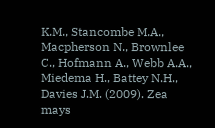K.M., Stancombe M.A., Macpherson N., Brownlee C., Hofmann A., Webb A.A., Miedema H., Battey N.H., Davies J.M. (2009). Zea mays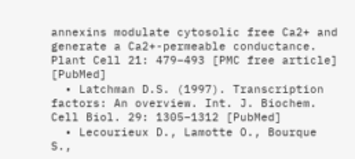annexins modulate cytosolic free Ca2+ and generate a Ca2+-permeable conductance. Plant Cell 21: 479–493 [PMC free article] [PubMed]
  • Latchman D.S. (1997). Transcription factors: An overview. Int. J. Biochem. Cell Biol. 29: 1305–1312 [PubMed]
  • Lecourieux D., Lamotte O., Bourque S.,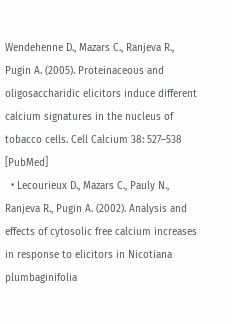Wendehenne D., Mazars C., Ranjeva R., Pugin A. (2005). Proteinaceous and oligosaccharidic elicitors induce different calcium signatures in the nucleus of tobacco cells. Cell Calcium 38: 527–538 [PubMed]
  • Lecourieux D., Mazars C., Pauly N., Ranjeva R., Pugin A. (2002). Analysis and effects of cytosolic free calcium increases in response to elicitors in Nicotiana plumbaginifolia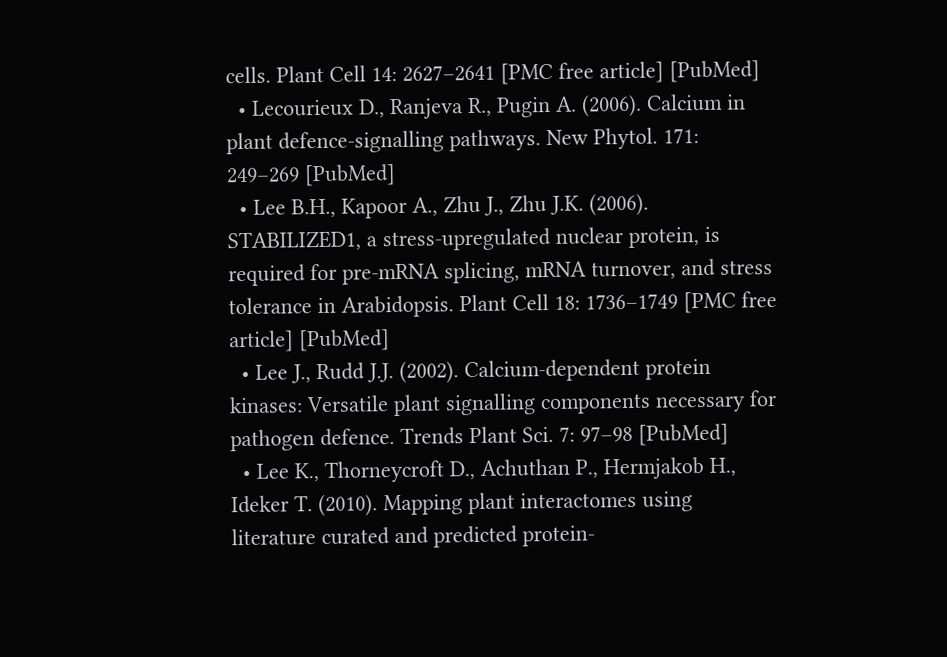cells. Plant Cell 14: 2627–2641 [PMC free article] [PubMed]
  • Lecourieux D., Ranjeva R., Pugin A. (2006). Calcium in plant defence-signalling pathways. New Phytol. 171: 249–269 [PubMed]
  • Lee B.H., Kapoor A., Zhu J., Zhu J.K. (2006). STABILIZED1, a stress-upregulated nuclear protein, is required for pre-mRNA splicing, mRNA turnover, and stress tolerance in Arabidopsis. Plant Cell 18: 1736–1749 [PMC free article] [PubMed]
  • Lee J., Rudd J.J. (2002). Calcium-dependent protein kinases: Versatile plant signalling components necessary for pathogen defence. Trends Plant Sci. 7: 97–98 [PubMed]
  • Lee K., Thorneycroft D., Achuthan P., Hermjakob H., Ideker T. (2010). Mapping plant interactomes using literature curated and predicted protein-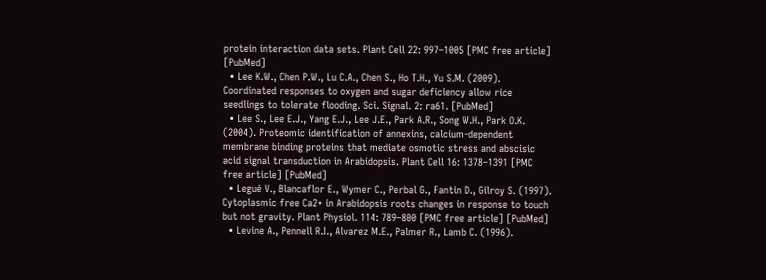protein interaction data sets. Plant Cell 22: 997–1005 [PMC free article] [PubMed]
  • Lee K.W., Chen P.W., Lu C.A., Chen S., Ho T.H., Yu S.M. (2009). Coordinated responses to oxygen and sugar deficiency allow rice seedlings to tolerate flooding. Sci. Signal. 2: ra61. [PubMed]
  • Lee S., Lee E.J., Yang E.J., Lee J.E., Park A.R., Song W.H., Park O.K. (2004). Proteomic identification of annexins, calcium-dependent membrane binding proteins that mediate osmotic stress and abscisic acid signal transduction in Arabidopsis. Plant Cell 16: 1378–1391 [PMC free article] [PubMed]
  • Legué V., Blancaflor E., Wymer C., Perbal G., Fantin D., Gilroy S. (1997). Cytoplasmic free Ca2+ in Arabidopsis roots changes in response to touch but not gravity. Plant Physiol. 114: 789–800 [PMC free article] [PubMed]
  • Levine A., Pennell R.I., Alvarez M.E., Palmer R., Lamb C. (1996).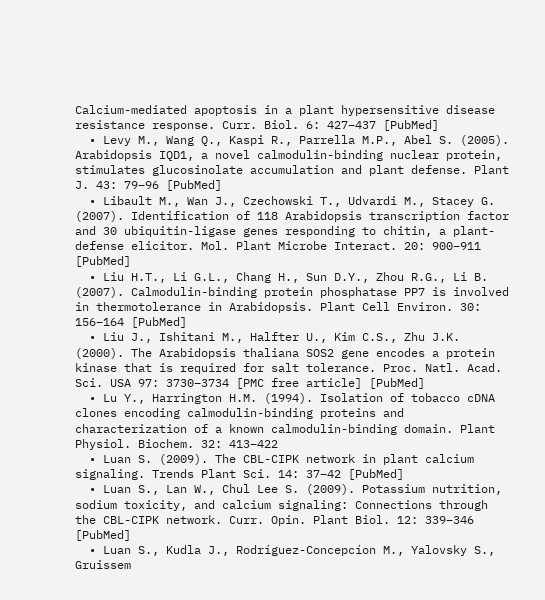Calcium-mediated apoptosis in a plant hypersensitive disease resistance response. Curr. Biol. 6: 427–437 [PubMed]
  • Levy M., Wang Q., Kaspi R., Parrella M.P., Abel S. (2005). Arabidopsis IQD1, a novel calmodulin-binding nuclear protein, stimulates glucosinolate accumulation and plant defense. Plant J. 43: 79–96 [PubMed]
  • Libault M., Wan J., Czechowski T., Udvardi M., Stacey G. (2007). Identification of 118 Arabidopsis transcription factor and 30 ubiquitin-ligase genes responding to chitin, a plant-defense elicitor. Mol. Plant Microbe Interact. 20: 900–911 [PubMed]
  • Liu H.T., Li G.L., Chang H., Sun D.Y., Zhou R.G., Li B. (2007). Calmodulin-binding protein phosphatase PP7 is involved in thermotolerance in Arabidopsis. Plant Cell Environ. 30: 156–164 [PubMed]
  • Liu J., Ishitani M., Halfter U., Kim C.S., Zhu J.K. (2000). The Arabidopsis thaliana SOS2 gene encodes a protein kinase that is required for salt tolerance. Proc. Natl. Acad. Sci. USA 97: 3730–3734 [PMC free article] [PubMed]
  • Lu Y., Harrington H.M. (1994). Isolation of tobacco cDNA clones encoding calmodulin-binding proteins and characterization of a known calmodulin-binding domain. Plant Physiol. Biochem. 32: 413–422
  • Luan S. (2009). The CBL-CIPK network in plant calcium signaling. Trends Plant Sci. 14: 37–42 [PubMed]
  • Luan S., Lan W., Chul Lee S. (2009). Potassium nutrition, sodium toxicity, and calcium signaling: Connections through the CBL-CIPK network. Curr. Opin. Plant Biol. 12: 339–346 [PubMed]
  • Luan S., Kudla J., Rodríguez-Concepcíon M., Yalovsky S., Gruissem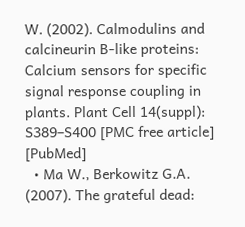W. (2002). Calmodulins and calcineurin B-like proteins: Calcium sensors for specific signal response coupling in plants. Plant Cell 14(suppl): S389–S400 [PMC free article] [PubMed]
  • Ma W., Berkowitz G.A. (2007). The grateful dead: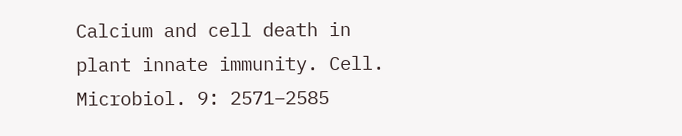Calcium and cell death in plant innate immunity. Cell. Microbiol. 9: 2571–2585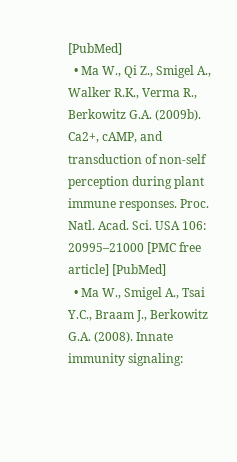[PubMed]
  • Ma W., Qi Z., Smigel A., Walker R.K., Verma R., Berkowitz G.A. (2009b). Ca2+, cAMP, and transduction of non-self perception during plant immune responses. Proc. Natl. Acad. Sci. USA 106: 20995–21000 [PMC free article] [PubMed]
  • Ma W., Smigel A., Tsai Y.C., Braam J., Berkowitz G.A. (2008). Innate immunity signaling: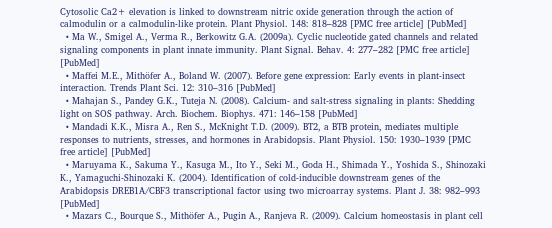Cytosolic Ca2+ elevation is linked to downstream nitric oxide generation through the action of calmodulin or a calmodulin-like protein. Plant Physiol. 148: 818–828 [PMC free article] [PubMed]
  • Ma W., Smigel A., Verma R., Berkowitz G.A. (2009a). Cyclic nucleotide gated channels and related signaling components in plant innate immunity. Plant Signal. Behav. 4: 277–282 [PMC free article] [PubMed]
  • Maffei M.E., Mithöfer A., Boland W. (2007). Before gene expression: Early events in plant-insect interaction. Trends Plant Sci. 12: 310–316 [PubMed]
  • Mahajan S., Pandey G.K., Tuteja N. (2008). Calcium- and salt-stress signaling in plants: Shedding light on SOS pathway. Arch. Biochem. Biophys. 471: 146–158 [PubMed]
  • Mandadi K.K., Misra A., Ren S., McKnight T.D. (2009). BT2, a BTB protein, mediates multiple responses to nutrients, stresses, and hormones in Arabidopsis. Plant Physiol. 150: 1930–1939 [PMC free article] [PubMed]
  • Maruyama K., Sakuma Y., Kasuga M., Ito Y., Seki M., Goda H., Shimada Y., Yoshida S., Shinozaki K., Yamaguchi-Shinozaki K. (2004). Identification of cold-inducible downstream genes of the Arabidopsis DREB1A/CBF3 transcriptional factor using two microarray systems. Plant J. 38: 982–993 [PubMed]
  • Mazars C., Bourque S., Mithöfer A., Pugin A., Ranjeva R. (2009). Calcium homeostasis in plant cell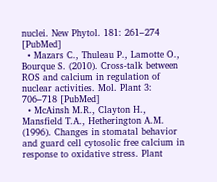nuclei. New Phytol. 181: 261–274 [PubMed]
  • Mazars C., Thuleau P., Lamotte O., Bourque S. (2010). Cross-talk between ROS and calcium in regulation of nuclear activities. Mol. Plant 3: 706–718 [PubMed]
  • McAinsh M.R., Clayton H., Mansfield T.A., Hetherington A.M. (1996). Changes in stomatal behavior and guard cell cytosolic free calcium in response to oxidative stress. Plant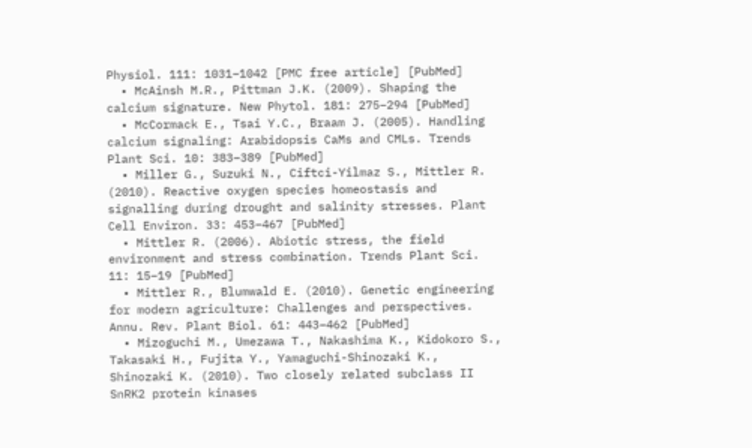Physiol. 111: 1031–1042 [PMC free article] [PubMed]
  • McAinsh M.R., Pittman J.K. (2009). Shaping the calcium signature. New Phytol. 181: 275–294 [PubMed]
  • McCormack E., Tsai Y.C., Braam J. (2005). Handling calcium signaling: Arabidopsis CaMs and CMLs. Trends Plant Sci. 10: 383–389 [PubMed]
  • Miller G., Suzuki N., Ciftci-Yilmaz S., Mittler R. (2010). Reactive oxygen species homeostasis and signalling during drought and salinity stresses. Plant Cell Environ. 33: 453–467 [PubMed]
  • Mittler R. (2006). Abiotic stress, the field environment and stress combination. Trends Plant Sci. 11: 15–19 [PubMed]
  • Mittler R., Blumwald E. (2010). Genetic engineering for modern agriculture: Challenges and perspectives. Annu. Rev. Plant Biol. 61: 443–462 [PubMed]
  • Mizoguchi M., Umezawa T., Nakashima K., Kidokoro S., Takasaki H., Fujita Y., Yamaguchi-Shinozaki K., Shinozaki K. (2010). Two closely related subclass II SnRK2 protein kinases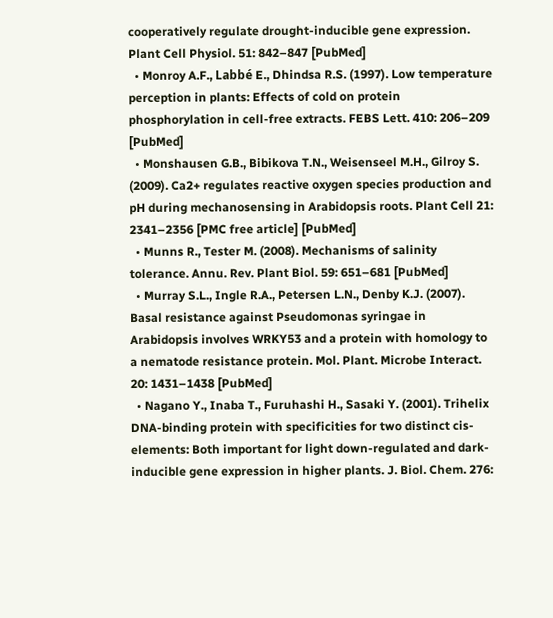cooperatively regulate drought-inducible gene expression. Plant Cell Physiol. 51: 842–847 [PubMed]
  • Monroy A.F., Labbé E., Dhindsa R.S. (1997). Low temperature perception in plants: Effects of cold on protein phosphorylation in cell-free extracts. FEBS Lett. 410: 206–209 [PubMed]
  • Monshausen G.B., Bibikova T.N., Weisenseel M.H., Gilroy S. (2009). Ca2+ regulates reactive oxygen species production and pH during mechanosensing in Arabidopsis roots. Plant Cell 21: 2341–2356 [PMC free article] [PubMed]
  • Munns R., Tester M. (2008). Mechanisms of salinity tolerance. Annu. Rev. Plant Biol. 59: 651–681 [PubMed]
  • Murray S.L., Ingle R.A., Petersen L.N., Denby K.J. (2007). Basal resistance against Pseudomonas syringae in Arabidopsis involves WRKY53 and a protein with homology to a nematode resistance protein. Mol. Plant. Microbe Interact. 20: 1431–1438 [PubMed]
  • Nagano Y., Inaba T., Furuhashi H., Sasaki Y. (2001). Trihelix DNA-binding protein with specificities for two distinct cis-elements: Both important for light down-regulated and dark-inducible gene expression in higher plants. J. Biol. Chem. 276: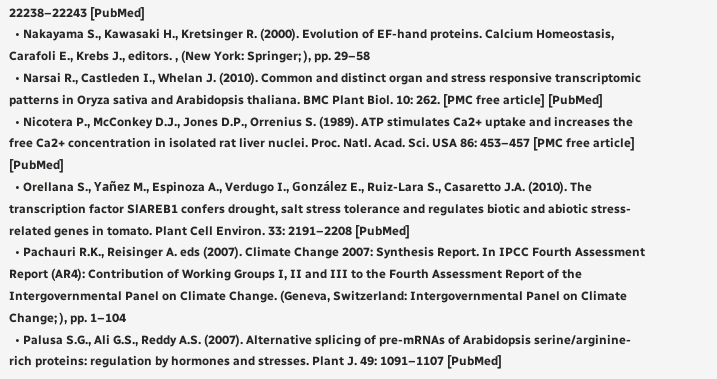22238–22243 [PubMed]
  • Nakayama S., Kawasaki H., Kretsinger R. (2000). Evolution of EF-hand proteins. Calcium Homeostasis, Carafoli E., Krebs J., editors. , (New York: Springer; ), pp. 29–58
  • Narsai R., Castleden I., Whelan J. (2010). Common and distinct organ and stress responsive transcriptomic patterns in Oryza sativa and Arabidopsis thaliana. BMC Plant Biol. 10: 262. [PMC free article] [PubMed]
  • Nicotera P., McConkey D.J., Jones D.P., Orrenius S. (1989). ATP stimulates Ca2+ uptake and increases the free Ca2+ concentration in isolated rat liver nuclei. Proc. Natl. Acad. Sci. USA 86: 453–457 [PMC free article] [PubMed]
  • Orellana S., Yañez M., Espinoza A., Verdugo I., González E., Ruiz-Lara S., Casaretto J.A. (2010). The transcription factor SlAREB1 confers drought, salt stress tolerance and regulates biotic and abiotic stress-related genes in tomato. Plant Cell Environ. 33: 2191–2208 [PubMed]
  • Pachauri R.K., Reisinger A. eds (2007). Climate Change 2007: Synthesis Report. In IPCC Fourth Assessment Report (AR4): Contribution of Working Groups I, II and III to the Fourth Assessment Report of the Intergovernmental Panel on Climate Change. (Geneva, Switzerland: Intergovernmental Panel on Climate Change; ), pp. 1–104
  • Palusa S.G., Ali G.S., Reddy A.S. (2007). Alternative splicing of pre-mRNAs of Arabidopsis serine/arginine-rich proteins: regulation by hormones and stresses. Plant J. 49: 1091–1107 [PubMed]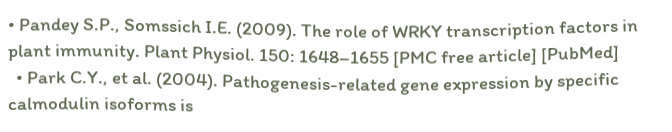• Pandey S.P., Somssich I.E. (2009). The role of WRKY transcription factors in plant immunity. Plant Physiol. 150: 1648–1655 [PMC free article] [PubMed]
  • Park C.Y., et al. (2004). Pathogenesis-related gene expression by specific calmodulin isoforms is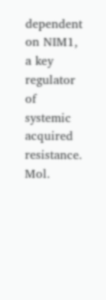dependent on NIM1, a key regulator of systemic acquired resistance. Mol.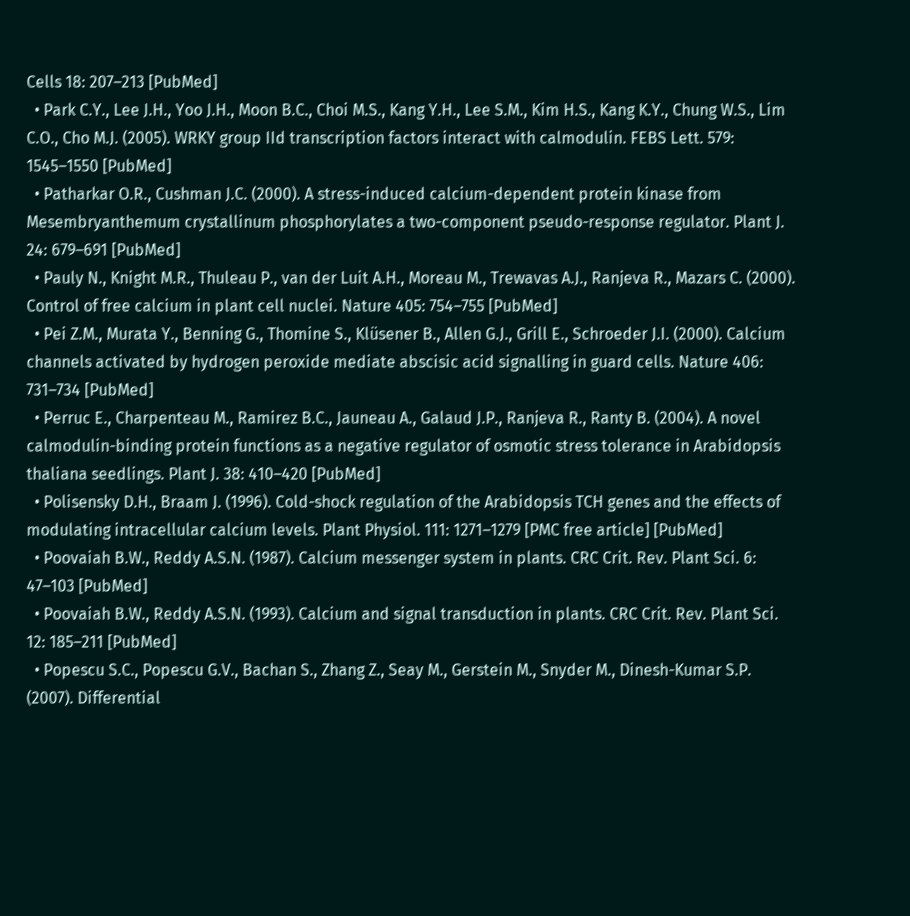Cells 18: 207–213 [PubMed]
  • Park C.Y., Lee J.H., Yoo J.H., Moon B.C., Choi M.S., Kang Y.H., Lee S.M., Kim H.S., Kang K.Y., Chung W.S., Lim C.O., Cho M.J. (2005). WRKY group IId transcription factors interact with calmodulin. FEBS Lett. 579: 1545–1550 [PubMed]
  • Patharkar O.R., Cushman J.C. (2000). A stress-induced calcium-dependent protein kinase from Mesembryanthemum crystallinum phosphorylates a two-component pseudo-response regulator. Plant J. 24: 679–691 [PubMed]
  • Pauly N., Knight M.R., Thuleau P., van der Luit A.H., Moreau M., Trewavas A.J., Ranjeva R., Mazars C. (2000). Control of free calcium in plant cell nuclei. Nature 405: 754–755 [PubMed]
  • Pei Z.M., Murata Y., Benning G., Thomine S., Klüsener B., Allen G.J., Grill E., Schroeder J.I. (2000). Calcium channels activated by hydrogen peroxide mediate abscisic acid signalling in guard cells. Nature 406: 731–734 [PubMed]
  • Perruc E., Charpenteau M., Ramirez B.C., Jauneau A., Galaud J.P., Ranjeva R., Ranty B. (2004). A novel calmodulin-binding protein functions as a negative regulator of osmotic stress tolerance in Arabidopsis thaliana seedlings. Plant J. 38: 410–420 [PubMed]
  • Polisensky D.H., Braam J. (1996). Cold-shock regulation of the Arabidopsis TCH genes and the effects of modulating intracellular calcium levels. Plant Physiol. 111: 1271–1279 [PMC free article] [PubMed]
  • Poovaiah B.W., Reddy A.S.N. (1987). Calcium messenger system in plants. CRC Crit. Rev. Plant Sci. 6: 47–103 [PubMed]
  • Poovaiah B.W., Reddy A.S.N. (1993). Calcium and signal transduction in plants. CRC Crit. Rev. Plant Sci. 12: 185–211 [PubMed]
  • Popescu S.C., Popescu G.V., Bachan S., Zhang Z., Seay M., Gerstein M., Snyder M., Dinesh-Kumar S.P. (2007). Differential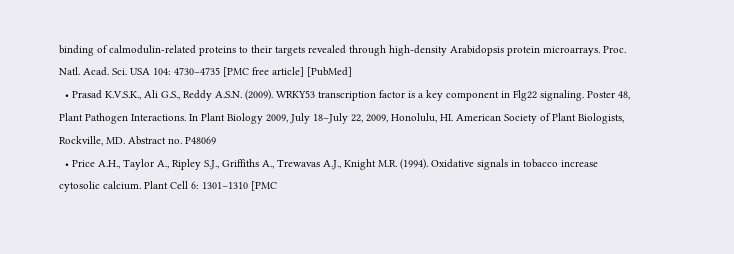binding of calmodulin-related proteins to their targets revealed through high-density Arabidopsis protein microarrays. Proc. Natl. Acad. Sci. USA 104: 4730–4735 [PMC free article] [PubMed]
  • Prasad K.V.S.K., Ali G.S., Reddy A.S.N. (2009). WRKY53 transcription factor is a key component in Flg22 signaling. Poster 48, Plant Pathogen Interactions. In Plant Biology 2009, July 18–July 22, 2009, Honolulu, HI. American Society of Plant Biologists, Rockville, MD. Abstract no. P48069
  • Price A.H., Taylor A., Ripley S.J., Griffiths A., Trewavas A.J., Knight M.R. (1994). Oxidative signals in tobacco increase cytosolic calcium. Plant Cell 6: 1301–1310 [PMC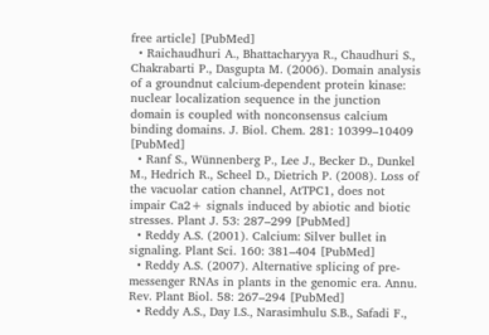free article] [PubMed]
  • Raichaudhuri A., Bhattacharyya R., Chaudhuri S., Chakrabarti P., Dasgupta M. (2006). Domain analysis of a groundnut calcium-dependent protein kinase: nuclear localization sequence in the junction domain is coupled with nonconsensus calcium binding domains. J. Biol. Chem. 281: 10399–10409 [PubMed]
  • Ranf S., Wünnenberg P., Lee J., Becker D., Dunkel M., Hedrich R., Scheel D., Dietrich P. (2008). Loss of the vacuolar cation channel, AtTPC1, does not impair Ca2+ signals induced by abiotic and biotic stresses. Plant J. 53: 287–299 [PubMed]
  • Reddy A.S. (2001). Calcium: Silver bullet in signaling. Plant Sci. 160: 381–404 [PubMed]
  • Reddy A.S. (2007). Alternative splicing of pre-messenger RNAs in plants in the genomic era. Annu. Rev. Plant Biol. 58: 267–294 [PubMed]
  • Reddy A.S., Day I.S., Narasimhulu S.B., Safadi F.,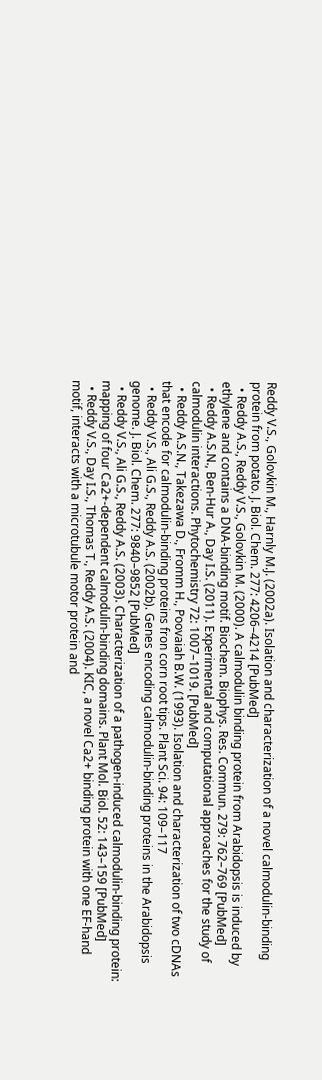Reddy V.S., Golovkin M., Harnly M.J. (2002a). Isolation and characterization of a novel calmodulin-binding protein from potato. J. Biol. Chem. 277: 4206–4214 [PubMed]
  • Reddy A.S., Reddy V.S., Golovkin M. (2000). A calmodulin binding protein from Arabidopsis is induced by ethylene and contains a DNA-binding motif. Biochem. Biophys. Res. Commun. 279: 762–769 [PubMed]
  • Reddy A.S.N., Ben-Hur A., Day I.S. (2011). Experimental and computational approaches for the study of calmodulin interactions. Phytochemistry 72: 1007–1019. [PubMed]
  • Reddy A.S.N., Takezawa D., Fromm H., Poovaiah B.W. (1993). Isolation and characterization of two cDNAs that encode for calmodulin-binding proteins fron corn root tips. Plant Sci. 94: 109–117
  • Reddy V.S., Ali G.S., Reddy A.S. (2002b). Genes encoding calmodulin-binding proteins in the Arabidopsis genome. J. Biol. Chem. 277: 9840–9852 [PubMed]
  • Reddy V.S., Ali G.S., Reddy A.S. (2003). Characterization of a pathogen-induced calmodulin-binding protein: mapping of four Ca2+-dependent calmodulin-binding domains. Plant Mol. Biol. 52: 143–159 [PubMed]
  • Reddy V.S., Day I.S., Thomas T., Reddy A.S. (2004). KIC, a novel Ca2+ binding protein with one EF-hand motif, interacts with a microtubule motor protein and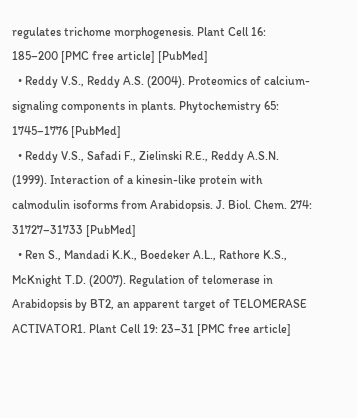regulates trichome morphogenesis. Plant Cell 16: 185–200 [PMC free article] [PubMed]
  • Reddy V.S., Reddy A.S. (2004). Proteomics of calcium-signaling components in plants. Phytochemistry 65: 1745–1776 [PubMed]
  • Reddy V.S., Safadi F., Zielinski R.E., Reddy A.S.N. (1999). Interaction of a kinesin-like protein with calmodulin isoforms from Arabidopsis. J. Biol. Chem. 274: 31727–31733 [PubMed]
  • Ren S., Mandadi K.K., Boedeker A.L., Rathore K.S., McKnight T.D. (2007). Regulation of telomerase in Arabidopsis by BT2, an apparent target of TELOMERASE ACTIVATOR1. Plant Cell 19: 23–31 [PMC free article]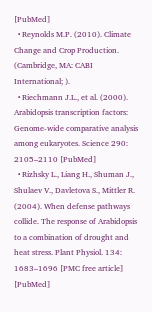[PubMed]
  • Reynolds M.P. (2010). Climate Change and Crop Production. (Cambridge, MA: CABI International; ).
  • Riechmann J.L., et al. (2000). Arabidopsis transcription factors: Genome-wide comparative analysis among eukaryotes. Science 290: 2105–2110 [PubMed]
  • Rizhsky L., Liang H., Shuman J., Shulaev V., Davletova S., Mittler R. (2004). When defense pathways collide. The response of Arabidopsis to a combination of drought and heat stress. Plant Physiol. 134: 1683–1696 [PMC free article] [PubMed]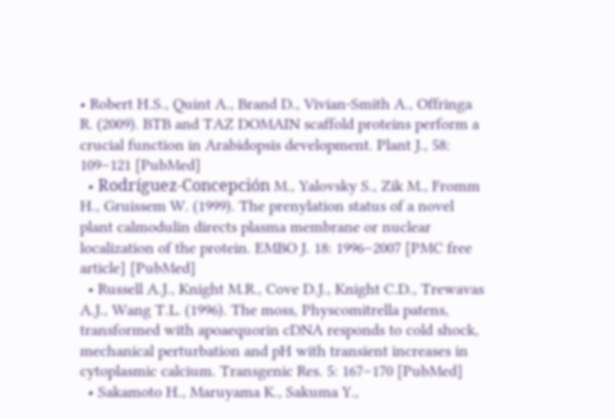• Robert H.S., Quint A., Brand D., Vivian-Smith A., Offringa R. (2009). BTB and TAZ DOMAIN scaffold proteins perform a crucial function in Arabidopsis development. Plant J., 58: 109–121 [PubMed]
  • Rodríguez-Concepción M., Yalovsky S., Zik M., Fromm H., Gruissem W. (1999). The prenylation status of a novel plant calmodulin directs plasma membrane or nuclear localization of the protein. EMBO J. 18: 1996–2007 [PMC free article] [PubMed]
  • Russell A.J., Knight M.R., Cove D.J., Knight C.D., Trewavas A.J., Wang T.L. (1996). The moss, Physcomitrella patens, transformed with apoaequorin cDNA responds to cold shock, mechanical perturbation and pH with transient increases in cytoplasmic calcium. Transgenic Res. 5: 167–170 [PubMed]
  • Sakamoto H., Maruyama K., Sakuma Y.,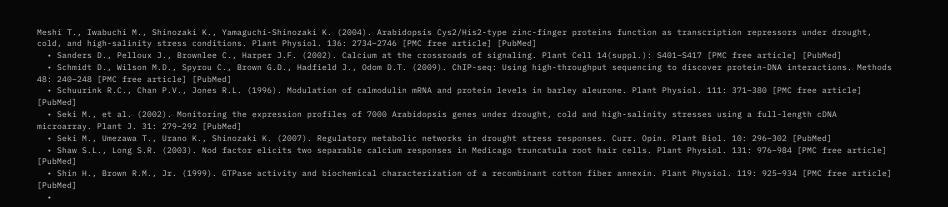Meshi T., Iwabuchi M., Shinozaki K., Yamaguchi-Shinozaki K. (2004). Arabidopsis Cys2/His2-type zinc-finger proteins function as transcription repressors under drought, cold, and high-salinity stress conditions. Plant Physiol. 136: 2734–2746 [PMC free article] [PubMed]
  • Sanders D., Pelloux J., Brownlee C., Harper J.F. (2002). Calcium at the crossroads of signaling. Plant Cell 14(suppl.): S401–S417 [PMC free article] [PubMed]
  • Schmidt D., Wilson M.D., Spyrou C., Brown G.D., Hadfield J., Odom D.T. (2009). ChIP-seq: Using high-throughput sequencing to discover protein-DNA interactions. Methods 48: 240–248 [PMC free article] [PubMed]
  • Schuurink R.C., Chan P.V., Jones R.L. (1996). Modulation of calmodulin mRNA and protein levels in barley aleurone. Plant Physiol. 111: 371–380 [PMC free article] [PubMed]
  • Seki M., et al. (2002). Monitoring the expression profiles of 7000 Arabidopsis genes under drought, cold and high-salinity stresses using a full-length cDNA microarray. Plant J. 31: 279–292 [PubMed]
  • Seki M., Umezawa T., Urano K., Shinozaki K. (2007). Regulatory metabolic networks in drought stress responses. Curr. Opin. Plant Biol. 10: 296–302 [PubMed]
  • Shaw S.L., Long S.R. (2003). Nod factor elicits two separable calcium responses in Medicago truncatula root hair cells. Plant Physiol. 131: 976–984 [PMC free article] [PubMed]
  • Shin H., Brown R.M., Jr. (1999). GTPase activity and biochemical characterization of a recombinant cotton fiber annexin. Plant Physiol. 119: 925–934 [PMC free article] [PubMed]
  •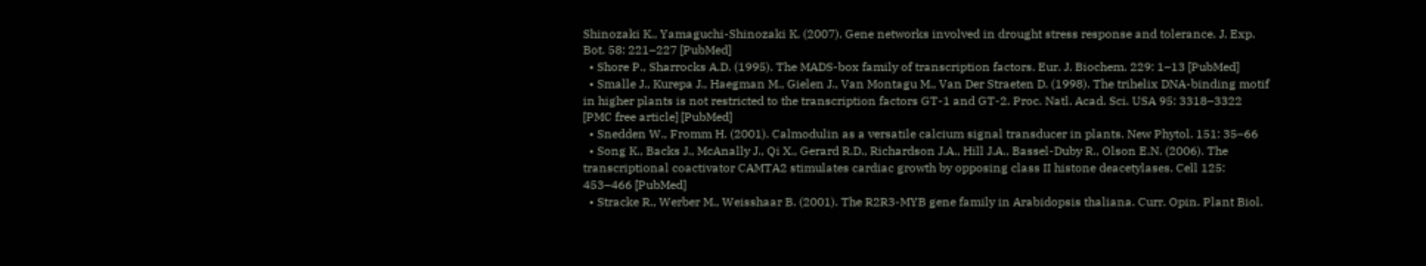Shinozaki K., Yamaguchi-Shinozaki K. (2007). Gene networks involved in drought stress response and tolerance. J. Exp. Bot. 58: 221–227 [PubMed]
  • Shore P., Sharrocks A.D. (1995). The MADS-box family of transcription factors. Eur. J. Biochem. 229: 1–13 [PubMed]
  • Smalle J., Kurepa J., Haegman M., Gielen J., Van Montagu M., Van Der Straeten D. (1998). The trihelix DNA-binding motif in higher plants is not restricted to the transcription factors GT-1 and GT-2. Proc. Natl. Acad. Sci. USA 95: 3318–3322 [PMC free article] [PubMed]
  • Snedden W., Fromm H. (2001). Calmodulin as a versatile calcium signal transducer in plants. New Phytol. 151: 35–66
  • Song K., Backs J., McAnally J., Qi X., Gerard R.D., Richardson J.A., Hill J.A., Bassel-Duby R., Olson E.N. (2006). The transcriptional coactivator CAMTA2 stimulates cardiac growth by opposing class II histone deacetylases. Cell 125: 453–466 [PubMed]
  • Stracke R., Werber M., Weisshaar B. (2001). The R2R3-MYB gene family in Arabidopsis thaliana. Curr. Opin. Plant Biol.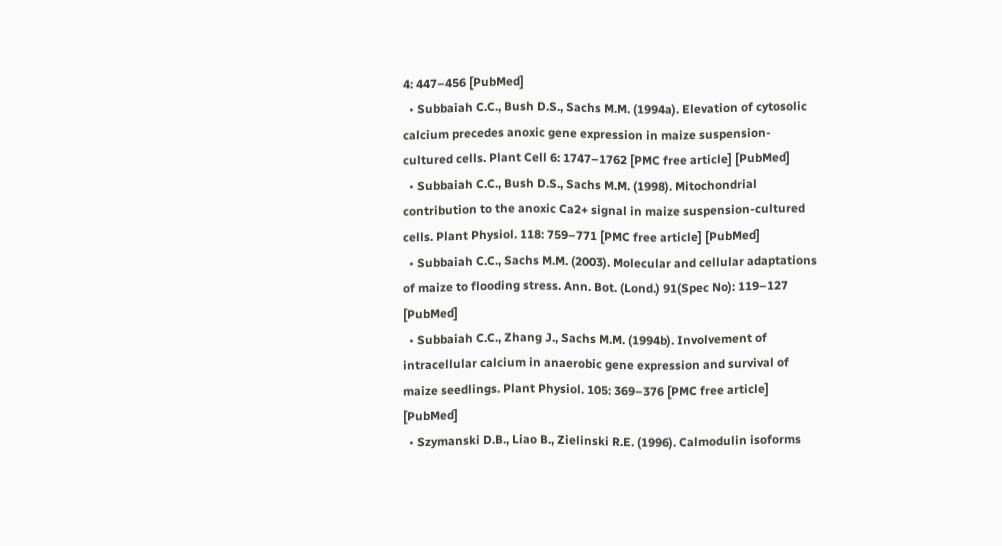4: 447–456 [PubMed]
  • Subbaiah C.C., Bush D.S., Sachs M.M. (1994a). Elevation of cytosolic calcium precedes anoxic gene expression in maize suspension-cultured cells. Plant Cell 6: 1747–1762 [PMC free article] [PubMed]
  • Subbaiah C.C., Bush D.S., Sachs M.M. (1998). Mitochondrial contribution to the anoxic Ca2+ signal in maize suspension-cultured cells. Plant Physiol. 118: 759–771 [PMC free article] [PubMed]
  • Subbaiah C.C., Sachs M.M. (2003). Molecular and cellular adaptations of maize to flooding stress. Ann. Bot. (Lond.) 91(Spec No): 119–127 [PubMed]
  • Subbaiah C.C., Zhang J., Sachs M.M. (1994b). Involvement of intracellular calcium in anaerobic gene expression and survival of maize seedlings. Plant Physiol. 105: 369–376 [PMC free article] [PubMed]
  • Szymanski D.B., Liao B., Zielinski R.E. (1996). Calmodulin isoforms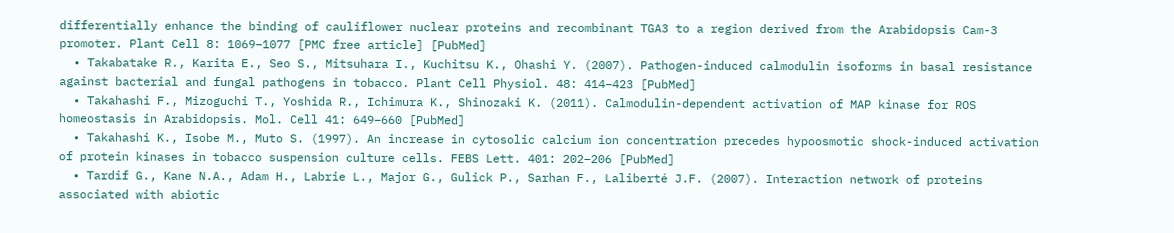differentially enhance the binding of cauliflower nuclear proteins and recombinant TGA3 to a region derived from the Arabidopsis Cam-3 promoter. Plant Cell 8: 1069–1077 [PMC free article] [PubMed]
  • Takabatake R., Karita E., Seo S., Mitsuhara I., Kuchitsu K., Ohashi Y. (2007). Pathogen-induced calmodulin isoforms in basal resistance against bacterial and fungal pathogens in tobacco. Plant Cell Physiol. 48: 414–423 [PubMed]
  • Takahashi F., Mizoguchi T., Yoshida R., Ichimura K., Shinozaki K. (2011). Calmodulin-dependent activation of MAP kinase for ROS homeostasis in Arabidopsis. Mol. Cell 41: 649–660 [PubMed]
  • Takahashi K., Isobe M., Muto S. (1997). An increase in cytosolic calcium ion concentration precedes hypoosmotic shock-induced activation of protein kinases in tobacco suspension culture cells. FEBS Lett. 401: 202–206 [PubMed]
  • Tardif G., Kane N.A., Adam H., Labrie L., Major G., Gulick P., Sarhan F., Laliberté J.F. (2007). Interaction network of proteins associated with abiotic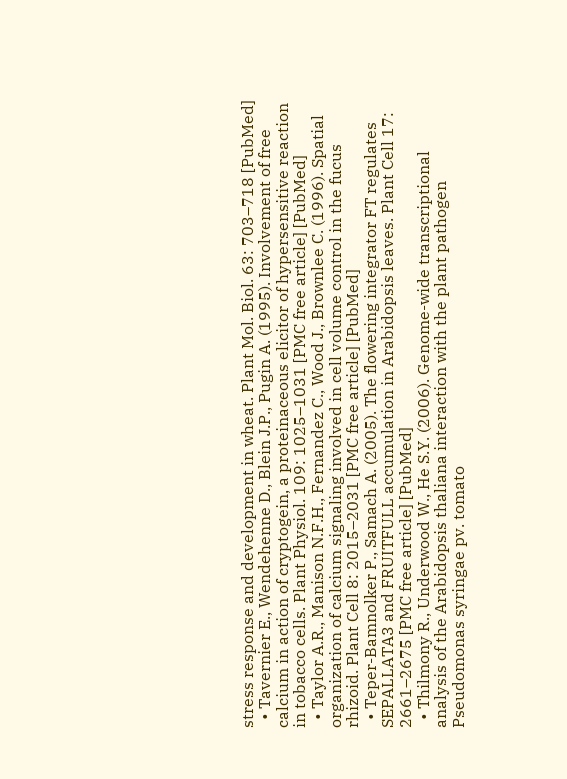stress response and development in wheat. Plant Mol. Biol. 63: 703–718 [PubMed]
  • Tavernier E., Wendehenne D., Blein J.P., Pugin A. (1995). Involvement of free calcium in action of cryptogein, a proteinaceous elicitor of hypersensitive reaction in tobacco cells. Plant Physiol. 109: 1025–1031 [PMC free article] [PubMed]
  • Taylor A.R., Manison N.F.H., Fernandez C., Wood J., Brownlee C. (1996). Spatial organization of calcium signaling involved in cell volume control in the fucus rhizoid. Plant Cell 8: 2015–2031 [PMC free article] [PubMed]
  • Teper-Bamnolker P., Samach A. (2005). The flowering integrator FT regulates SEPALLATA3 and FRUITFULL accumulation in Arabidopsis leaves. Plant Cell 17: 2661–2675 [PMC free article] [PubMed]
  • Thilmony R., Underwood W., He S.Y. (2006). Genome-wide transcriptional analysis of the Arabidopsis thaliana interaction with the plant pathogen Pseudomonas syringae pv. tomato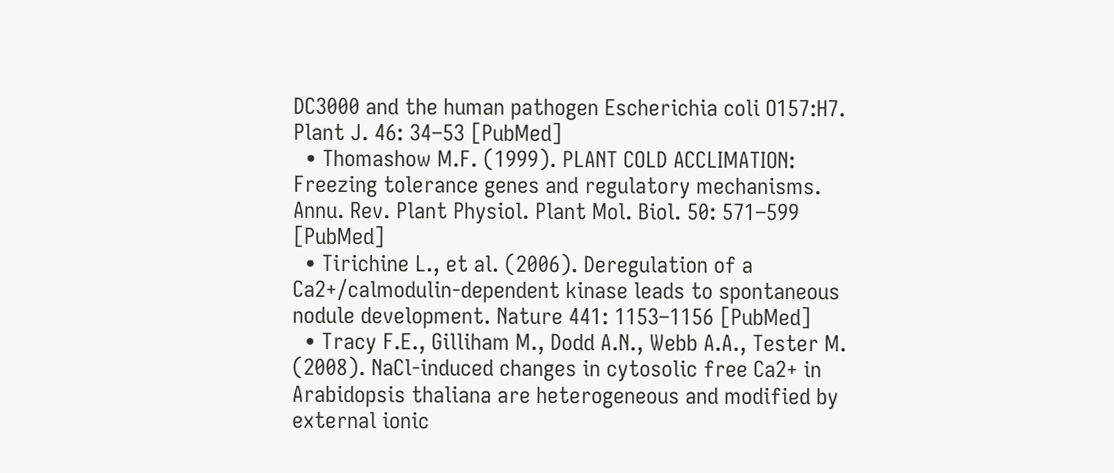DC3000 and the human pathogen Escherichia coli O157:H7. Plant J. 46: 34–53 [PubMed]
  • Thomashow M.F. (1999). PLANT COLD ACCLIMATION: Freezing tolerance genes and regulatory mechanisms. Annu. Rev. Plant Physiol. Plant Mol. Biol. 50: 571–599 [PubMed]
  • Tirichine L., et al. (2006). Deregulation of a Ca2+/calmodulin-dependent kinase leads to spontaneous nodule development. Nature 441: 1153–1156 [PubMed]
  • Tracy F.E., Gilliham M., Dodd A.N., Webb A.A., Tester M. (2008). NaCl-induced changes in cytosolic free Ca2+ in Arabidopsis thaliana are heterogeneous and modified by external ionic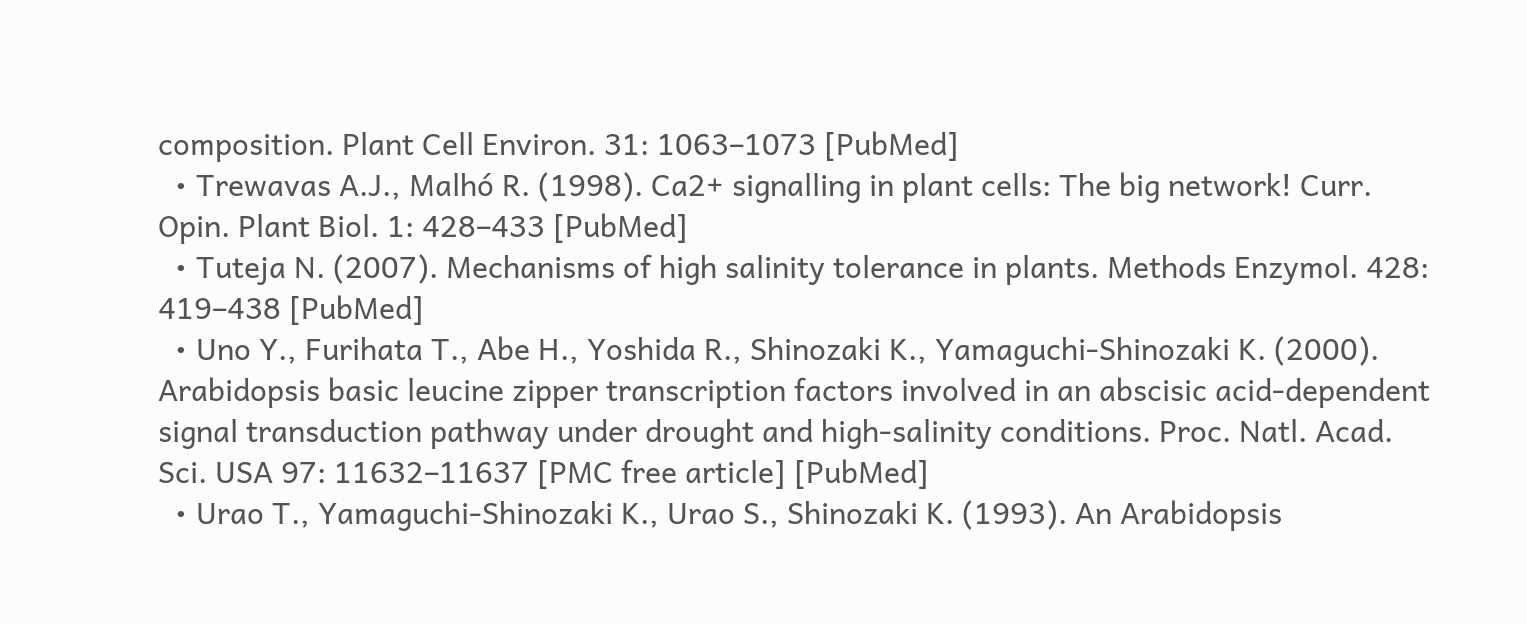composition. Plant Cell Environ. 31: 1063–1073 [PubMed]
  • Trewavas A.J., Malhó R. (1998). Ca2+ signalling in plant cells: The big network! Curr. Opin. Plant Biol. 1: 428–433 [PubMed]
  • Tuteja N. (2007). Mechanisms of high salinity tolerance in plants. Methods Enzymol. 428: 419–438 [PubMed]
  • Uno Y., Furihata T., Abe H., Yoshida R., Shinozaki K., Yamaguchi-Shinozaki K. (2000). Arabidopsis basic leucine zipper transcription factors involved in an abscisic acid-dependent signal transduction pathway under drought and high-salinity conditions. Proc. Natl. Acad. Sci. USA 97: 11632–11637 [PMC free article] [PubMed]
  • Urao T., Yamaguchi-Shinozaki K., Urao S., Shinozaki K. (1993). An Arabidopsis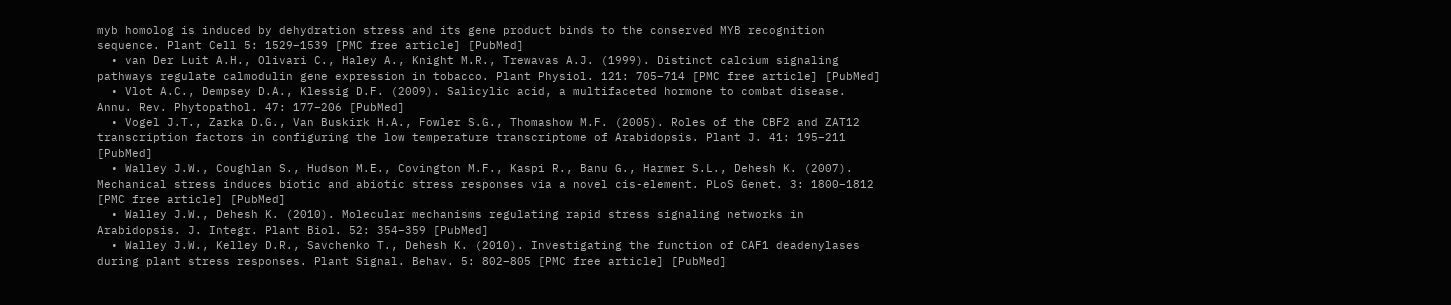myb homolog is induced by dehydration stress and its gene product binds to the conserved MYB recognition sequence. Plant Cell 5: 1529–1539 [PMC free article] [PubMed]
  • van Der Luit A.H., Olivari C., Haley A., Knight M.R., Trewavas A.J. (1999). Distinct calcium signaling pathways regulate calmodulin gene expression in tobacco. Plant Physiol. 121: 705–714 [PMC free article] [PubMed]
  • Vlot A.C., Dempsey D.A., Klessig D.F. (2009). Salicylic acid, a multifaceted hormone to combat disease. Annu. Rev. Phytopathol. 47: 177–206 [PubMed]
  • Vogel J.T., Zarka D.G., Van Buskirk H.A., Fowler S.G., Thomashow M.F. (2005). Roles of the CBF2 and ZAT12 transcription factors in configuring the low temperature transcriptome of Arabidopsis. Plant J. 41: 195–211 [PubMed]
  • Walley J.W., Coughlan S., Hudson M.E., Covington M.F., Kaspi R., Banu G., Harmer S.L., Dehesh K. (2007). Mechanical stress induces biotic and abiotic stress responses via a novel cis-element. PLoS Genet. 3: 1800–1812 [PMC free article] [PubMed]
  • Walley J.W., Dehesh K. (2010). Molecular mechanisms regulating rapid stress signaling networks in Arabidopsis. J. Integr. Plant Biol. 52: 354–359 [PubMed]
  • Walley J.W., Kelley D.R., Savchenko T., Dehesh K. (2010). Investigating the function of CAF1 deadenylases during plant stress responses. Plant Signal. Behav. 5: 802–805 [PMC free article] [PubMed]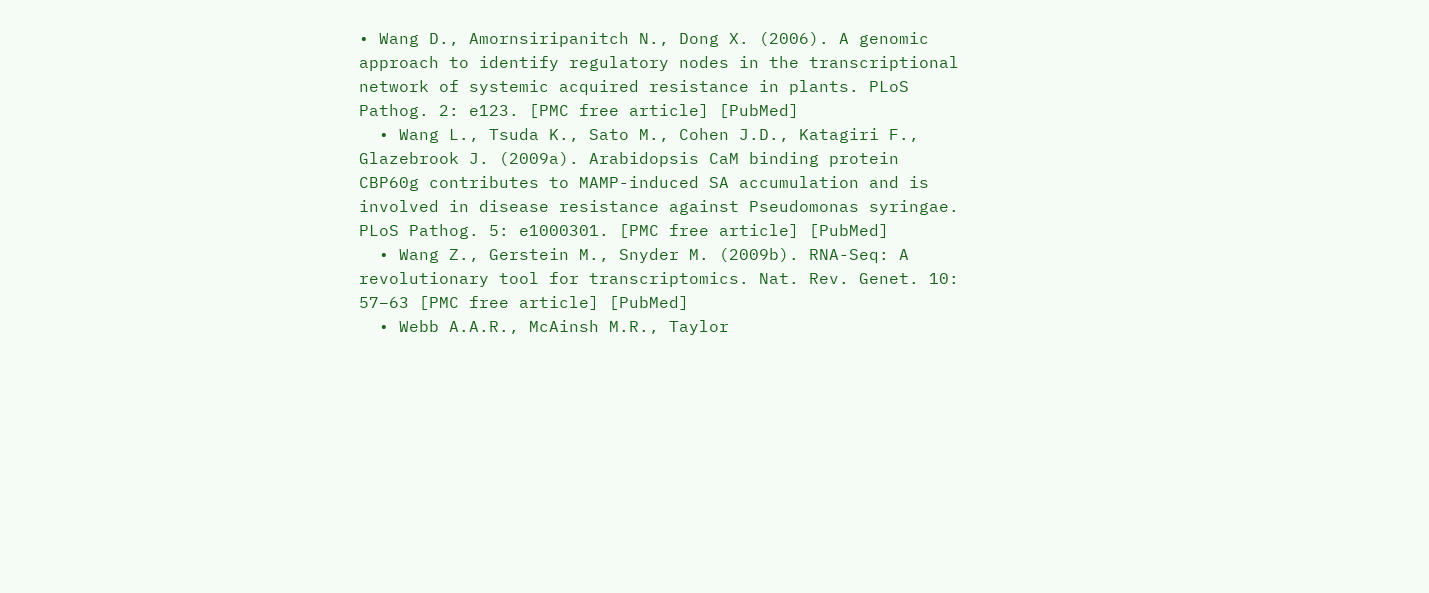• Wang D., Amornsiripanitch N., Dong X. (2006). A genomic approach to identify regulatory nodes in the transcriptional network of systemic acquired resistance in plants. PLoS Pathog. 2: e123. [PMC free article] [PubMed]
  • Wang L., Tsuda K., Sato M., Cohen J.D., Katagiri F., Glazebrook J. (2009a). Arabidopsis CaM binding protein CBP60g contributes to MAMP-induced SA accumulation and is involved in disease resistance against Pseudomonas syringae. PLoS Pathog. 5: e1000301. [PMC free article] [PubMed]
  • Wang Z., Gerstein M., Snyder M. (2009b). RNA-Seq: A revolutionary tool for transcriptomics. Nat. Rev. Genet. 10: 57–63 [PMC free article] [PubMed]
  • Webb A.A.R., McAinsh M.R., Taylor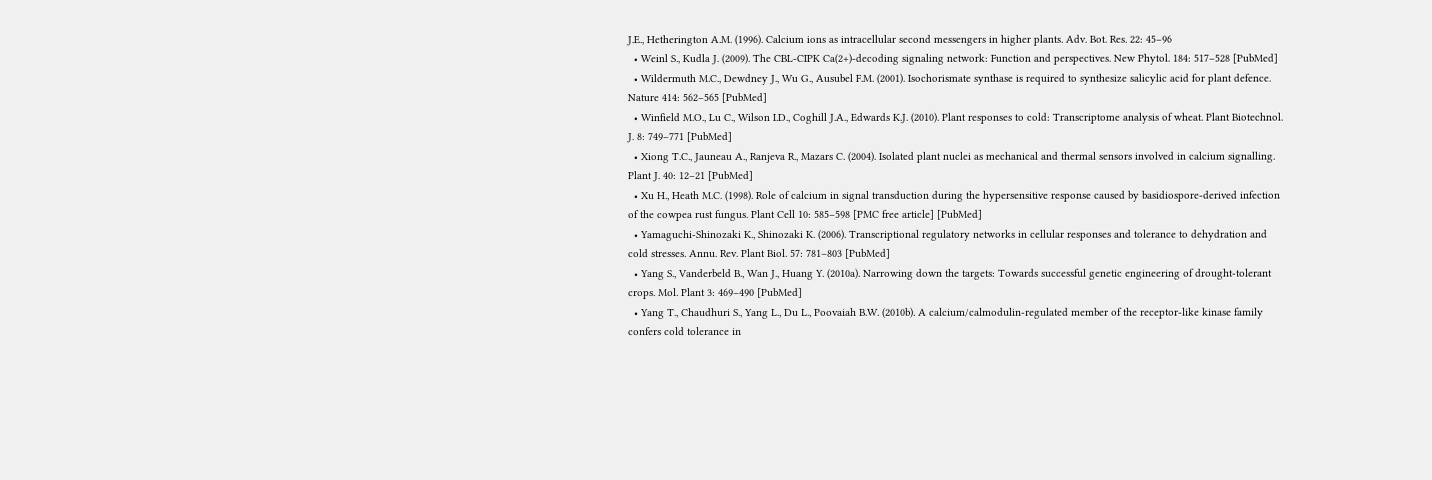J.E., Hetherington A.M. (1996). Calcium ions as intracellular second messengers in higher plants. Adv. Bot. Res. 22: 45–96
  • Weinl S., Kudla J. (2009). The CBL-CIPK Ca(2+)-decoding signaling network: Function and perspectives. New Phytol. 184: 517–528 [PubMed]
  • Wildermuth M.C., Dewdney J., Wu G., Ausubel F.M. (2001). Isochorismate synthase is required to synthesize salicylic acid for plant defence. Nature 414: 562–565 [PubMed]
  • Winfield M.O., Lu C., Wilson I.D., Coghill J.A., Edwards K.J. (2010). Plant responses to cold: Transcriptome analysis of wheat. Plant Biotechnol. J. 8: 749–771 [PubMed]
  • Xiong T.C., Jauneau A., Ranjeva R., Mazars C. (2004). Isolated plant nuclei as mechanical and thermal sensors involved in calcium signalling. Plant J. 40: 12–21 [PubMed]
  • Xu H., Heath M.C. (1998). Role of calcium in signal transduction during the hypersensitive response caused by basidiospore-derived infection of the cowpea rust fungus. Plant Cell 10: 585–598 [PMC free article] [PubMed]
  • Yamaguchi-Shinozaki K., Shinozaki K. (2006). Transcriptional regulatory networks in cellular responses and tolerance to dehydration and cold stresses. Annu. Rev. Plant Biol. 57: 781–803 [PubMed]
  • Yang S., Vanderbeld B., Wan J., Huang Y. (2010a). Narrowing down the targets: Towards successful genetic engineering of drought-tolerant crops. Mol. Plant 3: 469–490 [PubMed]
  • Yang T., Chaudhuri S., Yang L., Du L., Poovaiah B.W. (2010b). A calcium/calmodulin-regulated member of the receptor-like kinase family confers cold tolerance in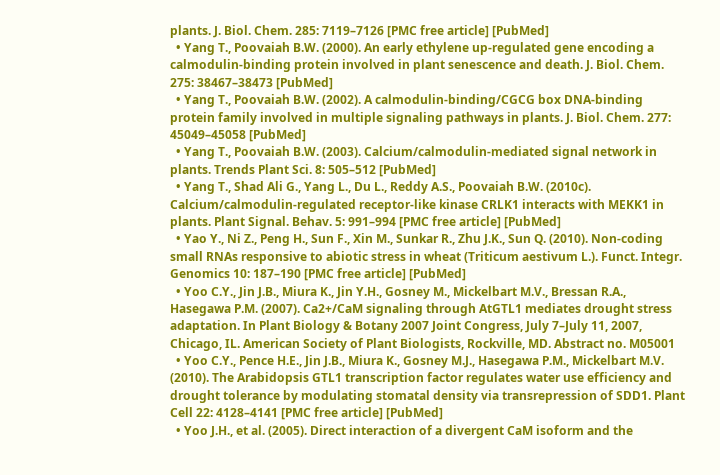plants. J. Biol. Chem. 285: 7119–7126 [PMC free article] [PubMed]
  • Yang T., Poovaiah B.W. (2000). An early ethylene up-regulated gene encoding a calmodulin-binding protein involved in plant senescence and death. J. Biol. Chem. 275: 38467–38473 [PubMed]
  • Yang T., Poovaiah B.W. (2002). A calmodulin-binding/CGCG box DNA-binding protein family involved in multiple signaling pathways in plants. J. Biol. Chem. 277: 45049–45058 [PubMed]
  • Yang T., Poovaiah B.W. (2003). Calcium/calmodulin-mediated signal network in plants. Trends Plant Sci. 8: 505–512 [PubMed]
  • Yang T., Shad Ali G., Yang L., Du L., Reddy A.S., Poovaiah B.W. (2010c). Calcium/calmodulin-regulated receptor-like kinase CRLK1 interacts with MEKK1 in plants. Plant Signal. Behav. 5: 991–994 [PMC free article] [PubMed]
  • Yao Y., Ni Z., Peng H., Sun F., Xin M., Sunkar R., Zhu J.K., Sun Q. (2010). Non-coding small RNAs responsive to abiotic stress in wheat (Triticum aestivum L.). Funct. Integr. Genomics 10: 187–190 [PMC free article] [PubMed]
  • Yoo C.Y., Jin J.B., Miura K., Jin Y.H., Gosney M., Mickelbart M.V., Bressan R.A., Hasegawa P.M. (2007). Ca2+/CaM signaling through AtGTL1 mediates drought stress adaptation. In Plant Biology & Botany 2007 Joint Congress, July 7–July 11, 2007, Chicago, IL. American Society of Plant Biologists, Rockville, MD. Abstract no. M05001
  • Yoo C.Y., Pence H.E., Jin J.B., Miura K., Gosney M.J., Hasegawa P.M., Mickelbart M.V. (2010). The Arabidopsis GTL1 transcription factor regulates water use efficiency and drought tolerance by modulating stomatal density via transrepression of SDD1. Plant Cell 22: 4128–4141 [PMC free article] [PubMed]
  • Yoo J.H., et al. (2005). Direct interaction of a divergent CaM isoform and the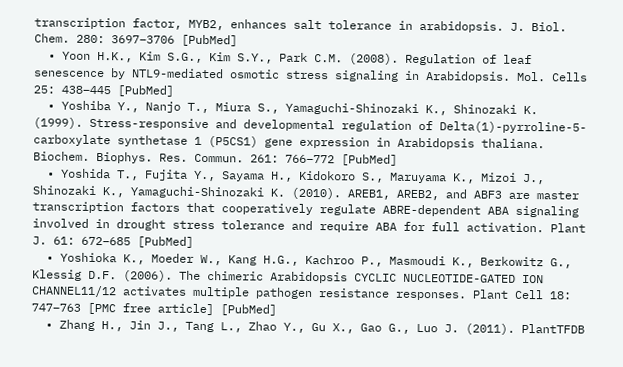transcription factor, MYB2, enhances salt tolerance in arabidopsis. J. Biol. Chem. 280: 3697–3706 [PubMed]
  • Yoon H.K., Kim S.G., Kim S.Y., Park C.M. (2008). Regulation of leaf senescence by NTL9-mediated osmotic stress signaling in Arabidopsis. Mol. Cells 25: 438–445 [PubMed]
  • Yoshiba Y., Nanjo T., Miura S., Yamaguchi-Shinozaki K., Shinozaki K. (1999). Stress-responsive and developmental regulation of Delta(1)-pyrroline-5-carboxylate synthetase 1 (P5CS1) gene expression in Arabidopsis thaliana. Biochem. Biophys. Res. Commun. 261: 766–772 [PubMed]
  • Yoshida T., Fujita Y., Sayama H., Kidokoro S., Maruyama K., Mizoi J., Shinozaki K., Yamaguchi-Shinozaki K. (2010). AREB1, AREB2, and ABF3 are master transcription factors that cooperatively regulate ABRE-dependent ABA signaling involved in drought stress tolerance and require ABA for full activation. Plant J. 61: 672–685 [PubMed]
  • Yoshioka K., Moeder W., Kang H.G., Kachroo P., Masmoudi K., Berkowitz G., Klessig D.F. (2006). The chimeric Arabidopsis CYCLIC NUCLEOTIDE-GATED ION CHANNEL11/12 activates multiple pathogen resistance responses. Plant Cell 18: 747–763 [PMC free article] [PubMed]
  • Zhang H., Jin J., Tang L., Zhao Y., Gu X., Gao G., Luo J. (2011). PlantTFDB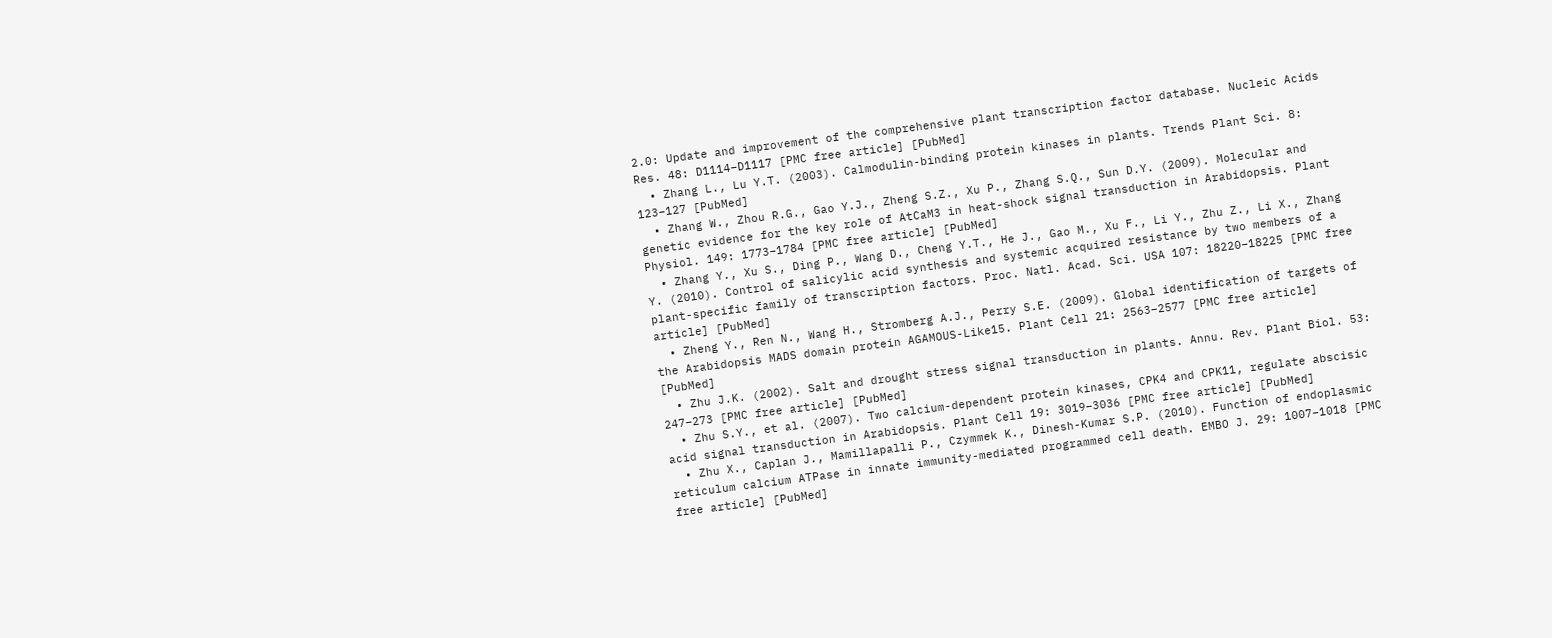2.0: Update and improvement of the comprehensive plant transcription factor database. Nucleic Acids Res. 48: D1114–D1117 [PMC free article] [PubMed]
  • Zhang L., Lu Y.T. (2003). Calmodulin-binding protein kinases in plants. Trends Plant Sci. 8: 123–127 [PubMed]
  • Zhang W., Zhou R.G., Gao Y.J., Zheng S.Z., Xu P., Zhang S.Q., Sun D.Y. (2009). Molecular and genetic evidence for the key role of AtCaM3 in heat-shock signal transduction in Arabidopsis. Plant Physiol. 149: 1773–1784 [PMC free article] [PubMed]
  • Zhang Y., Xu S., Ding P., Wang D., Cheng Y.T., He J., Gao M., Xu F., Li Y., Zhu Z., Li X., Zhang Y. (2010). Control of salicylic acid synthesis and systemic acquired resistance by two members of a plant-specific family of transcription factors. Proc. Natl. Acad. Sci. USA 107: 18220–18225 [PMC free article] [PubMed]
  • Zheng Y., Ren N., Wang H., Stromberg A.J., Perry S.E. (2009). Global identification of targets of the Arabidopsis MADS domain protein AGAMOUS-Like15. Plant Cell 21: 2563–2577 [PMC free article] [PubMed]
  • Zhu J.K. (2002). Salt and drought stress signal transduction in plants. Annu. Rev. Plant Biol. 53: 247–273 [PMC free article] [PubMed]
  • Zhu S.Y., et al. (2007). Two calcium-dependent protein kinases, CPK4 and CPK11, regulate abscisic acid signal transduction in Arabidopsis. Plant Cell 19: 3019–3036 [PMC free article] [PubMed]
  • Zhu X., Caplan J., Mamillapalli P., Czymmek K., Dinesh-Kumar S.P. (2010). Function of endoplasmic reticulum calcium ATPase in innate immunity-mediated programmed cell death. EMBO J. 29: 1007–1018 [PMC free article] [PubMed]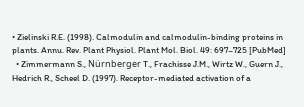• Zielinski R.E. (1998). Calmodulin and calmodulin-binding proteins in plants. Annu. Rev. Plant Physiol. Plant Mol. Biol. 49: 697–725 [PubMed]
  • Zimmermann S., Nürnberger T., Frachisse J.M., Wirtz W., Guern J., Hedrich R., Scheel D. (1997). Receptor-mediated activation of a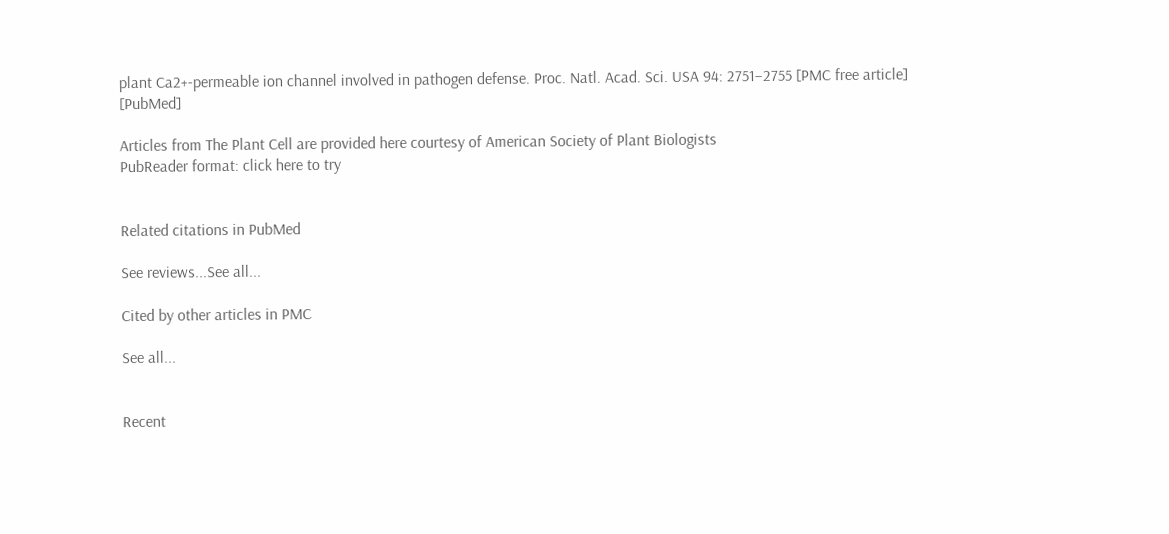plant Ca2+-permeable ion channel involved in pathogen defense. Proc. Natl. Acad. Sci. USA 94: 2751–2755 [PMC free article] [PubMed]

Articles from The Plant Cell are provided here courtesy of American Society of Plant Biologists
PubReader format: click here to try


Related citations in PubMed

See reviews...See all...

Cited by other articles in PMC

See all...


Recent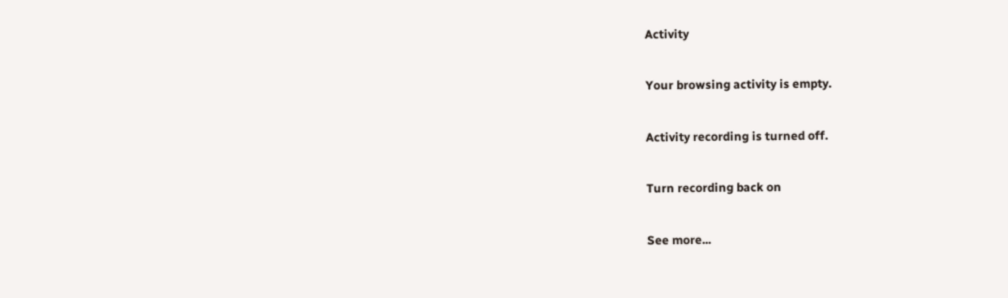Activity

Your browsing activity is empty.

Activity recording is turned off.

Turn recording back on

See more...